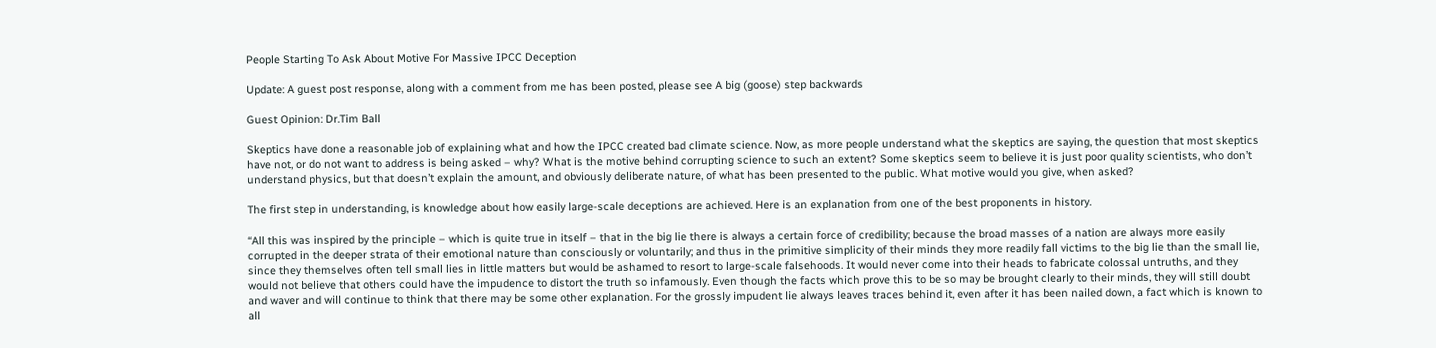People Starting To Ask About Motive For Massive IPCC Deception

Update: A guest post response, along with a comment from me has been posted, please see A big (goose) step backwards

Guest Opinion: Dr.Tim Ball

Skeptics have done a reasonable job of explaining what and how the IPCC created bad climate science. Now, as more people understand what the skeptics are saying, the question that most skeptics have not, or do not want to address is being asked – why? What is the motive behind corrupting science to such an extent? Some skeptics seem to believe it is just poor quality scientists, who don’t understand physics, but that doesn’t explain the amount, and obviously deliberate nature, of what has been presented to the public. What motive would you give, when asked?

The first step in understanding, is knowledge about how easily large-scale deceptions are achieved. Here is an explanation from one of the best proponents in history.

“All this was inspired by the principle – which is quite true in itself – that in the big lie there is always a certain force of credibility; because the broad masses of a nation are always more easily corrupted in the deeper strata of their emotional nature than consciously or voluntarily; and thus in the primitive simplicity of their minds they more readily fall victims to the big lie than the small lie, since they themselves often tell small lies in little matters but would be ashamed to resort to large-scale falsehoods. It would never come into their heads to fabricate colossal untruths, and they would not believe that others could have the impudence to distort the truth so infamously. Even though the facts which prove this to be so may be brought clearly to their minds, they will still doubt and waver and will continue to think that there may be some other explanation. For the grossly impudent lie always leaves traces behind it, even after it has been nailed down, a fact which is known to all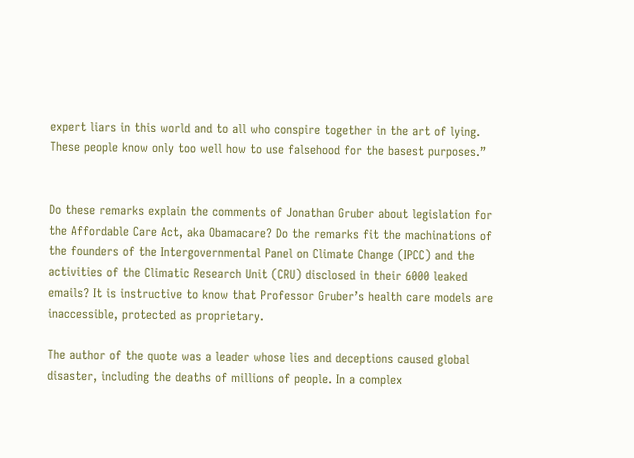expert liars in this world and to all who conspire together in the art of lying. These people know only too well how to use falsehood for the basest purposes.”


Do these remarks explain the comments of Jonathan Gruber about legislation for the Affordable Care Act, aka Obamacare? Do the remarks fit the machinations of the founders of the Intergovernmental Panel on Climate Change (IPCC) and the activities of the Climatic Research Unit (CRU) disclosed in their 6000 leaked emails? It is instructive to know that Professor Gruber’s health care models are inaccessible, protected as proprietary.

The author of the quote was a leader whose lies and deceptions caused global disaster, including the deaths of millions of people. In a complex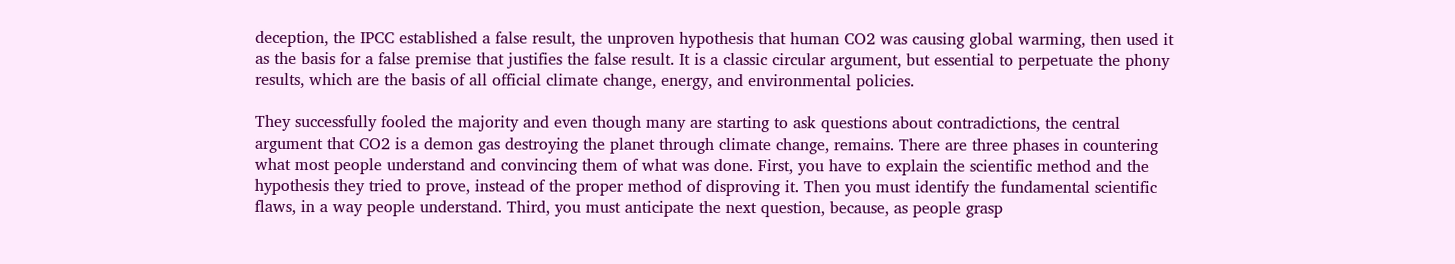deception, the IPCC established a false result, the unproven hypothesis that human CO2 was causing global warming, then used it as the basis for a false premise that justifies the false result. It is a classic circular argument, but essential to perpetuate the phony results, which are the basis of all official climate change, energy, and environmental policies.

They successfully fooled the majority and even though many are starting to ask questions about contradictions, the central argument that CO2 is a demon gas destroying the planet through climate change, remains. There are three phases in countering what most people understand and convincing them of what was done. First, you have to explain the scientific method and the hypothesis they tried to prove, instead of the proper method of disproving it. Then you must identify the fundamental scientific flaws, in a way people understand. Third, you must anticipate the next question, because, as people grasp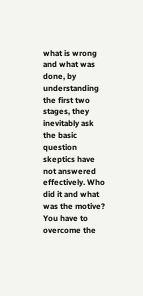what is wrong and what was done, by understanding the first two stages, they inevitably ask the basic question skeptics have not answered effectively. Who did it and what was the motive? You have to overcome the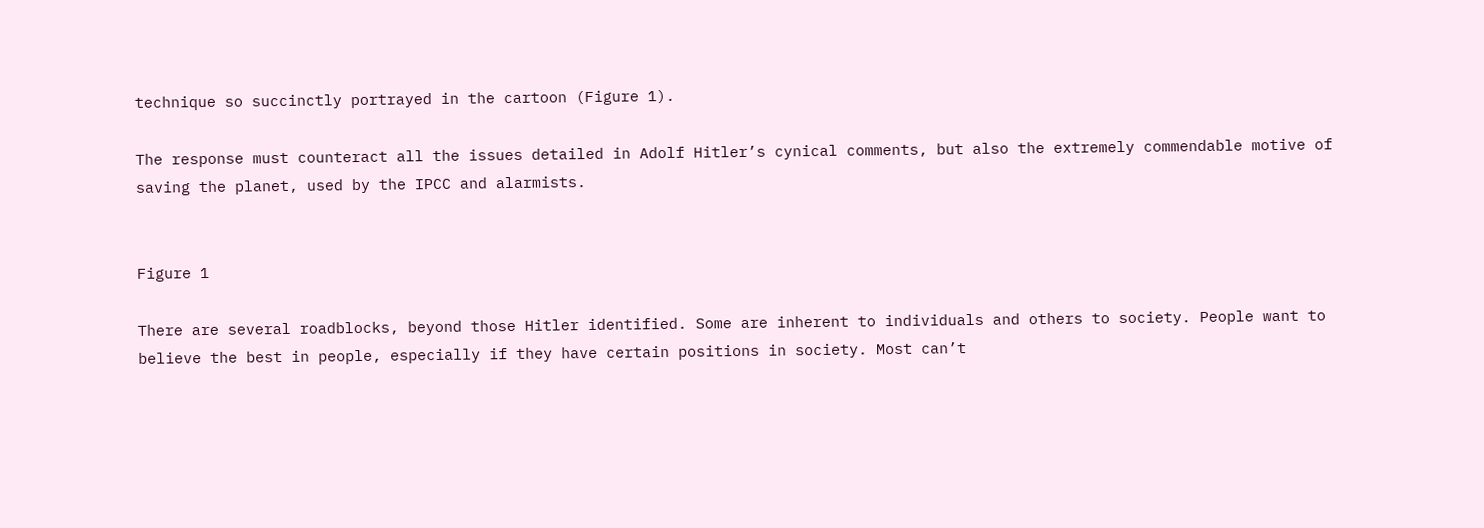technique so succinctly portrayed in the cartoon (Figure 1).

The response must counteract all the issues detailed in Adolf Hitler’s cynical comments, but also the extremely commendable motive of saving the planet, used by the IPCC and alarmists.


Figure 1

There are several roadblocks, beyond those Hitler identified. Some are inherent to individuals and others to society. People want to believe the best in people, especially if they have certain positions in society. Most can’t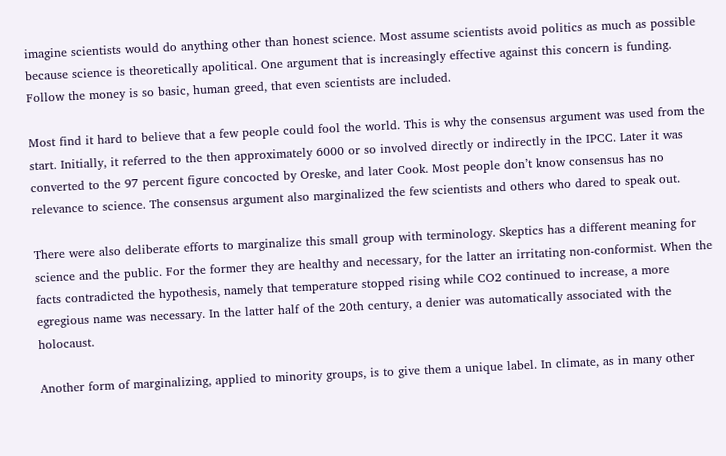imagine scientists would do anything other than honest science. Most assume scientists avoid politics as much as possible because science is theoretically apolitical. One argument that is increasingly effective against this concern is funding. Follow the money is so basic, human greed, that even scientists are included.

Most find it hard to believe that a few people could fool the world. This is why the consensus argument was used from the start. Initially, it referred to the then approximately 6000 or so involved directly or indirectly in the IPCC. Later it was converted to the 97 percent figure concocted by Oreske, and later Cook. Most people don’t know consensus has no relevance to science. The consensus argument also marginalized the few scientists and others who dared to speak out.

There were also deliberate efforts to marginalize this small group with terminology. Skeptics has a different meaning for science and the public. For the former they are healthy and necessary, for the latter an irritating non-conformist. When the facts contradicted the hypothesis, namely that temperature stopped rising while CO2 continued to increase, a more egregious name was necessary. In the latter half of the 20th century, a denier was automatically associated with the holocaust.

Another form of marginalizing, applied to minority groups, is to give them a unique label. In climate, as in many other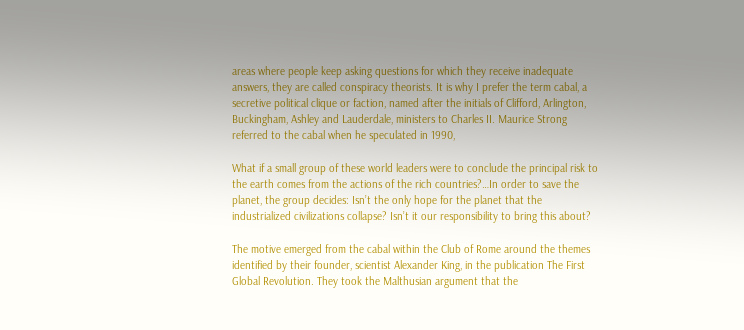areas where people keep asking questions for which they receive inadequate answers, they are called conspiracy theorists. It is why I prefer the term cabal, a secretive political clique or faction, named after the initials of Clifford, Arlington, Buckingham, Ashley and Lauderdale, ministers to Charles II. Maurice Strong referred to the cabal when he speculated in 1990,

What if a small group of these world leaders were to conclude the principal risk to the earth comes from the actions of the rich countries?…In order to save the planet, the group decides: Isn’t the only hope for the planet that the industrialized civilizations collapse? Isn’t it our responsibility to bring this about?

The motive emerged from the cabal within the Club of Rome around the themes identified by their founder, scientist Alexander King, in the publication The First Global Revolution. They took the Malthusian argument that the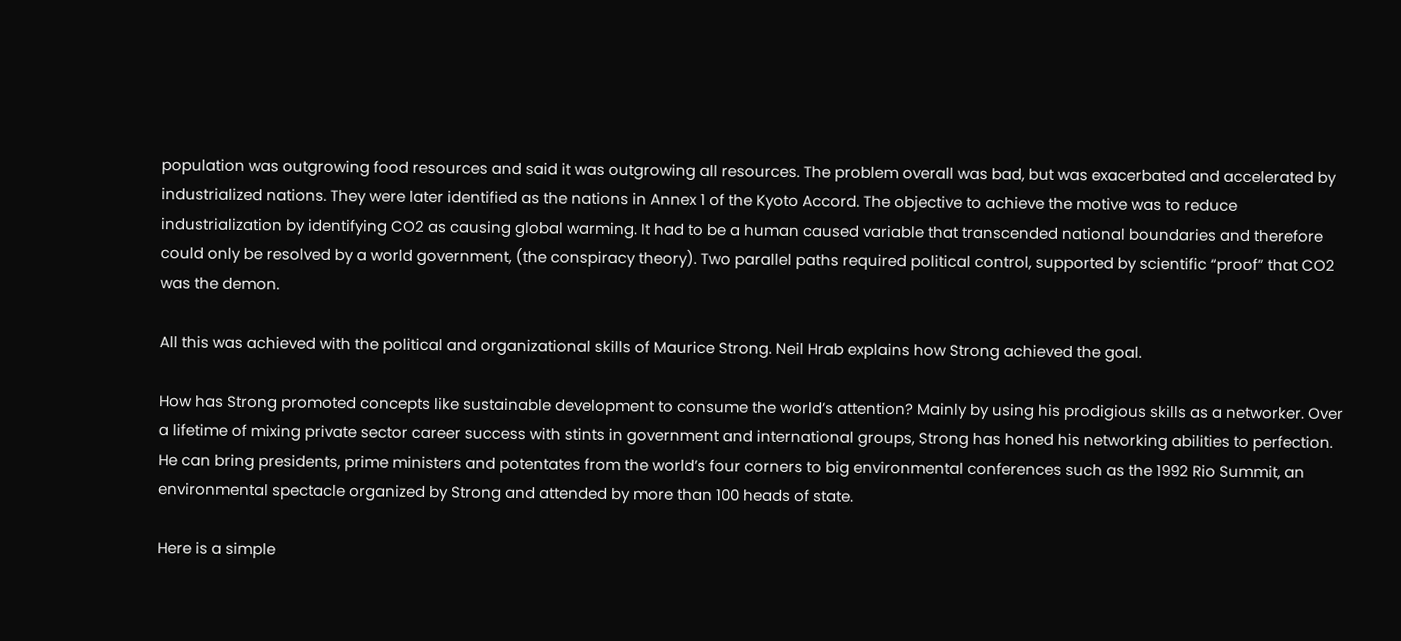population was outgrowing food resources and said it was outgrowing all resources. The problem overall was bad, but was exacerbated and accelerated by industrialized nations. They were later identified as the nations in Annex 1 of the Kyoto Accord. The objective to achieve the motive was to reduce industrialization by identifying CO2 as causing global warming. It had to be a human caused variable that transcended national boundaries and therefore could only be resolved by a world government, (the conspiracy theory). Two parallel paths required political control, supported by scientific “proof” that CO2 was the demon.

All this was achieved with the political and organizational skills of Maurice Strong. Neil Hrab explains how Strong achieved the goal.

How has Strong promoted concepts like sustainable development to consume the world’s attention? Mainly by using his prodigious skills as a networker. Over a lifetime of mixing private sector career success with stints in government and international groups, Strong has honed his networking abilities to perfection. He can bring presidents, prime ministers and potentates from the world’s four corners to big environmental conferences such as the 1992 Rio Summit, an environmental spectacle organized by Strong and attended by more than 100 heads of state.

Here is a simple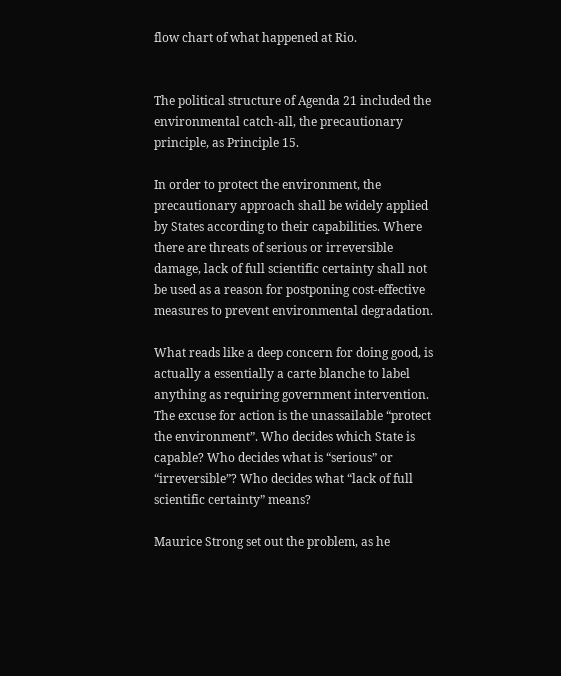flow chart of what happened at Rio.


The political structure of Agenda 21 included the environmental catch-all, the precautionary principle, as Principle 15.

In order to protect the environment, the precautionary approach shall be widely applied by States according to their capabilities. Where there are threats of serious or irreversible damage, lack of full scientific certainty shall not be used as a reason for postponing cost-effective measures to prevent environmental degradation.

What reads like a deep concern for doing good, is actually a essentially a carte blanche to label anything as requiring government intervention. The excuse for action is the unassailable “protect the environment”. Who decides which State is capable? Who decides what is “serious” or “irreversible”? Who decides what “lack of full scientific certainty” means?

Maurice Strong set out the problem, as he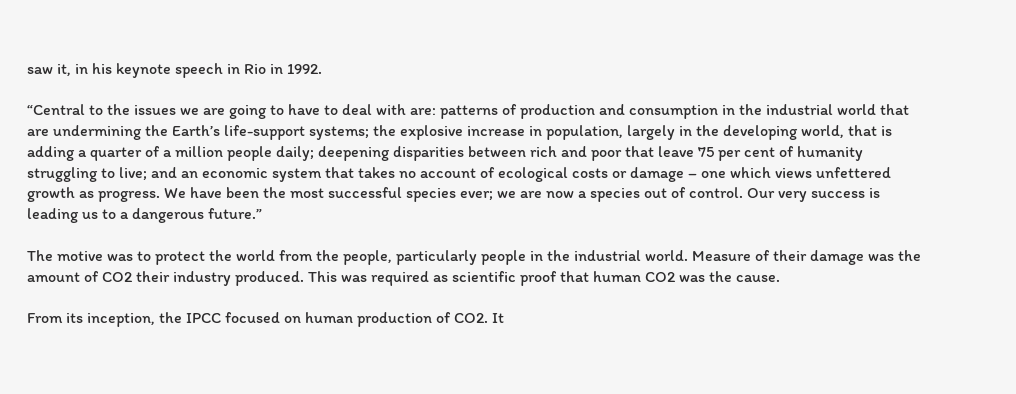saw it, in his keynote speech in Rio in 1992.

“Central to the issues we are going to have to deal with are: patterns of production and consumption in the industrial world that are undermining the Earth’s life-support systems; the explosive increase in population, largely in the developing world, that is adding a quarter of a million people daily; deepening disparities between rich and poor that leave 75 per cent of humanity struggling to live; and an economic system that takes no account of ecological costs or damage – one which views unfettered growth as progress. We have been the most successful species ever; we are now a species out of control. Our very success is leading us to a dangerous future.”

The motive was to protect the world from the people, particularly people in the industrial world. Measure of their damage was the amount of CO2 their industry produced. This was required as scientific proof that human CO2 was the cause.

From its inception, the IPCC focused on human production of CO2. It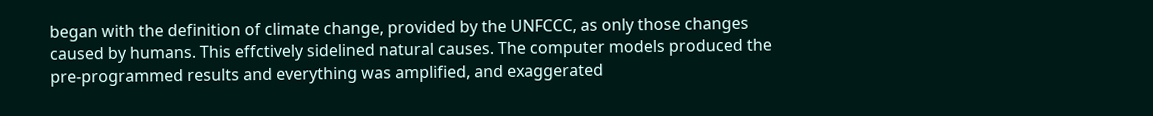began with the definition of climate change, provided by the UNFCCC, as only those changes caused by humans. This effctively sidelined natural causes. The computer models produced the pre-programmed results and everything was amplified, and exaggerated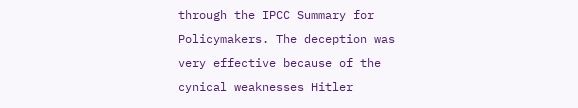through the IPCC Summary for Policymakers. The deception was very effective because of the cynical weaknesses Hitler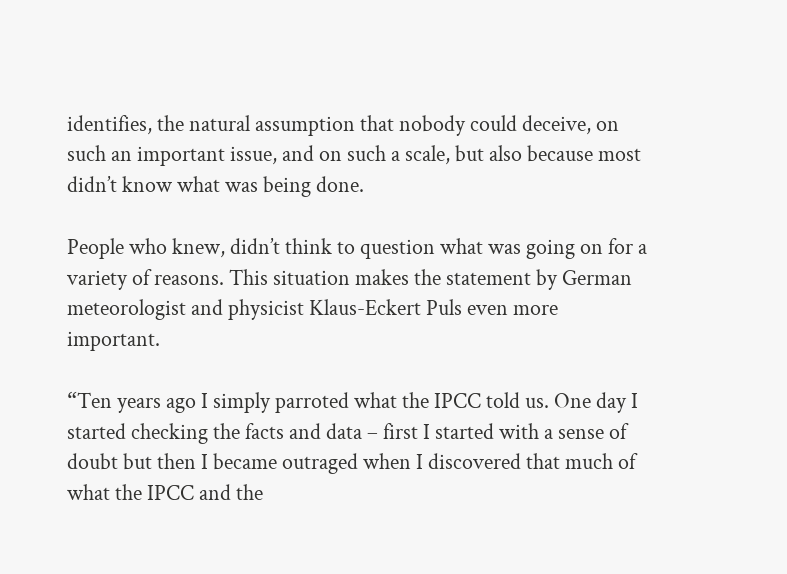identifies, the natural assumption that nobody could deceive, on such an important issue, and on such a scale, but also because most didn’t know what was being done.

People who knew, didn’t think to question what was going on for a variety of reasons. This situation makes the statement by German meteorologist and physicist Klaus-Eckert Puls even more important.

“Ten years ago I simply parroted what the IPCC told us. One day I started checking the facts and data – first I started with a sense of doubt but then I became outraged when I discovered that much of what the IPCC and the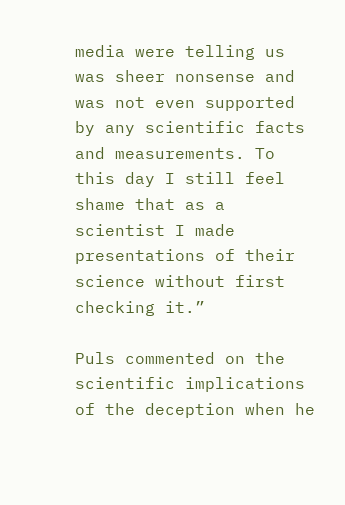media were telling us was sheer nonsense and was not even supported by any scientific facts and measurements. To this day I still feel shame that as a scientist I made presentations of their science without first checking it.”

Puls commented on the scientific implications of the deception when he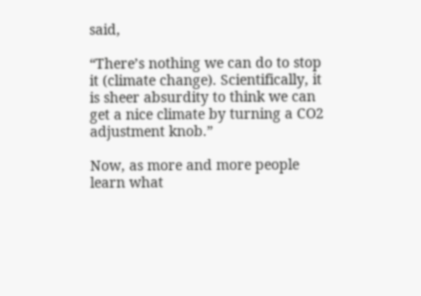said,

“There’s nothing we can do to stop it (climate change). Scientifically, it is sheer absurdity to think we can get a nice climate by turning a CO2 adjustment knob.”

Now, as more and more people learn what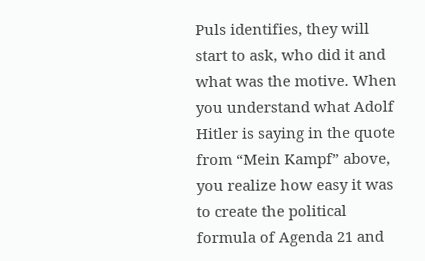Puls identifies, they will start to ask, who did it and what was the motive. When you understand what Adolf Hitler is saying in the quote from “Mein Kampf” above, you realize how easy it was to create the political formula of Agenda 21 and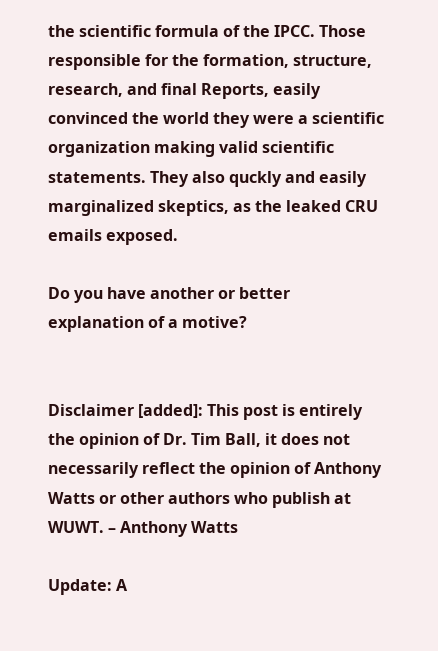the scientific formula of the IPCC. Those responsible for the formation, structure, research, and final Reports, easily convinced the world they were a scientific organization making valid scientific statements. They also quckly and easily marginalized skeptics, as the leaked CRU emails exposed.

Do you have another or better explanation of a motive?


Disclaimer [added]: This post is entirely the opinion of Dr. Tim Ball, it does not necessarily reflect the opinion of Anthony Watts or other authors who publish at WUWT. – Anthony Watts

Update: A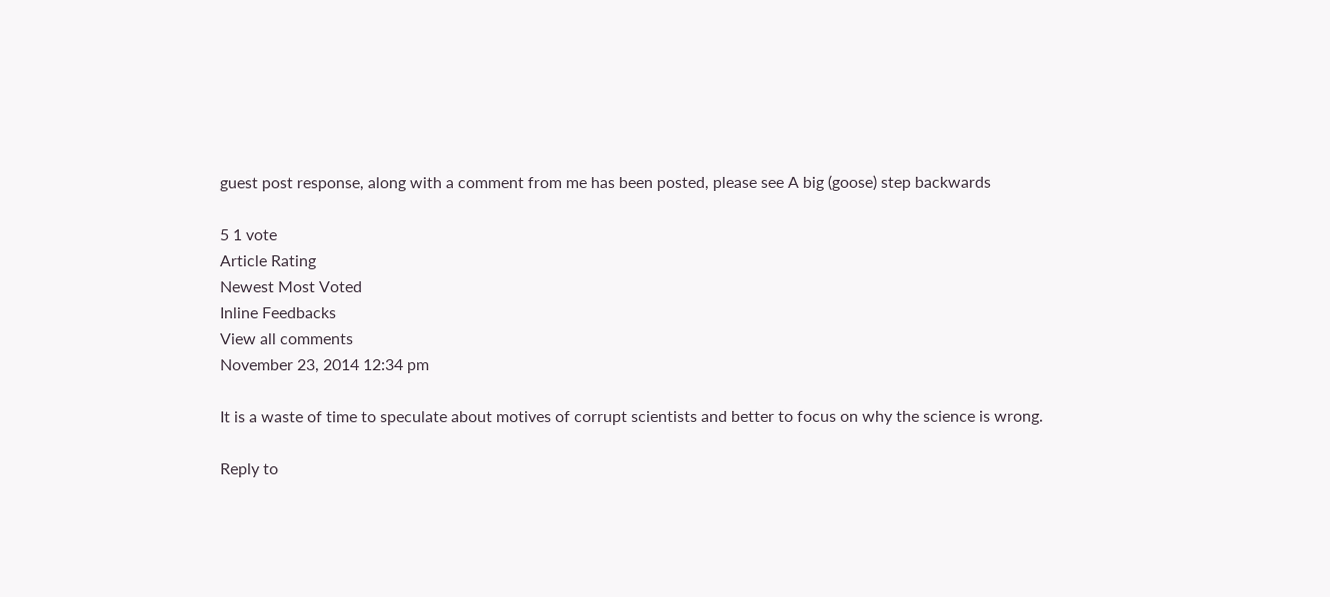guest post response, along with a comment from me has been posted, please see A big (goose) step backwards

5 1 vote
Article Rating
Newest Most Voted
Inline Feedbacks
View all comments
November 23, 2014 12:34 pm

It is a waste of time to speculate about motives of corrupt scientists and better to focus on why the science is wrong.

Reply to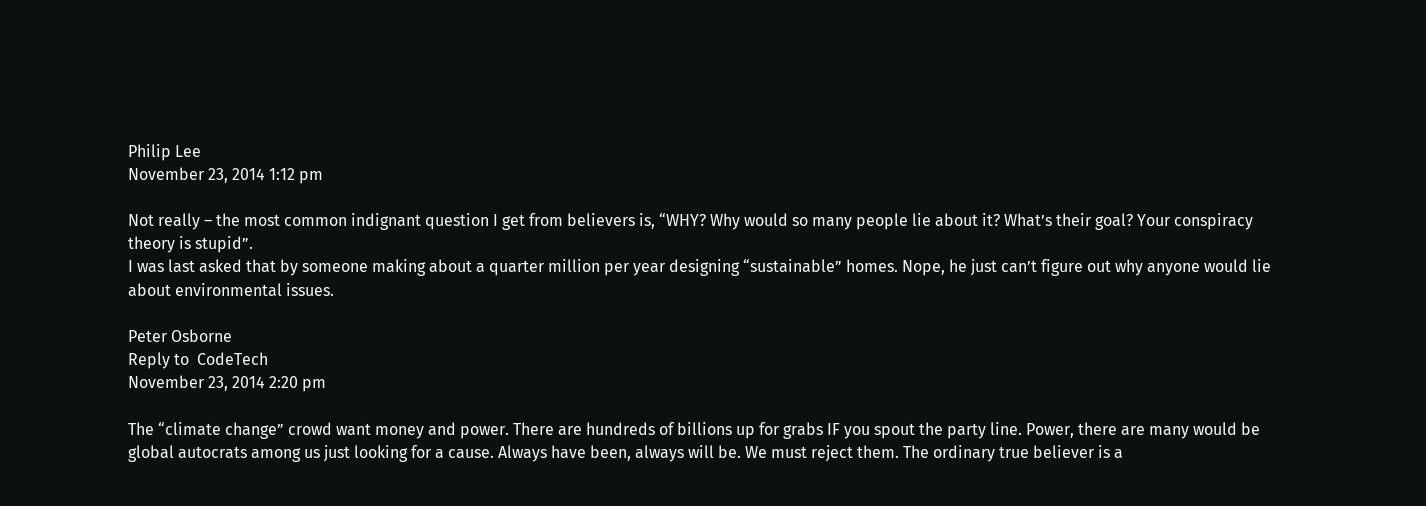Philip Lee
November 23, 2014 1:12 pm

Not really – the most common indignant question I get from believers is, “WHY? Why would so many people lie about it? What’s their goal? Your conspiracy theory is stupid”.
I was last asked that by someone making about a quarter million per year designing “sustainable” homes. Nope, he just can’t figure out why anyone would lie about environmental issues.

Peter Osborne
Reply to  CodeTech
November 23, 2014 2:20 pm

The “climate change” crowd want money and power. There are hundreds of billions up for grabs IF you spout the party line. Power, there are many would be global autocrats among us just looking for a cause. Always have been, always will be. We must reject them. The ordinary true believer is a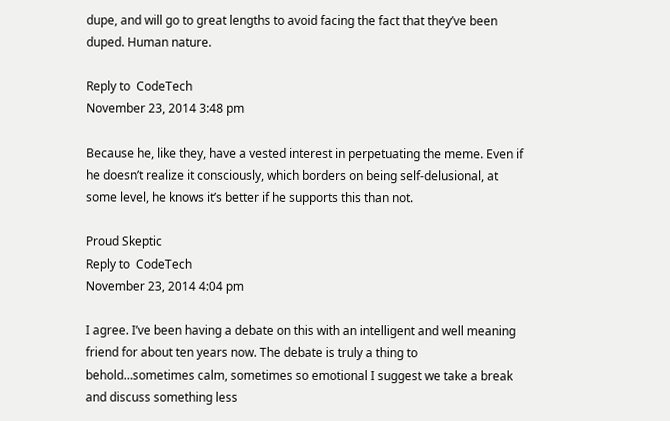dupe, and will go to great lengths to avoid facing the fact that they’ve been duped. Human nature.

Reply to  CodeTech
November 23, 2014 3:48 pm

Because he, like they, have a vested interest in perpetuating the meme. Even if he doesn’t realize it consciously, which borders on being self-delusional, at some level, he knows it’s better if he supports this than not.

Proud Skeptic
Reply to  CodeTech
November 23, 2014 4:04 pm

I agree. I’ve been having a debate on this with an intelligent and well meaning friend for about ten years now. The debate is truly a thing to behold…sometimes calm, sometimes so emotional I suggest we take a break and discuss something less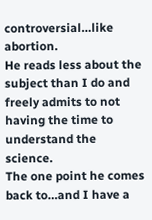controversial…like abortion.
He reads less about the subject than I do and freely admits to not having the time to understand the science.
The one point he comes back to…and I have a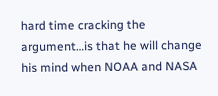hard time cracking the argument…is that he will change his mind when NOAA and NASA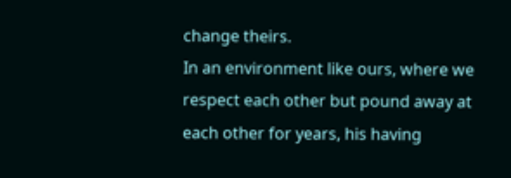change theirs.
In an environment like ours, where we respect each other but pound away at each other for years, his having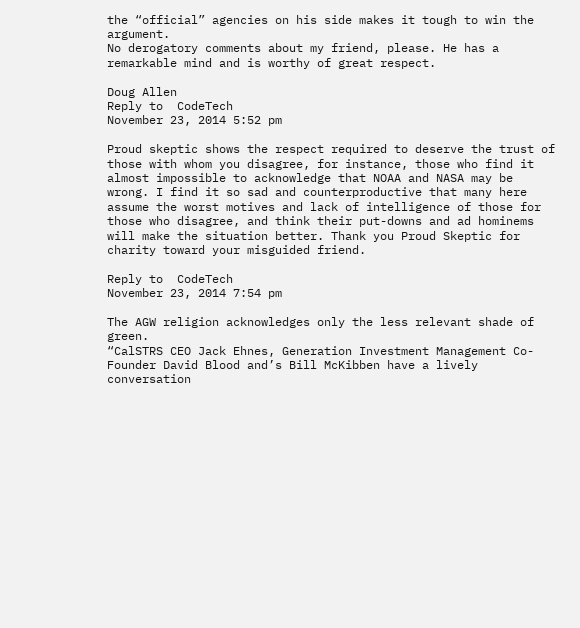the “official” agencies on his side makes it tough to win the argument.
No derogatory comments about my friend, please. He has a remarkable mind and is worthy of great respect.

Doug Allen
Reply to  CodeTech
November 23, 2014 5:52 pm

Proud skeptic shows the respect required to deserve the trust of those with whom you disagree, for instance, those who find it almost impossible to acknowledge that NOAA and NASA may be wrong. I find it so sad and counterproductive that many here assume the worst motives and lack of intelligence of those for those who disagree, and think their put-downs and ad hominems will make the situation better. Thank you Proud Skeptic for charity toward your misguided friend.

Reply to  CodeTech
November 23, 2014 7:54 pm

The AGW religion acknowledges only the less relevant shade of green.
“CalSTRS CEO Jack Ehnes, Generation Investment Management Co-Founder David Blood and’s Bill McKibben have a lively conversation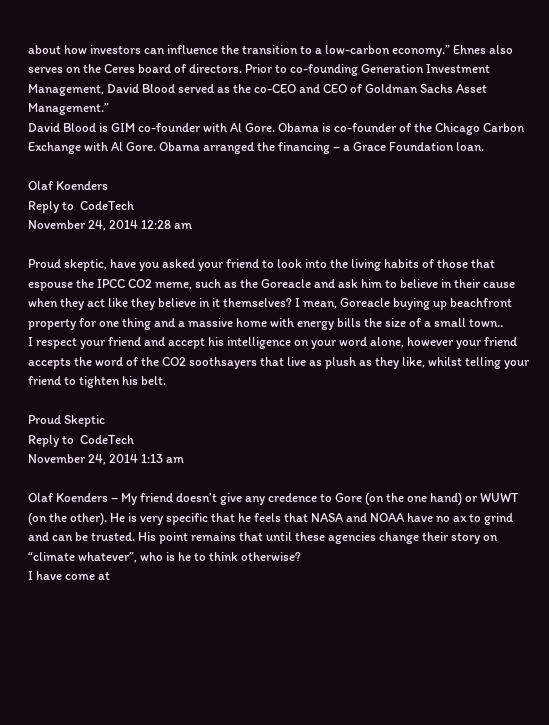about how investors can influence the transition to a low-carbon economy.” Ehnes also serves on the Ceres board of directors. Prior to co-founding Generation Investment Management, David Blood served as the co-CEO and CEO of Goldman Sachs Asset Management.”
David Blood is GIM co-founder with Al Gore. Obama is co-founder of the Chicago Carbon Exchange with Al Gore. Obama arranged the financing – a Grace Foundation loan.

Olaf Koenders
Reply to  CodeTech
November 24, 2014 12:28 am

Proud skeptic, have you asked your friend to look into the living habits of those that espouse the IPCC CO2 meme, such as the Goreacle and ask him to believe in their cause when they act like they believe in it themselves? I mean, Goreacle buying up beachfront property for one thing and a massive home with energy bills the size of a small town..
I respect your friend and accept his intelligence on your word alone, however your friend accepts the word of the CO2 soothsayers that live as plush as they like, whilst telling your friend to tighten his belt.

Proud Skeptic
Reply to  CodeTech
November 24, 2014 1:13 am

Olaf Koenders – My friend doesn’t give any credence to Gore (on the one hand) or WUWT (on the other). He is very specific that he feels that NASA and NOAA have no ax to grind and can be trusted. His point remains that until these agencies change their story on “climate whatever”, who is he to think otherwise?
I have come at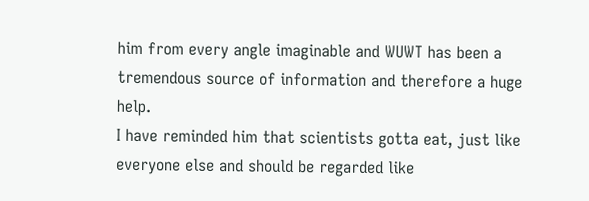him from every angle imaginable and WUWT has been a tremendous source of information and therefore a huge help.
I have reminded him that scientists gotta eat, just like everyone else and should be regarded like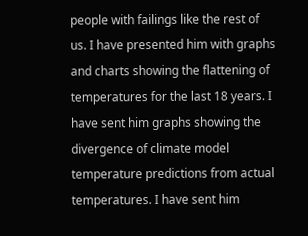people with failings like the rest of us. I have presented him with graphs and charts showing the flattening of temperatures for the last 18 years. I have sent him graphs showing the divergence of climate model temperature predictions from actual temperatures. I have sent him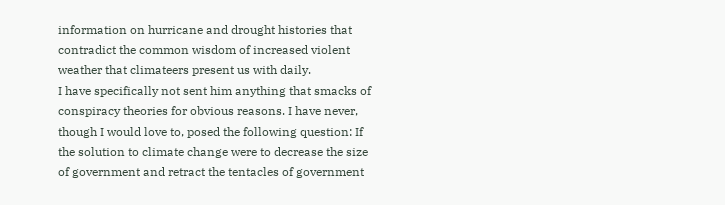information on hurricane and drought histories that contradict the common wisdom of increased violent weather that climateers present us with daily.
I have specifically not sent him anything that smacks of conspiracy theories for obvious reasons. I have never, though I would love to, posed the following question: If the solution to climate change were to decrease the size of government and retract the tentacles of government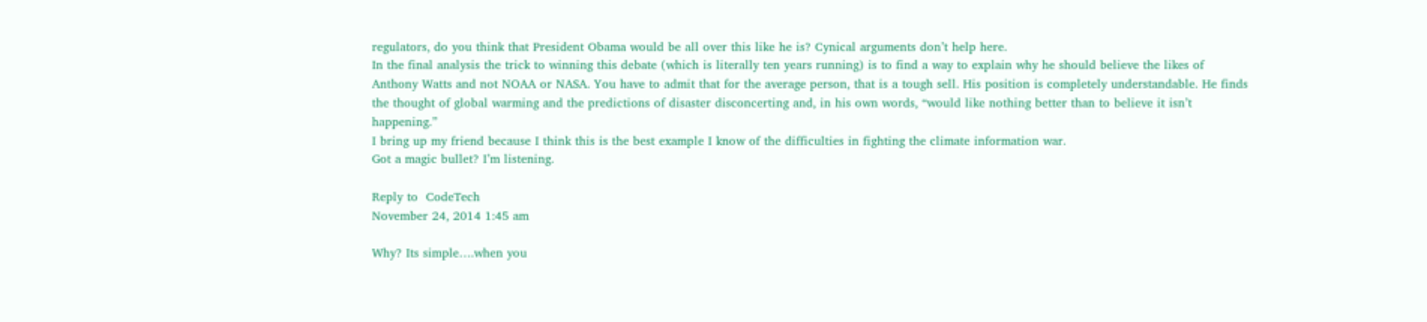regulators, do you think that President Obama would be all over this like he is? Cynical arguments don’t help here.
In the final analysis the trick to winning this debate (which is literally ten years running) is to find a way to explain why he should believe the likes of Anthony Watts and not NOAA or NASA. You have to admit that for the average person, that is a tough sell. His position is completely understandable. He finds the thought of global warming and the predictions of disaster disconcerting and, in his own words, “would like nothing better than to believe it isn’t happening.”
I bring up my friend because I think this is the best example I know of the difficulties in fighting the climate information war.
Got a magic bullet? I’m listening.

Reply to  CodeTech
November 24, 2014 1:45 am

Why? Its simple….when you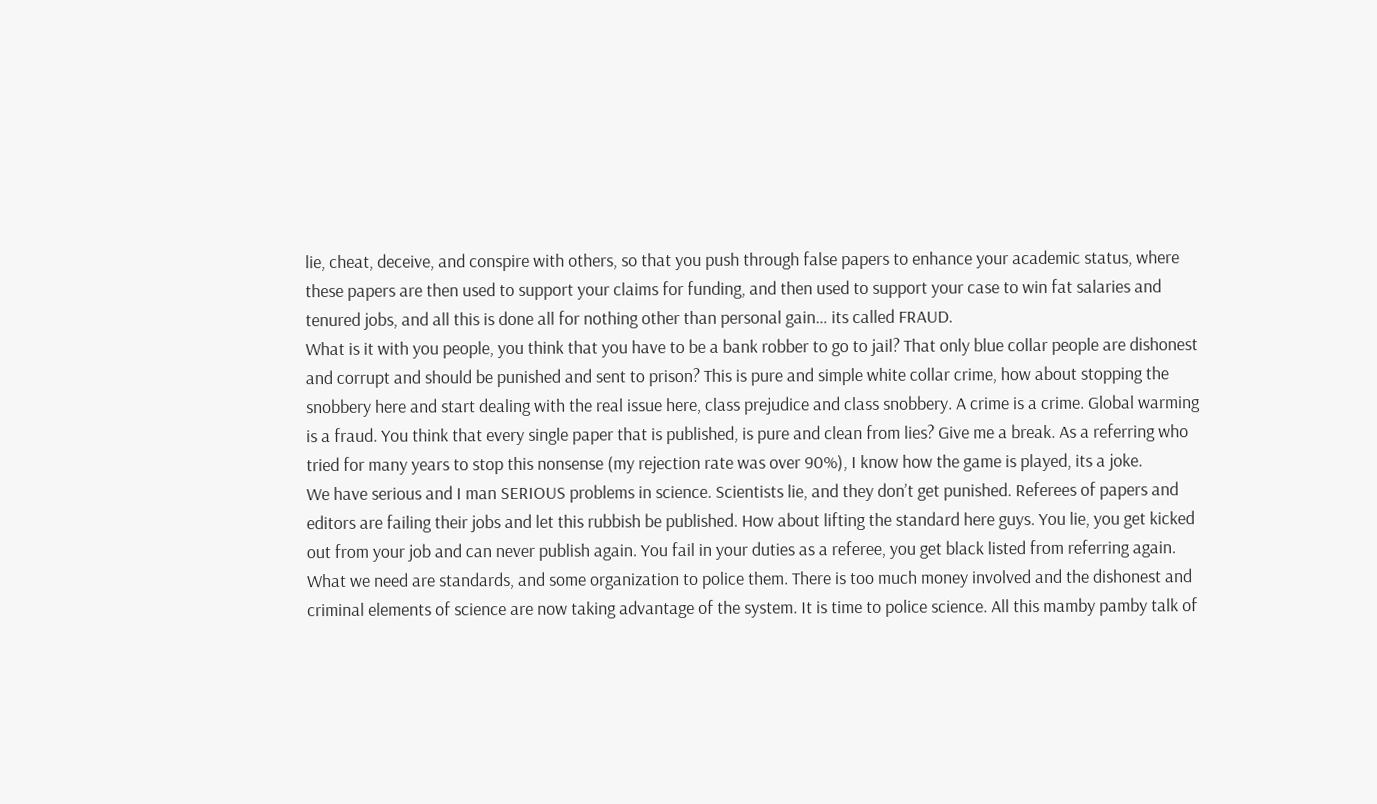lie, cheat, deceive, and conspire with others, so that you push through false papers to enhance your academic status, where these papers are then used to support your claims for funding, and then used to support your case to win fat salaries and tenured jobs, and all this is done all for nothing other than personal gain… its called FRAUD.
What is it with you people, you think that you have to be a bank robber to go to jail? That only blue collar people are dishonest and corrupt and should be punished and sent to prison? This is pure and simple white collar crime, how about stopping the snobbery here and start dealing with the real issue here, class prejudice and class snobbery. A crime is a crime. Global warming is a fraud. You think that every single paper that is published, is pure and clean from lies? Give me a break. As a referring who tried for many years to stop this nonsense (my rejection rate was over 90%), I know how the game is played, its a joke.
We have serious and I man SERIOUS problems in science. Scientists lie, and they don’t get punished. Referees of papers and editors are failing their jobs and let this rubbish be published. How about lifting the standard here guys. You lie, you get kicked out from your job and can never publish again. You fail in your duties as a referee, you get black listed from referring again.
What we need are standards, and some organization to police them. There is too much money involved and the dishonest and criminal elements of science are now taking advantage of the system. It is time to police science. All this mamby pamby talk of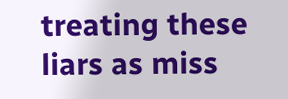treating these liars as miss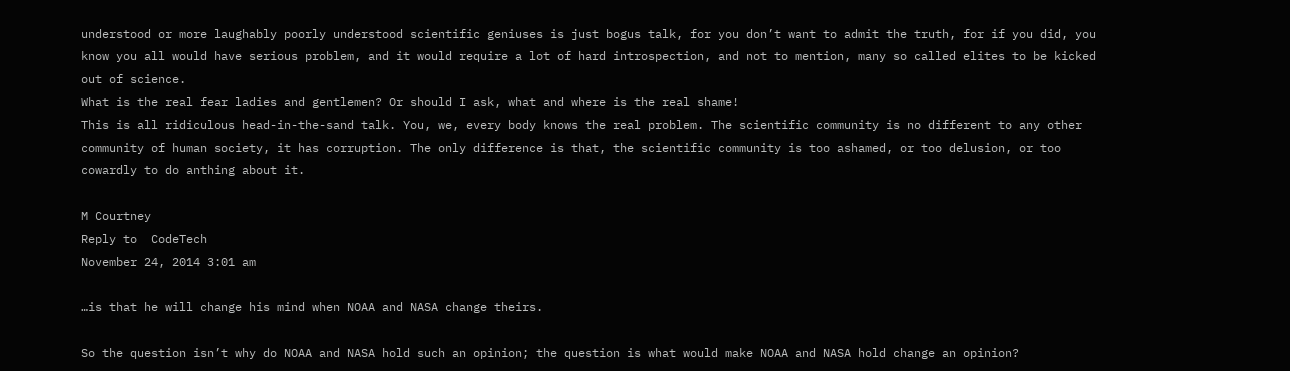understood or more laughably poorly understood scientific geniuses is just bogus talk, for you don’t want to admit the truth, for if you did, you know you all would have serious problem, and it would require a lot of hard introspection, and not to mention, many so called elites to be kicked out of science.
What is the real fear ladies and gentlemen? Or should I ask, what and where is the real shame!
This is all ridiculous head-in-the-sand talk. You, we, every body knows the real problem. The scientific community is no different to any other community of human society, it has corruption. The only difference is that, the scientific community is too ashamed, or too delusion, or too cowardly to do anthing about it.

M Courtney
Reply to  CodeTech
November 24, 2014 3:01 am

…is that he will change his mind when NOAA and NASA change theirs.

So the question isn’t why do NOAA and NASA hold such an opinion; the question is what would make NOAA and NASA hold change an opinion?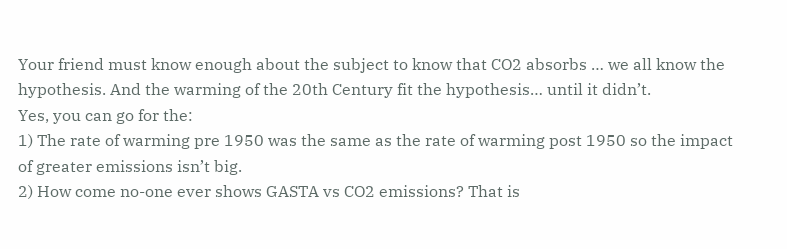Your friend must know enough about the subject to know that CO2 absorbs … we all know the hypothesis. And the warming of the 20th Century fit the hypothesis… until it didn’t.
Yes, you can go for the:
1) The rate of warming pre 1950 was the same as the rate of warming post 1950 so the impact of greater emissions isn’t big.
2) How come no-one ever shows GASTA vs CO2 emissions? That is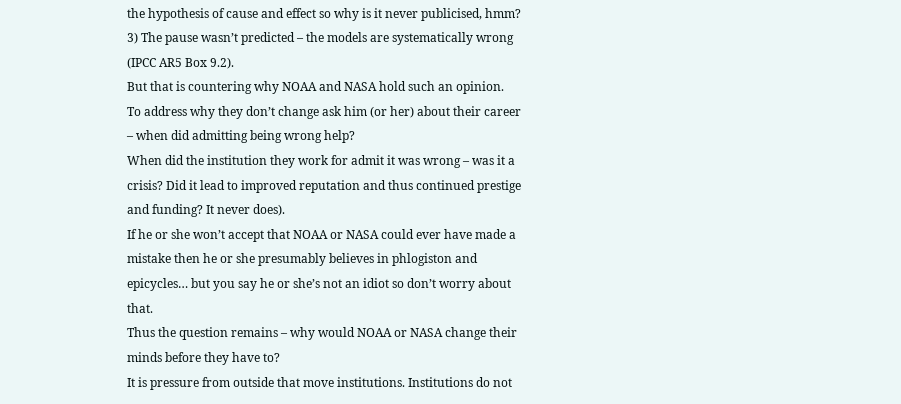the hypothesis of cause and effect so why is it never publicised, hmm?
3) The pause wasn’t predicted – the models are systematically wrong (IPCC AR5 Box 9.2).
But that is countering why NOAA and NASA hold such an opinion.
To address why they don’t change ask him (or her) about their career – when did admitting being wrong help?
When did the institution they work for admit it was wrong – was it a crisis? Did it lead to improved reputation and thus continued prestige and funding? It never does).
If he or she won’t accept that NOAA or NASA could ever have made a mistake then he or she presumably believes in phlogiston and epicycles… but you say he or she’s not an idiot so don’t worry about that.
Thus the question remains – why would NOAA or NASA change their minds before they have to?
It is pressure from outside that move institutions. Institutions do not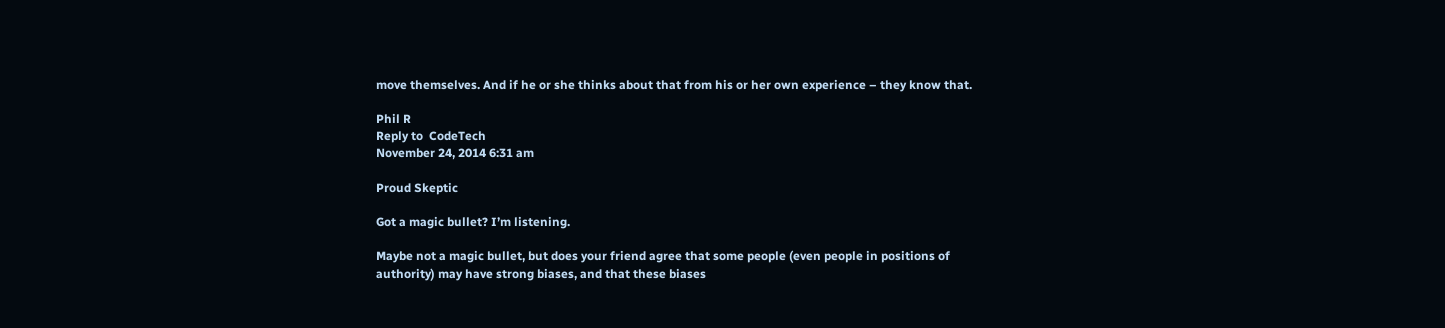move themselves. And if he or she thinks about that from his or her own experience – they know that.

Phil R
Reply to  CodeTech
November 24, 2014 6:31 am

Proud Skeptic

Got a magic bullet? I’m listening.

Maybe not a magic bullet, but does your friend agree that some people (even people in positions of authority) may have strong biases, and that these biases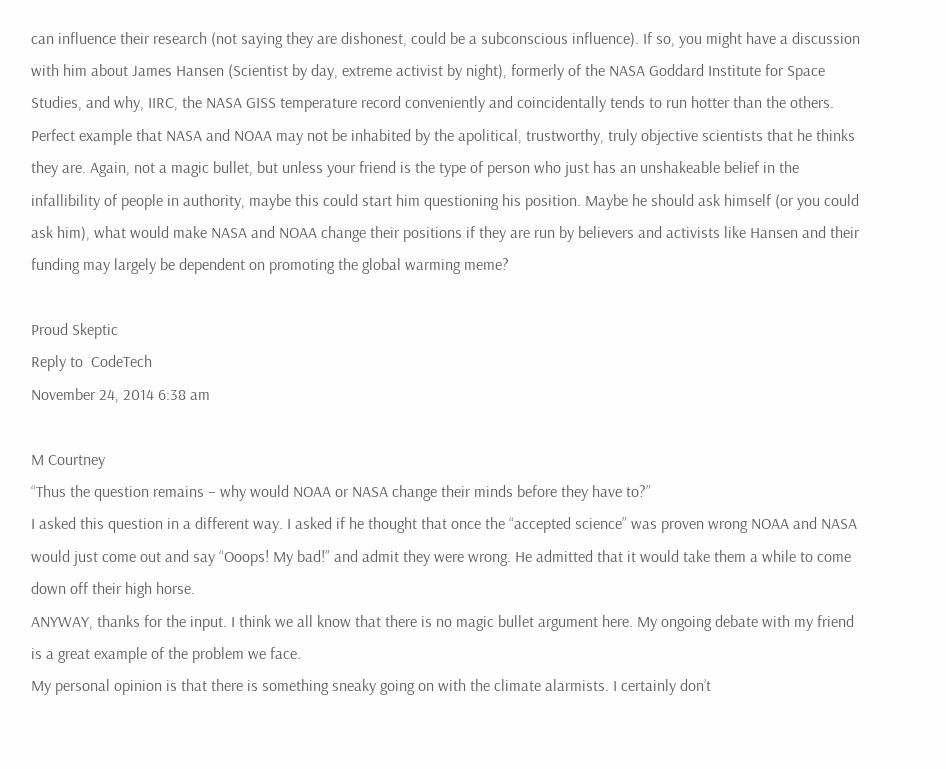can influence their research (not saying they are dishonest, could be a subconscious influence). If so, you might have a discussion with him about James Hansen (Scientist by day, extreme activist by night), formerly of the NASA Goddard Institute for Space Studies, and why, IIRC, the NASA GISS temperature record conveniently and coincidentally tends to run hotter than the others.
Perfect example that NASA and NOAA may not be inhabited by the apolitical, trustworthy, truly objective scientists that he thinks they are. Again, not a magic bullet, but unless your friend is the type of person who just has an unshakeable belief in the infallibility of people in authority, maybe this could start him questioning his position. Maybe he should ask himself (or you could ask him), what would make NASA and NOAA change their positions if they are run by believers and activists like Hansen and their funding may largely be dependent on promoting the global warming meme?

Proud Skeptic
Reply to  CodeTech
November 24, 2014 6:38 am

M Courtney
“Thus the question remains – why would NOAA or NASA change their minds before they have to?”
I asked this question in a different way. I asked if he thought that once the “accepted science” was proven wrong NOAA and NASA would just come out and say “Ooops! My bad!” and admit they were wrong. He admitted that it would take them a while to come down off their high horse.
ANYWAY, thanks for the input. I think we all know that there is no magic bullet argument here. My ongoing debate with my friend is a great example of the problem we face.
My personal opinion is that there is something sneaky going on with the climate alarmists. I certainly don’t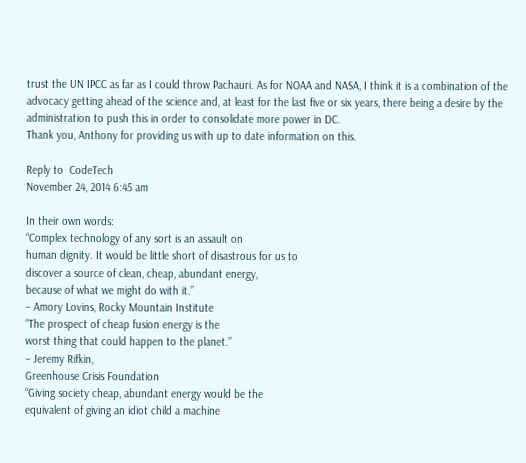trust the UN IPCC as far as I could throw Pachauri. As for NOAA and NASA, I think it is a combination of the advocacy getting ahead of the science and, at least for the last five or six years, there being a desire by the administration to push this in order to consolidate more power in DC.
Thank you, Anthony for providing us with up to date information on this.

Reply to  CodeTech
November 24, 2014 6:45 am

In their own words:
“Complex technology of any sort is an assault on
human dignity. It would be little short of disastrous for us to
discover a source of clean, cheap, abundant energy,
because of what we might do with it.”
– Amory Lovins, Rocky Mountain Institute
“The prospect of cheap fusion energy is the
worst thing that could happen to the planet.”
– Jeremy Rifkin,
Greenhouse Crisis Foundation
“Giving society cheap, abundant energy would be the
equivalent of giving an idiot child a machine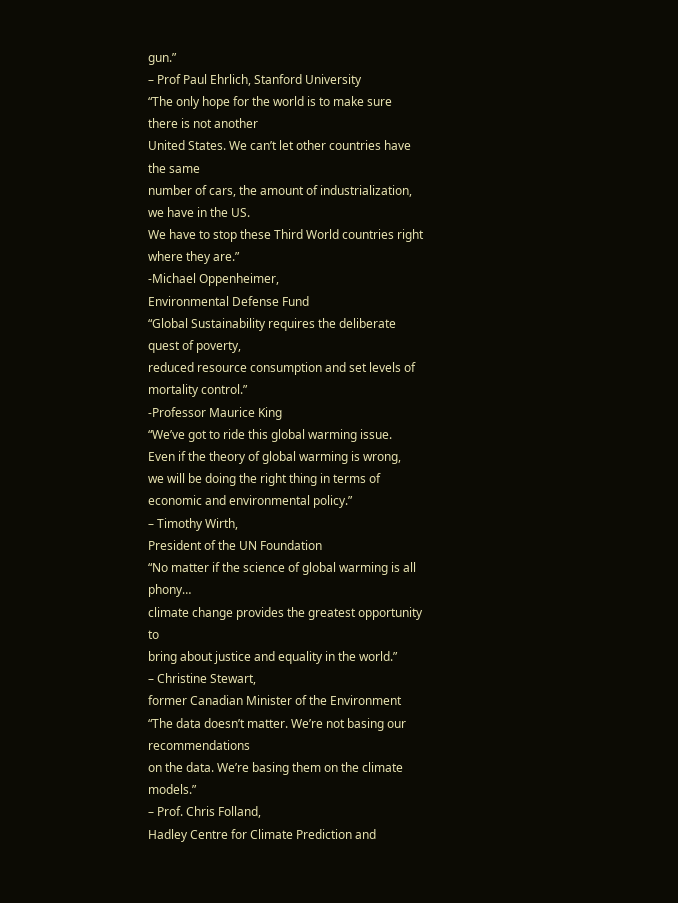gun.”
– Prof Paul Ehrlich, Stanford University
“The only hope for the world is to make sure there is not another
United States. We can’t let other countries have the same
number of cars, the amount of industrialization, we have in the US.
We have to stop these Third World countries right where they are.”
-Michael Oppenheimer,
Environmental Defense Fund
“Global Sustainability requires the deliberate quest of poverty,
reduced resource consumption and set levels of mortality control.”
-Professor Maurice King
“We’ve got to ride this global warming issue.
Even if the theory of global warming is wrong,
we will be doing the right thing in terms of
economic and environmental policy.”
– Timothy Wirth,
President of the UN Foundation
“No matter if the science of global warming is all phony…
climate change provides the greatest opportunity to
bring about justice and equality in the world.”
– Christine Stewart,
former Canadian Minister of the Environment
“The data doesn’t matter. We’re not basing our recommendations
on the data. We’re basing them on the climate models.”
– Prof. Chris Folland,
Hadley Centre for Climate Prediction and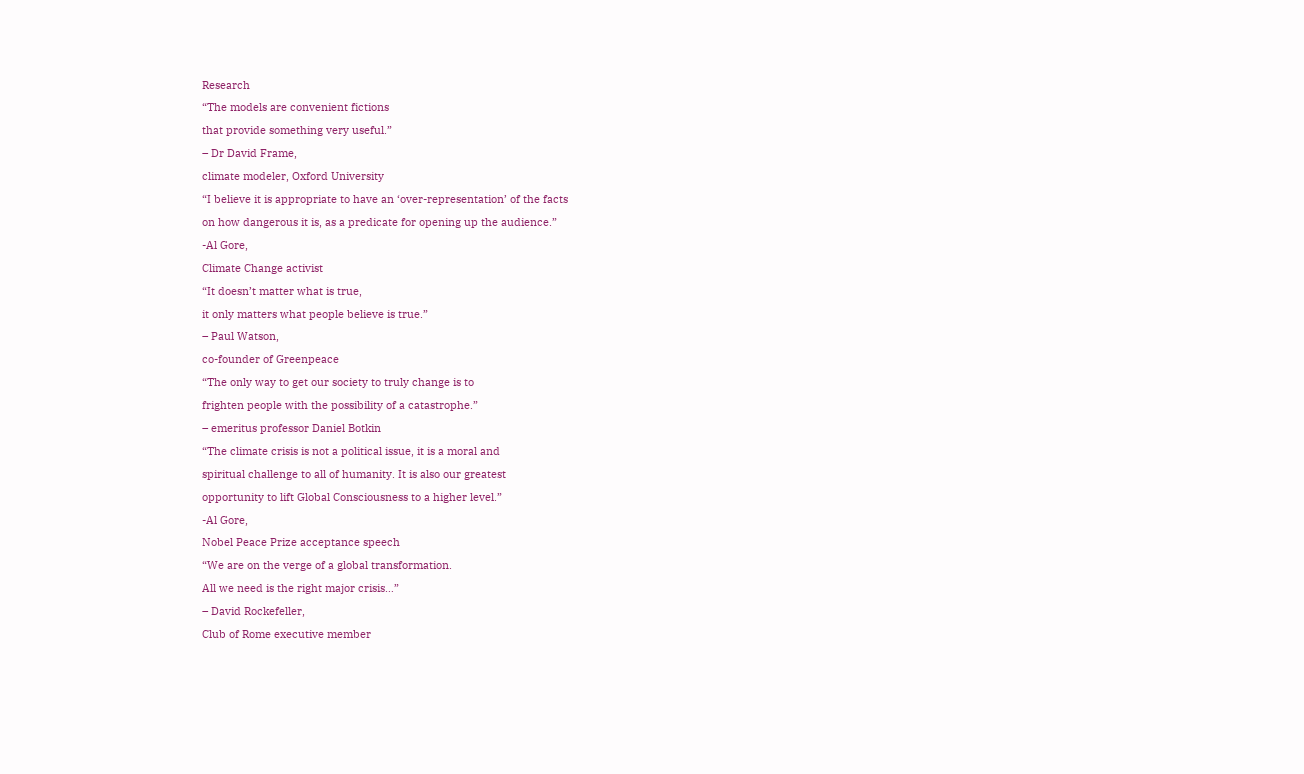Research
“The models are convenient fictions
that provide something very useful.”
– Dr David Frame,
climate modeler, Oxford University
“I believe it is appropriate to have an ‘over-representation’ of the facts
on how dangerous it is, as a predicate for opening up the audience.”
-Al Gore,
Climate Change activist
“It doesn’t matter what is true,
it only matters what people believe is true.”
– Paul Watson,
co-founder of Greenpeace
“The only way to get our society to truly change is to
frighten people with the possibility of a catastrophe.”
– emeritus professor Daniel Botkin
“The climate crisis is not a political issue, it is a moral and
spiritual challenge to all of humanity. It is also our greatest
opportunity to lift Global Consciousness to a higher level.”
-Al Gore,
Nobel Peace Prize acceptance speech
“We are on the verge of a global transformation.
All we need is the right major crisis…”
– David Rockefeller,
Club of Rome executive member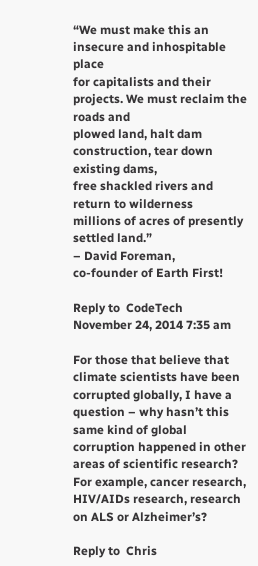“We must make this an insecure and inhospitable place
for capitalists and their projects. We must reclaim the roads and
plowed land, halt dam construction, tear down existing dams,
free shackled rivers and return to wilderness
millions of acres of presently settled land.”
– David Foreman,
co-founder of Earth First!

Reply to  CodeTech
November 24, 2014 7:35 am

For those that believe that climate scientists have been corrupted globally, I have a question – why hasn’t this same kind of global corruption happened in other areas of scientific research? For example, cancer research, HIV/AIDs research, research on ALS or Alzheimer’s?

Reply to  Chris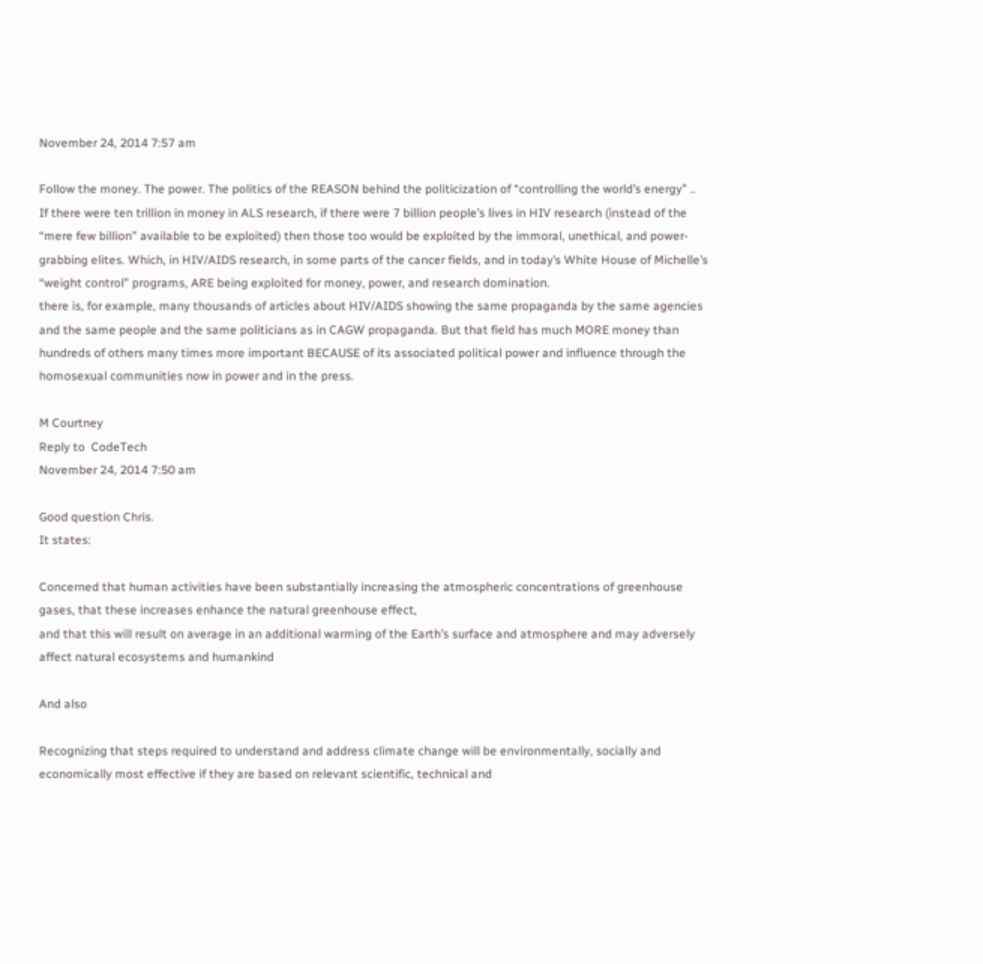November 24, 2014 7:57 am

Follow the money. The power. The politics of the REASON behind the politicization of “controlling the world’s energy” ..
If there were ten trillion in money in ALS research, if there were 7 billion people’s lives in HIV research (instead of the “mere few billion” available to be exploited) then those too would be exploited by the immoral, unethical, and power-grabbing elites. Which, in HIV/AIDS research, in some parts of the cancer fields, and in today’s White House of Michelle’s “weight control” programs, ARE being exploited for money, power, and research domination.
there is, for example, many thousands of articles about HIV/AIDS showing the same propaganda by the same agencies and the same people and the same politicians as in CAGW propaganda. But that field has much MORE money than hundreds of others many times more important BECAUSE of its associated political power and influence through the homosexual communities now in power and in the press.

M Courtney
Reply to  CodeTech
November 24, 2014 7:50 am

Good question Chris.
It states:

Concerned that human activities have been substantially increasing the atmospheric concentrations of greenhouse gases, that these increases enhance the natural greenhouse effect,
and that this will result on average in an additional warming of the Earth’s surface and atmosphere and may adversely affect natural ecosystems and humankind

And also

Recognizing that steps required to understand and address climate change will be environmentally, socially and economically most effective if they are based on relevant scientific, technical and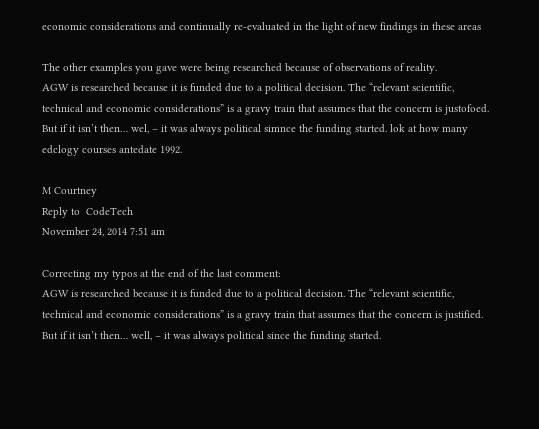economic considerations and continually re-evaluated in the light of new findings in these areas

The other examples you gave were being researched because of observations of reality.
AGW is researched because it is funded due to a political decision. The “relevant scientific, technical and economic considerations” is a gravy train that assumes that the concern is justofoed.
But if it isn’t then… wel, – it was always political simnce the funding started. lok at how many edclogy courses antedate 1992.

M Courtney
Reply to  CodeTech
November 24, 2014 7:51 am

Correcting my typos at the end of the last comment:
AGW is researched because it is funded due to a political decision. The “relevant scientific, technical and economic considerations” is a gravy train that assumes that the concern is justified.
But if it isn’t then… well, – it was always political since the funding started.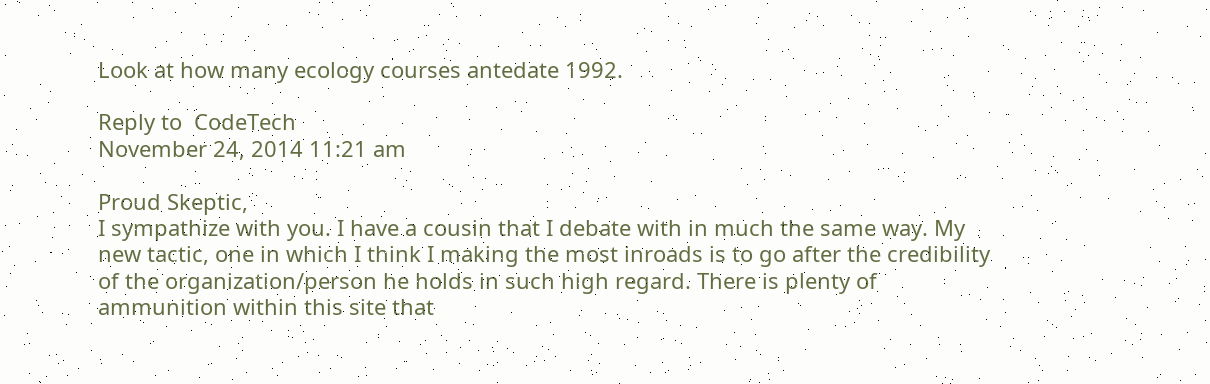Look at how many ecology courses antedate 1992.

Reply to  CodeTech
November 24, 2014 11:21 am

Proud Skeptic,
I sympathize with you. I have a cousin that I debate with in much the same way. My new tactic, one in which I think I making the most inroads is to go after the credibility of the organization/person he holds in such high regard. There is plenty of ammunition within this site that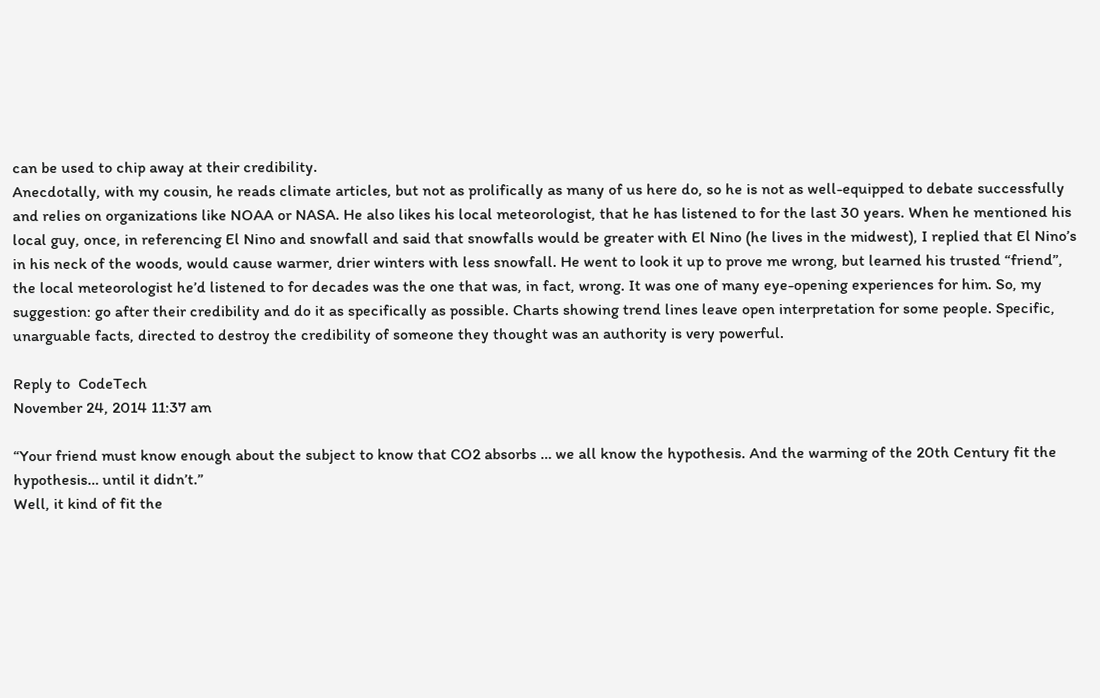can be used to chip away at their credibility.
Anecdotally, with my cousin, he reads climate articles, but not as prolifically as many of us here do, so he is not as well-equipped to debate successfully and relies on organizations like NOAA or NASA. He also likes his local meteorologist, that he has listened to for the last 30 years. When he mentioned his local guy, once, in referencing El Nino and snowfall and said that snowfalls would be greater with El Nino (he lives in the midwest), I replied that El Nino’s in his neck of the woods, would cause warmer, drier winters with less snowfall. He went to look it up to prove me wrong, but learned his trusted “friend”, the local meteorologist he’d listened to for decades was the one that was, in fact, wrong. It was one of many eye-opening experiences for him. So, my suggestion: go after their credibility and do it as specifically as possible. Charts showing trend lines leave open interpretation for some people. Specific, unarguable facts, directed to destroy the credibility of someone they thought was an authority is very powerful.

Reply to  CodeTech
November 24, 2014 11:37 am

“Your friend must know enough about the subject to know that CO2 absorbs … we all know the hypothesis. And the warming of the 20th Century fit the hypothesis… until it didn’t.”
Well, it kind of fit the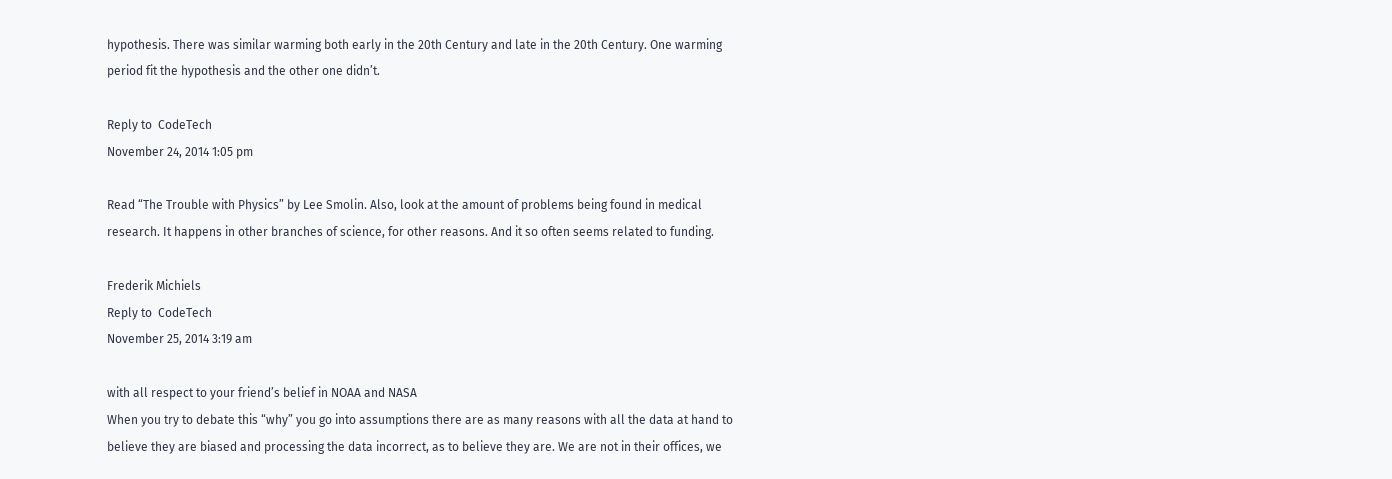hypothesis. There was similar warming both early in the 20th Century and late in the 20th Century. One warming period fit the hypothesis and the other one didn’t.

Reply to  CodeTech
November 24, 2014 1:05 pm

Read “The Trouble with Physics” by Lee Smolin. Also, look at the amount of problems being found in medical research. It happens in other branches of science, for other reasons. And it so often seems related to funding.

Frederik Michiels
Reply to  CodeTech
November 25, 2014 3:19 am

with all respect to your friend’s belief in NOAA and NASA
When you try to debate this “why” you go into assumptions there are as many reasons with all the data at hand to believe they are biased and processing the data incorrect, as to believe they are. We are not in their offices, we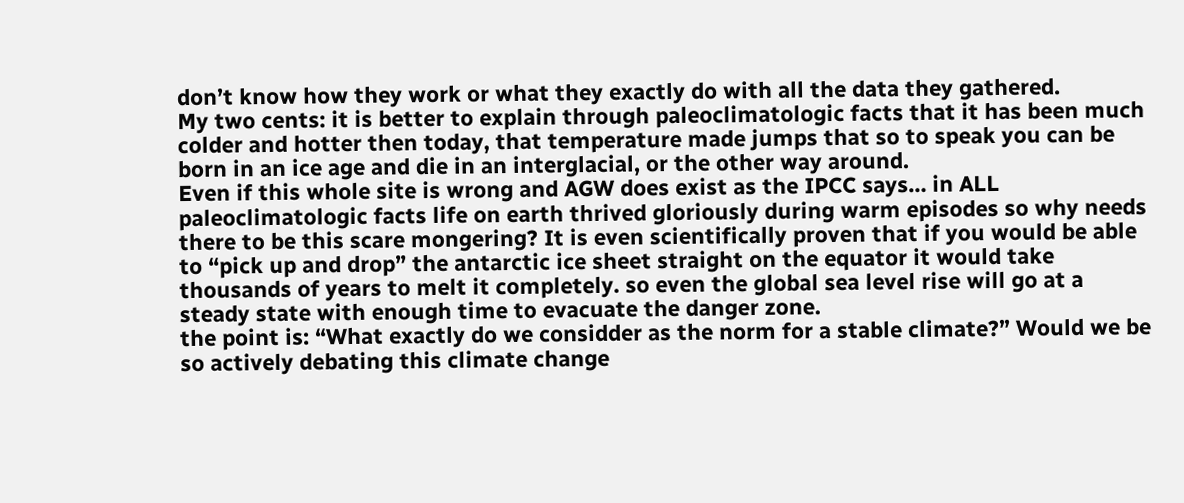don’t know how they work or what they exactly do with all the data they gathered.
My two cents: it is better to explain through paleoclimatologic facts that it has been much colder and hotter then today, that temperature made jumps that so to speak you can be born in an ice age and die in an interglacial, or the other way around.
Even if this whole site is wrong and AGW does exist as the IPCC says… in ALL paleoclimatologic facts life on earth thrived gloriously during warm episodes so why needs there to be this scare mongering? It is even scientifically proven that if you would be able to “pick up and drop” the antarctic ice sheet straight on the equator it would take thousands of years to melt it completely. so even the global sea level rise will go at a steady state with enough time to evacuate the danger zone.
the point is: “What exactly do we considder as the norm for a stable climate?” Would we be so actively debating this climate change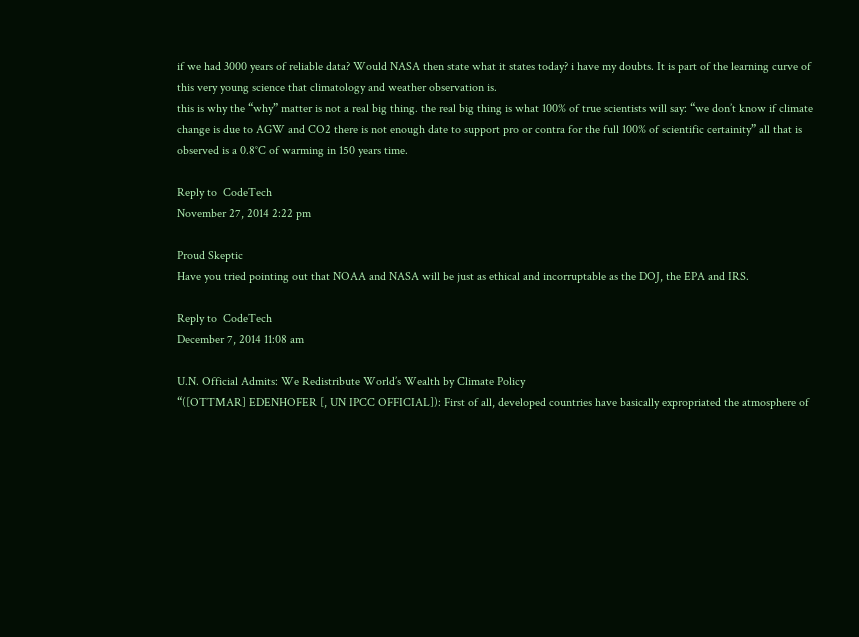if we had 3000 years of reliable data? Would NASA then state what it states today? i have my doubts. It is part of the learning curve of this very young science that climatology and weather observation is.
this is why the “why” matter is not a real big thing. the real big thing is what 100% of true scientists will say: “we don’t know if climate change is due to AGW and CO2 there is not enough date to support pro or contra for the full 100% of scientific certainity” all that is observed is a 0.8°C of warming in 150 years time.

Reply to  CodeTech
November 27, 2014 2:22 pm

Proud Skeptic
Have you tried pointing out that NOAA and NASA will be just as ethical and incorruptable as the DOJ, the EPA and IRS.

Reply to  CodeTech
December 7, 2014 11:08 am

U.N. Official Admits: We Redistribute World’s Wealth by Climate Policy
“([OTTMAR] EDENHOFER [, UN IPCC OFFICIAL]): First of all, developed countries have basically expropriated the atmosphere of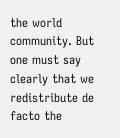the world community. But one must say clearly that we redistribute de facto the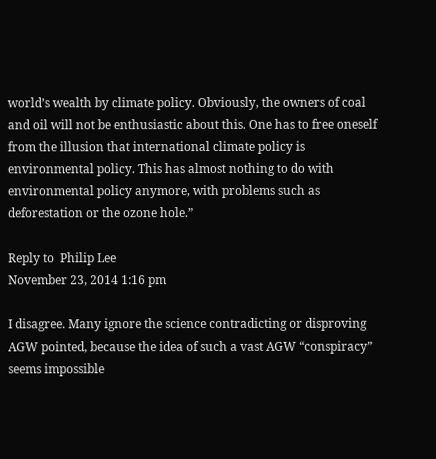world’s wealth by climate policy. Obviously, the owners of coal and oil will not be enthusiastic about this. One has to free oneself from the illusion that international climate policy is environmental policy. This has almost nothing to do with environmental policy anymore, with problems such as deforestation or the ozone hole.”

Reply to  Philip Lee
November 23, 2014 1:16 pm

I disagree. Many ignore the science contradicting or disproving AGW pointed, because the idea of such a vast AGW “conspiracy” seems impossible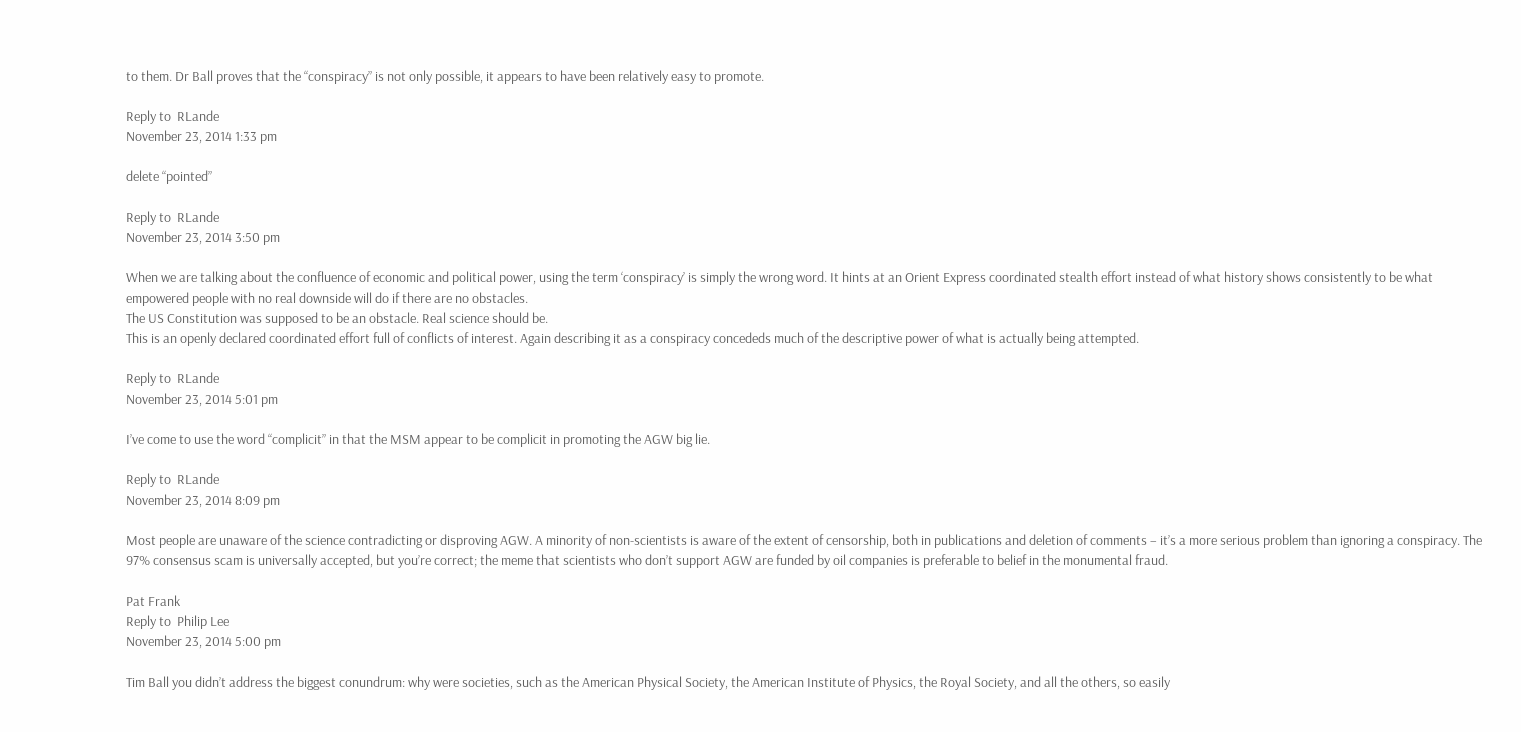to them. Dr Ball proves that the “conspiracy” is not only possible, it appears to have been relatively easy to promote.

Reply to  RLande
November 23, 2014 1:33 pm

delete “pointed”

Reply to  RLande
November 23, 2014 3:50 pm

When we are talking about the confluence of economic and political power, using the term ‘conspiracy’ is simply the wrong word. It hints at an Orient Express coordinated stealth effort instead of what history shows consistently to be what empowered people with no real downside will do if there are no obstacles.
The US Constitution was supposed to be an obstacle. Real science should be.
This is an openly declared coordinated effort full of conflicts of interest. Again describing it as a conspiracy concededs much of the descriptive power of what is actually being attempted.

Reply to  RLande
November 23, 2014 5:01 pm

I’ve come to use the word “complicit” in that the MSM appear to be complicit in promoting the AGW big lie.

Reply to  RLande
November 23, 2014 8:09 pm

Most people are unaware of the science contradicting or disproving AGW. A minority of non-scientists is aware of the extent of censorship, both in publications and deletion of comments – it’s a more serious problem than ignoring a conspiracy. The 97% consensus scam is universally accepted, but you’re correct; the meme that scientists who don’t support AGW are funded by oil companies is preferable to belief in the monumental fraud.

Pat Frank
Reply to  Philip Lee
November 23, 2014 5:00 pm

Tim Ball you didn’t address the biggest conundrum: why were societies, such as the American Physical Society, the American Institute of Physics, the Royal Society, and all the others, so easily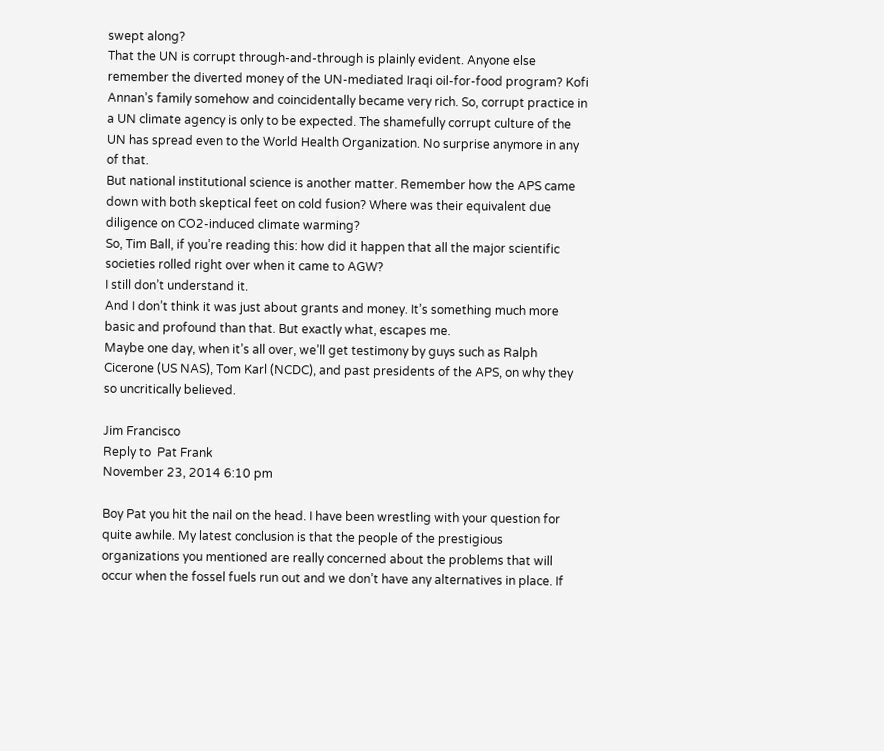swept along?
That the UN is corrupt through-and-through is plainly evident. Anyone else remember the diverted money of the UN-mediated Iraqi oil-for-food program? Kofi Annan’s family somehow and coincidentally became very rich. So, corrupt practice in a UN climate agency is only to be expected. The shamefully corrupt culture of the UN has spread even to the World Health Organization. No surprise anymore in any of that.
But national institutional science is another matter. Remember how the APS came down with both skeptical feet on cold fusion? Where was their equivalent due diligence on CO2-induced climate warming?
So, Tim Ball, if you’re reading this: how did it happen that all the major scientific societies rolled right over when it came to AGW?
I still don’t understand it.
And I don’t think it was just about grants and money. It’s something much more basic and profound than that. But exactly what, escapes me.
Maybe one day, when it’s all over, we’ll get testimony by guys such as Ralph Cicerone (US NAS), Tom Karl (NCDC), and past presidents of the APS, on why they so uncritically believed.

Jim Francisco
Reply to  Pat Frank
November 23, 2014 6:10 pm

Boy Pat you hit the nail on the head. I have been wrestling with your question for quite awhile. My latest conclusion is that the people of the prestigious organizations you mentioned are really concerned about the problems that will occur when the fossel fuels run out and we don’t have any alternatives in place. If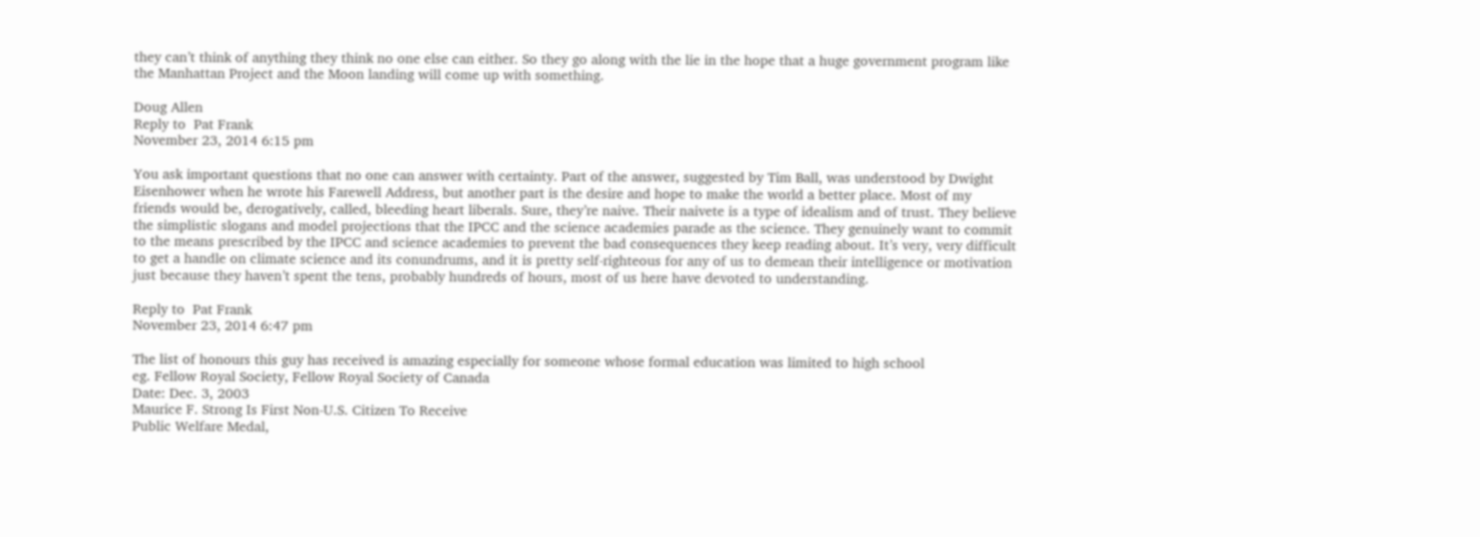they can’t think of anything they think no one else can either. So they go along with the lie in the hope that a huge government program like the Manhattan Project and the Moon landing will come up with something.

Doug Allen
Reply to  Pat Frank
November 23, 2014 6:15 pm

You ask important questions that no one can answer with certainty. Part of the answer, suggested by Tim Ball, was understood by Dwight Eisenhower when he wrote his Farewell Address, but another part is the desire and hope to make the world a better place. Most of my friends would be, derogatively, called, bleeding heart liberals. Sure, they’re naive. Their naivete is a type of idealism and of trust. They believe the simplistic slogans and model projections that the IPCC and the science academies parade as the science. They genuinely want to commit to the means prescribed by the IPCC and science academies to prevent the bad consequences they keep reading about. It’s very, very difficult to get a handle on climate science and its conundrums, and it is pretty self-righteous for any of us to demean their intelligence or motivation just because they haven’t spent the tens, probably hundreds of hours, most of us here have devoted to understanding.

Reply to  Pat Frank
November 23, 2014 6:47 pm

The list of honours this guy has received is amazing especially for someone whose formal education was limited to high school
eg. Fellow Royal Society, Fellow Royal Society of Canada
Date: Dec. 3, 2003
Maurice F. Strong Is First Non-U.S. Citizen To Receive
Public Welfare Medal,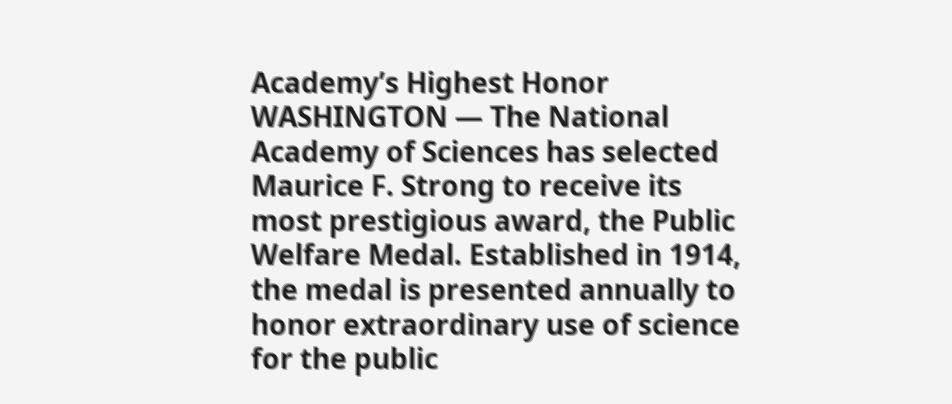Academy’s Highest Honor
WASHINGTON — The National Academy of Sciences has selected Maurice F. Strong to receive its most prestigious award, the Public Welfare Medal. Established in 1914, the medal is presented annually to honor extraordinary use of science for the public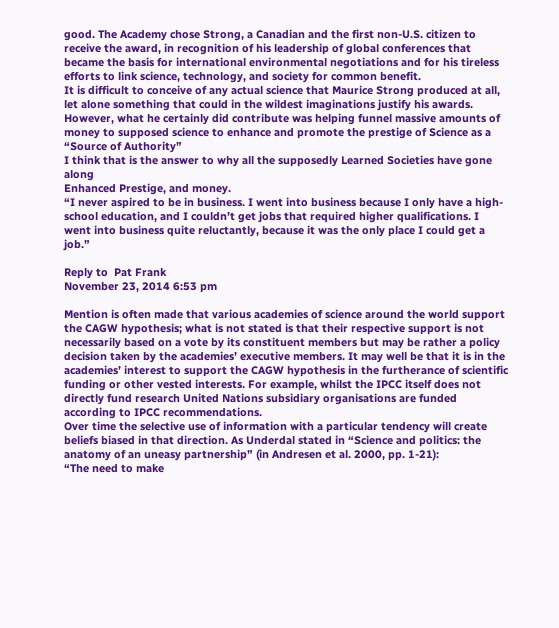good. The Academy chose Strong, a Canadian and the first non-U.S. citizen to receive the award, in recognition of his leadership of global conferences that became the basis for international environmental negotiations and for his tireless efforts to link science, technology, and society for common benefit.
It is difficult to conceive of any actual science that Maurice Strong produced at all, let alone something that could in the wildest imaginations justify his awards.
However, what he certainly did contribute was helping funnel massive amounts of money to supposed science to enhance and promote the prestige of Science as a “Source of Authority”
I think that is the answer to why all the supposedly Learned Societies have gone along
Enhanced Prestige, and money.
“I never aspired to be in business. I went into business because I only have a high-school education, and I couldn’t get jobs that required higher qualifications. I went into business quite reluctantly, because it was the only place I could get a job.”

Reply to  Pat Frank
November 23, 2014 6:53 pm

Mention is often made that various academies of science around the world support the CAGW hypothesis; what is not stated is that their respective support is not necessarily based on a vote by its constituent members but may be rather a policy decision taken by the academies’ executive members. It may well be that it is in the academies’ interest to support the CAGW hypothesis in the furtherance of scientific funding or other vested interests. For example, whilst the IPCC itself does not directly fund research United Nations subsidiary organisations are funded according to IPCC recommendations.
Over time the selective use of information with a particular tendency will create beliefs biased in that direction. As Underdal stated in “Science and politics: the anatomy of an uneasy partnership” (in Andresen et al. 2000, pp. 1-21):
“The need to make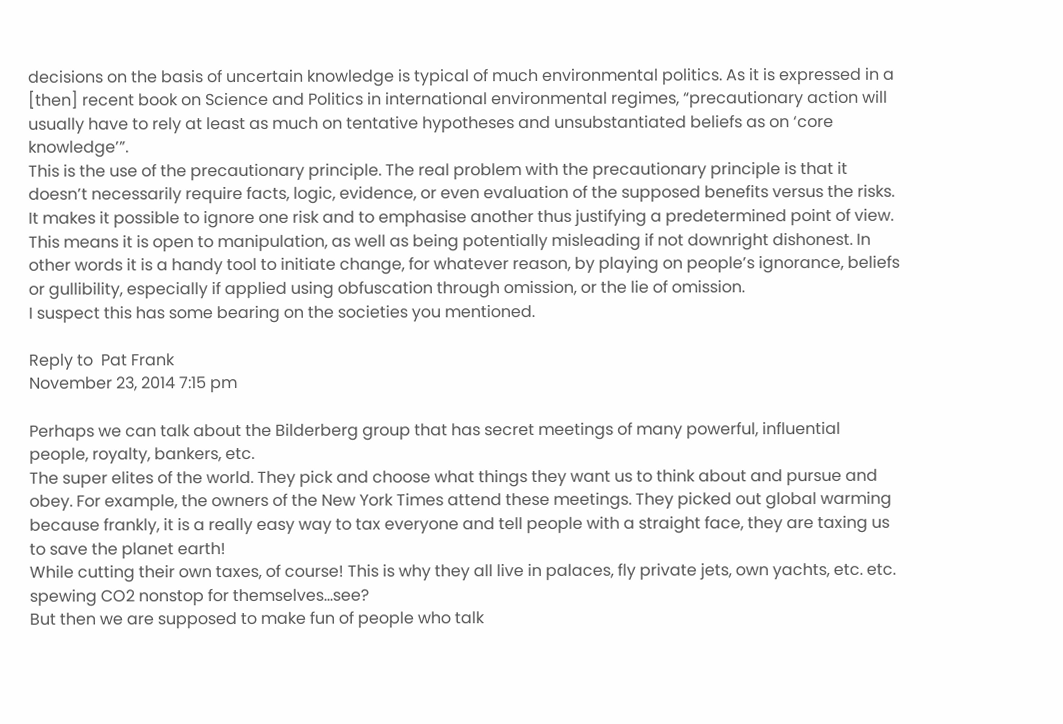decisions on the basis of uncertain knowledge is typical of much environmental politics. As it is expressed in a [then] recent book on Science and Politics in international environmental regimes, “precautionary action will usually have to rely at least as much on tentative hypotheses and unsubstantiated beliefs as on ‘core knowledge’”.
This is the use of the precautionary principle. The real problem with the precautionary principle is that it doesn’t necessarily require facts, logic, evidence, or even evaluation of the supposed benefits versus the risks. It makes it possible to ignore one risk and to emphasise another thus justifying a predetermined point of view. This means it is open to manipulation, as well as being potentially misleading if not downright dishonest. In other words it is a handy tool to initiate change, for whatever reason, by playing on people’s ignorance, beliefs or gullibility, especially if applied using obfuscation through omission, or the lie of omission.
I suspect this has some bearing on the societies you mentioned.

Reply to  Pat Frank
November 23, 2014 7:15 pm

Perhaps we can talk about the Bilderberg group that has secret meetings of many powerful, influential people, royalty, bankers, etc.
The super elites of the world. They pick and choose what things they want us to think about and pursue and obey. For example, the owners of the New York Times attend these meetings. They picked out global warming because frankly, it is a really easy way to tax everyone and tell people with a straight face, they are taxing us to save the planet earth!
While cutting their own taxes, of course! This is why they all live in palaces, fly private jets, own yachts, etc. etc. spewing CO2 nonstop for themselves…see?
But then we are supposed to make fun of people who talk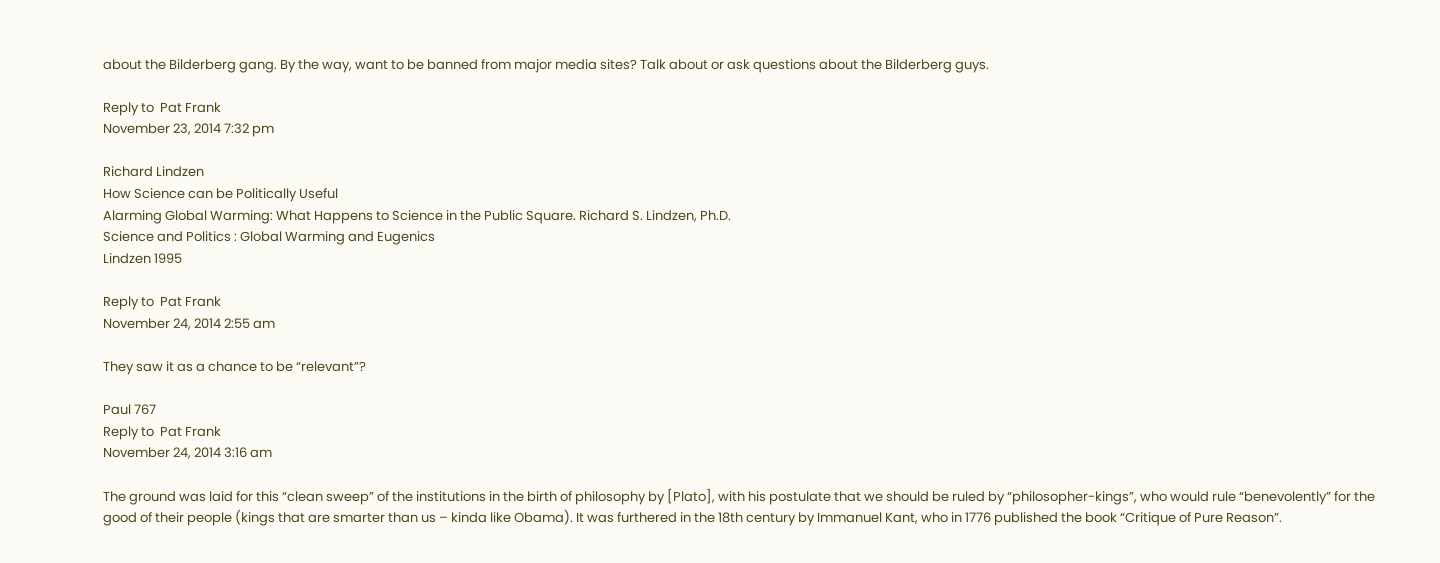about the Bilderberg gang. By the way, want to be banned from major media sites? Talk about or ask questions about the Bilderberg guys.

Reply to  Pat Frank
November 23, 2014 7:32 pm

Richard Lindzen
How Science can be Politically Useful
Alarming Global Warming: What Happens to Science in the Public Square. Richard S. Lindzen, Ph.D.
Science and Politics : Global Warming and Eugenics
Lindzen 1995

Reply to  Pat Frank
November 24, 2014 2:55 am

They saw it as a chance to be “relevant”?

Paul 767
Reply to  Pat Frank
November 24, 2014 3:16 am

The ground was laid for this “clean sweep” of the institutions in the birth of philosophy by [Plato], with his postulate that we should be ruled by “philosopher-kings”, who would rule “benevolently” for the good of their people (kings that are smarter than us – kinda like Obama). It was furthered in the 18th century by Immanuel Kant, who in 1776 published the book “Critique of Pure Reason”.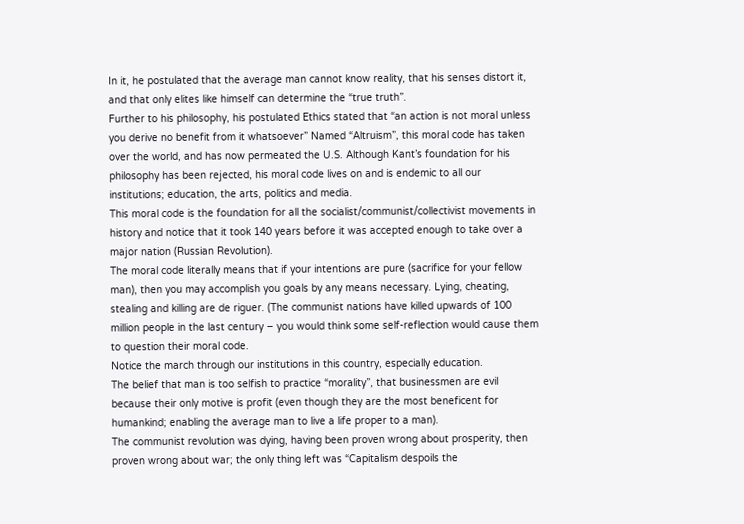In it, he postulated that the average man cannot know reality, that his senses distort it, and that only elites like himself can determine the “true truth”.
Further to his philosophy, his postulated Ethics stated that “an action is not moral unless you derive no benefit from it whatsoever” Named “Altruism”, this moral code has taken over the world, and has now permeated the U.S. Although Kant’s foundation for his philosophy has been rejected, his moral code lives on and is endemic to all our institutions; education, the arts, politics and media.
This moral code is the foundation for all the socialist/communist/collectivist movements in history and notice that it took 140 years before it was accepted enough to take over a major nation (Russian Revolution).
The moral code literally means that if your intentions are pure (sacrifice for your fellow man), then you may accomplish you goals by any means necessary. Lying, cheating, stealing and killing are de riguer. (The communist nations have killed upwards of 100 million people in the last century – you would think some self-reflection would cause them to question their moral code.
Notice the march through our institutions in this country, especially education.
The belief that man is too selfish to practice “morality”, that businessmen are evil because their only motive is profit (even though they are the most beneficent for humankind; enabling the average man to live a life proper to a man).
The communist revolution was dying, having been proven wrong about prosperity, then proven wrong about war; the only thing left was “Capitalism despoils the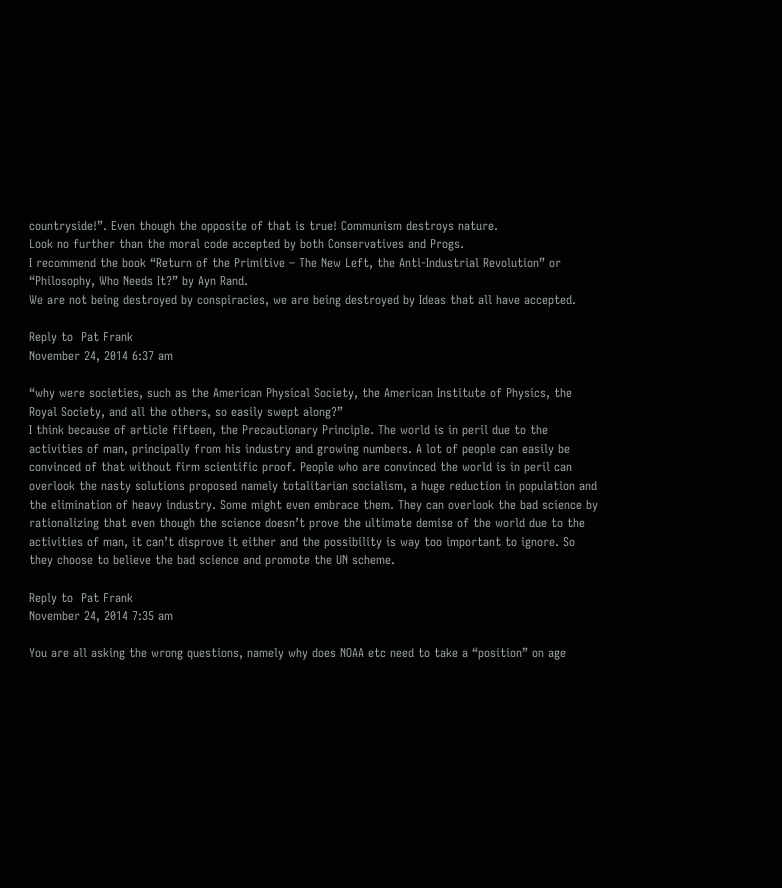countryside!”. Even though the opposite of that is true! Communism destroys nature.
Look no further than the moral code accepted by both Conservatives and Progs.
I recommend the book “Return of the Primitive – The New Left, the Anti-Industrial Revolution” or “Philosophy, Who Needs It?” by Ayn Rand.
We are not being destroyed by conspiracies, we are being destroyed by Ideas that all have accepted.

Reply to  Pat Frank
November 24, 2014 6:37 am

“why were societies, such as the American Physical Society, the American Institute of Physics, the Royal Society, and all the others, so easily swept along?”
I think because of article fifteen, the Precautionary Principle. The world is in peril due to the activities of man, principally from his industry and growing numbers. A lot of people can easily be convinced of that without firm scientific proof. People who are convinced the world is in peril can overlook the nasty solutions proposed namely totalitarian socialism, a huge reduction in population and the elimination of heavy industry. Some might even embrace them. They can overlook the bad science by rationalizing that even though the science doesn’t prove the ultimate demise of the world due to the activities of man, it can’t disprove it either and the possibility is way too important to ignore. So they choose to believe the bad science and promote the UN scheme.

Reply to  Pat Frank
November 24, 2014 7:35 am

You are all asking the wrong questions, namely why does NOAA etc need to take a “position” on age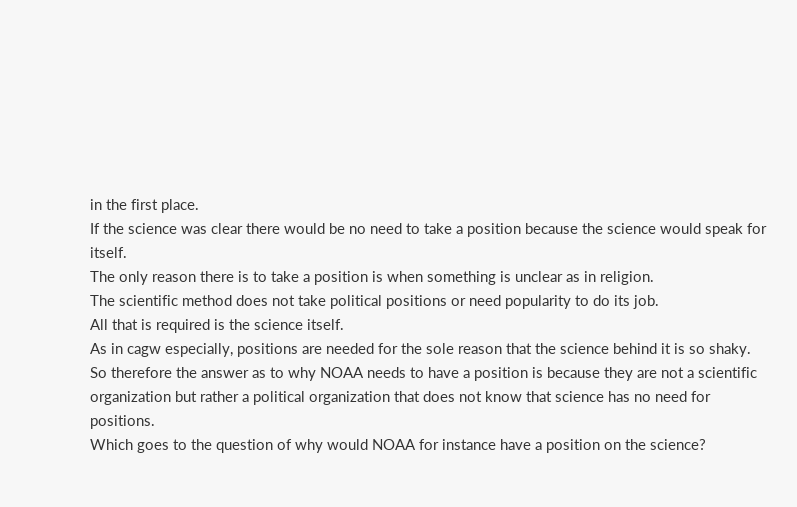in the first place.
If the science was clear there would be no need to take a position because the science would speak for itself.
The only reason there is to take a position is when something is unclear as in religion.
The scientific method does not take political positions or need popularity to do its job.
All that is required is the science itself.
As in cagw especially, positions are needed for the sole reason that the science behind it is so shaky. So therefore the answer as to why NOAA needs to have a position is because they are not a scientific organization but rather a political organization that does not know that science has no need for positions.
Which goes to the question of why would NOAA for instance have a position on the science?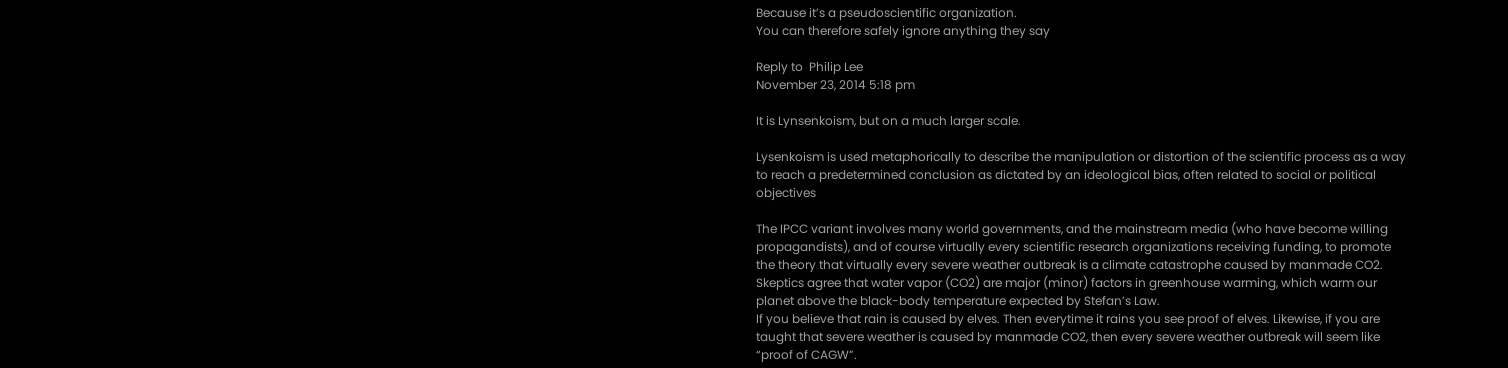Because it’s a pseudoscientific organization.
You can therefore safely ignore anything they say

Reply to  Philip Lee
November 23, 2014 5:18 pm

It is Lynsenkoism, but on a much larger scale.

Lysenkoism is used metaphorically to describe the manipulation or distortion of the scientific process as a way to reach a predetermined conclusion as dictated by an ideological bias, often related to social or political objectives

The IPCC variant involves many world governments, and the mainstream media (who have become willing propagandists), and of course virtually every scientific research organizations receiving funding, to promote the theory that virtually every severe weather outbreak is a climate catastrophe caused by manmade CO2.
Skeptics agree that water vapor (CO2) are major (minor) factors in greenhouse warming, which warm our planet above the black-body temperature expected by Stefan’s Law.
If you believe that rain is caused by elves. Then everytime it rains you see proof of elves. Likewise, if you are taught that severe weather is caused by manmade CO2, then every severe weather outbreak will seem like “proof of CAGW”.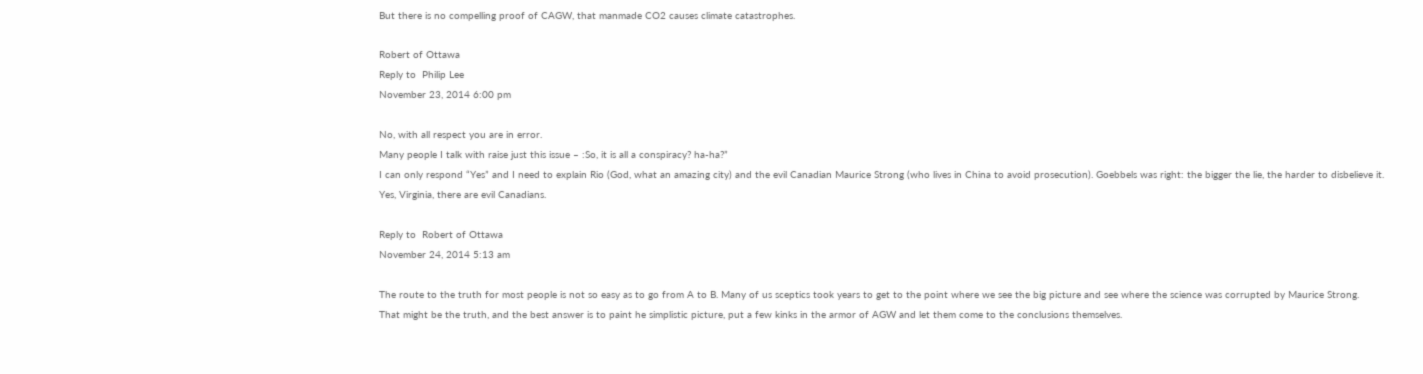But there is no compelling proof of CAGW, that manmade CO2 causes climate catastrophes.

Robert of Ottawa
Reply to  Philip Lee
November 23, 2014 6:00 pm

No, with all respect you are in error.
Many people I talk with raise just this issue – :So, it is all a conspiracy? ha-ha?”
I can only respond “Yes” and I need to explain Rio (God, what an amazing city) and the evil Canadian Maurice Strong (who lives in China to avoid prosecution). Goebbels was right: the bigger the lie, the harder to disbelieve it.
Yes, Virginia, there are evil Canadians.

Reply to  Robert of Ottawa
November 24, 2014 5:13 am

The route to the truth for most people is not so easy as to go from A to B. Many of us sceptics took years to get to the point where we see the big picture and see where the science was corrupted by Maurice Strong.
That might be the truth, and the best answer is to paint he simplistic picture, put a few kinks in the armor of AGW and let them come to the conclusions themselves.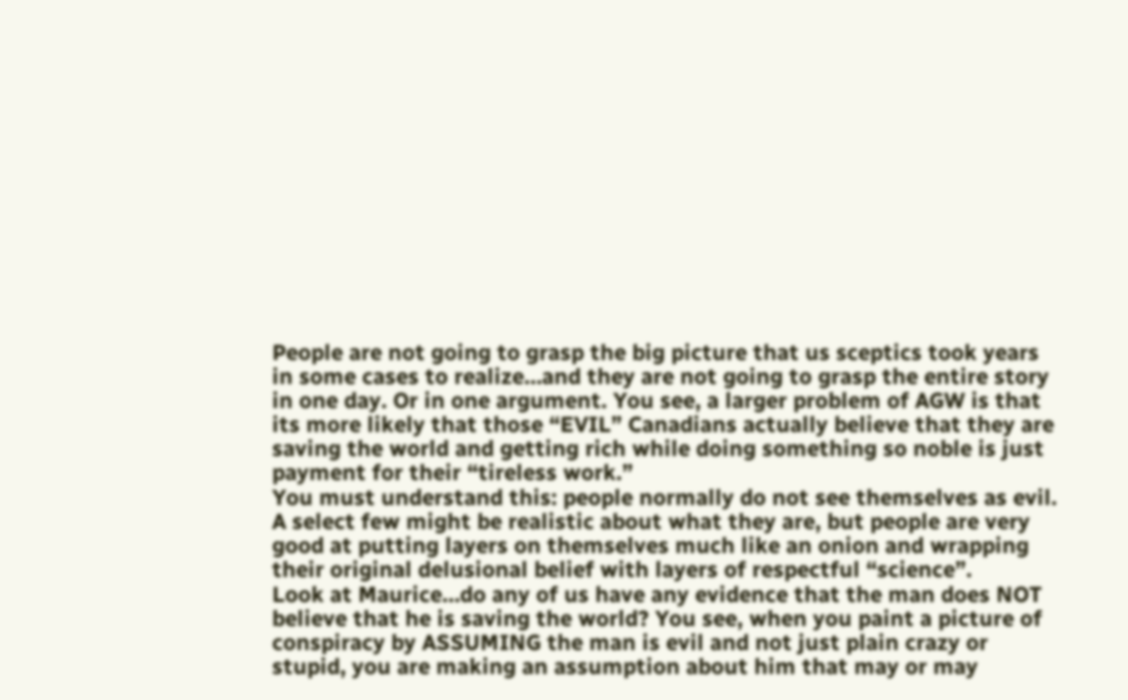People are not going to grasp the big picture that us sceptics took years in some cases to realize…and they are not going to grasp the entire story in one day. Or in one argument. You see, a larger problem of AGW is that its more likely that those “EVIL” Canadians actually believe that they are saving the world and getting rich while doing something so noble is just payment for their “tireless work.”
You must understand this: people normally do not see themselves as evil. A select few might be realistic about what they are, but people are very good at putting layers on themselves much like an onion and wrapping their original delusional belief with layers of respectful “science”.
Look at Maurice…do any of us have any evidence that the man does NOT believe that he is saving the world? You see, when you paint a picture of conspiracy by ASSUMING the man is evil and not just plain crazy or stupid, you are making an assumption about him that may or may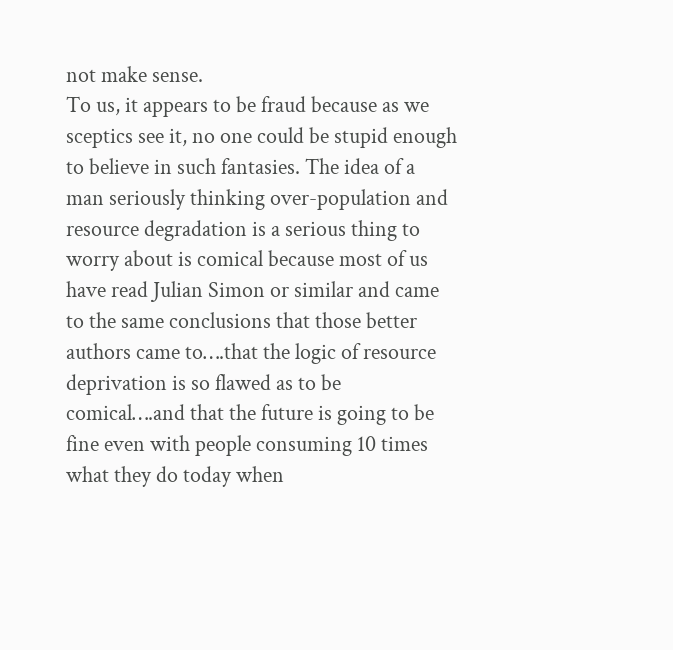not make sense.
To us, it appears to be fraud because as we sceptics see it, no one could be stupid enough to believe in such fantasies. The idea of a man seriously thinking over-population and resource degradation is a serious thing to worry about is comical because most of us have read Julian Simon or similar and came to the same conclusions that those better authors came to….that the logic of resource deprivation is so flawed as to be comical….and that the future is going to be fine even with people consuming 10 times what they do today when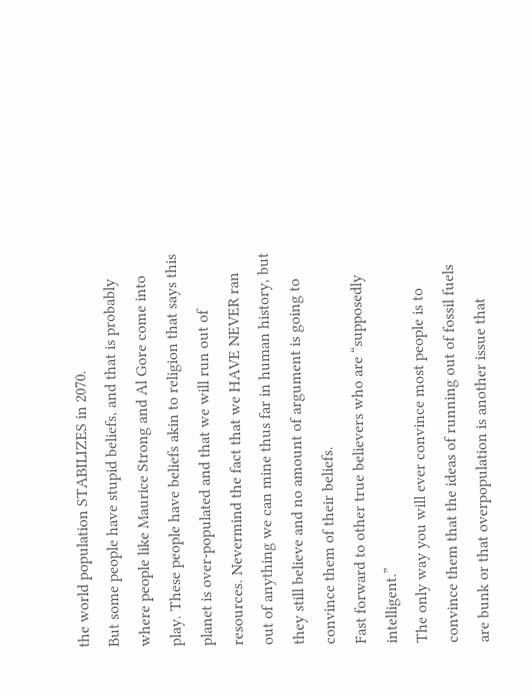the world population STABILIZES in 2070.
But some people have stupid beliefs, and that is probably where people like Maurice Strong and Al Gore come into play. These people have beliefs akin to religion that says this planet is over-populated and that we will run out of resources. Nevermind the fact that we HAVE NEVER ran out of anything we can mine thus far in human history, but they still believe and no amount of argument is going to convince them of their beliefs.
Fast forward to other true believers who are “supposedly intelligent.”
The only way you will ever convince most people is to convince them that the ideas of running out of fossil fuels are bunk or that overpopulation is another issue that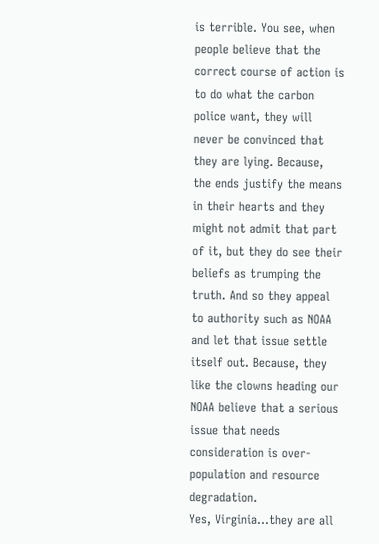is terrible. You see, when people believe that the correct course of action is to do what the carbon police want, they will never be convinced that they are lying. Because, the ends justify the means in their hearts and they might not admit that part of it, but they do see their beliefs as trumping the truth. And so they appeal to authority such as NOAA and let that issue settle itself out. Because, they like the clowns heading our NOAA believe that a serious issue that needs consideration is over-population and resource degradation.
Yes, Virginia…they are all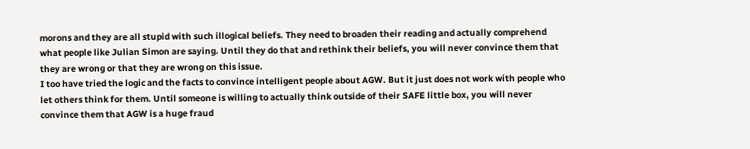morons and they are all stupid with such illogical beliefs. They need to broaden their reading and actually comprehend what people like Julian Simon are saying. Until they do that and rethink their beliefs, you will never convince them that they are wrong or that they are wrong on this issue.
I too have tried the logic and the facts to convince intelligent people about AGW. But it just does not work with people who let others think for them. Until someone is willing to actually think outside of their SAFE little box, you will never convince them that AGW is a huge fraud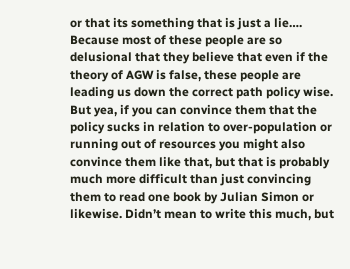or that its something that is just a lie…. Because most of these people are so delusional that they believe that even if the theory of AGW is false, these people are leading us down the correct path policy wise.
But yea, if you can convince them that the policy sucks in relation to over-population or running out of resources you might also convince them like that, but that is probably much more difficult than just convincing them to read one book by Julian Simon or likewise. Didn’t mean to write this much, but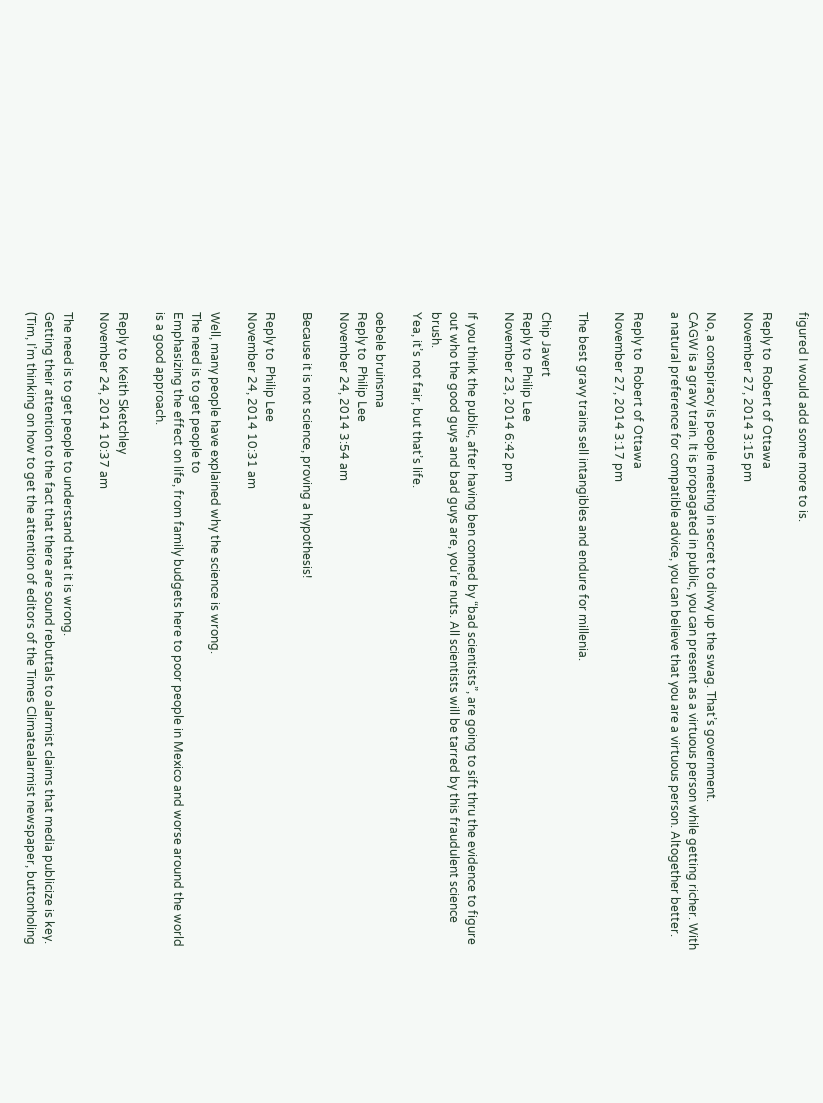figured I would add some more to is.

Reply to  Robert of Ottawa
November 27, 2014 3:15 pm

No, a conspiracy is people meeting in secret to divvy up the swag. That’s government.
CAGW is a gravy train. It is propagated in public, you can present as a virtuous person while getting richer. With a natural preference for compatible advice, you can believe that you are a virtuous person. Altogether better.

Reply to  Robert of Ottawa
November 27, 2014 3:17 pm

The best gravy trains sell intangibles and endure for millenia.

Chip Javert
Reply to  Philip Lee
November 23, 2014 6:42 pm

If you think the public, after having ben conned by “bad scientists”, are going to sift thru the evidence to figure out who the good guys and bad guys are, you’re nuts. All scientists will be tarred by this fraudulent science brush.
Yea, it’s not fair, but that’s life.

oebele bruinsma
Reply to  Philip Lee
November 24, 2014 3:54 am

Because it is not science, proving a hypothesis!

Reply to  Philip Lee
November 24, 2014 10:31 am

Well, many people have explained why the science is wrong.
The need is to get people to
Emphasizing the effect on life, from family budgets here to poor people in Mexico and worse around the world is a good approach.

Reply to  Keith Sketchley
November 24, 2014 10:37 am

The need is to get people to understand that it is wrong.
Getting their attention to the fact that there are sound rebuttals to alarmist claims that media publicize is key. (Tim, I’m thinking on how to get the attention of editors of the Times Climatealarmist newspaper, buttonholing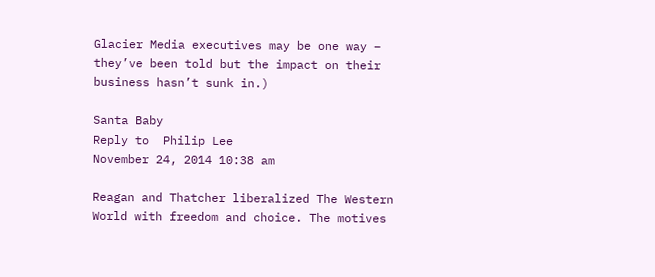Glacier Media executives may be one way – they’ve been told but the impact on their business hasn’t sunk in.)

Santa Baby
Reply to  Philip Lee
November 24, 2014 10:38 am

Reagan and Thatcher liberalized The Western World with freedom and choice. The motives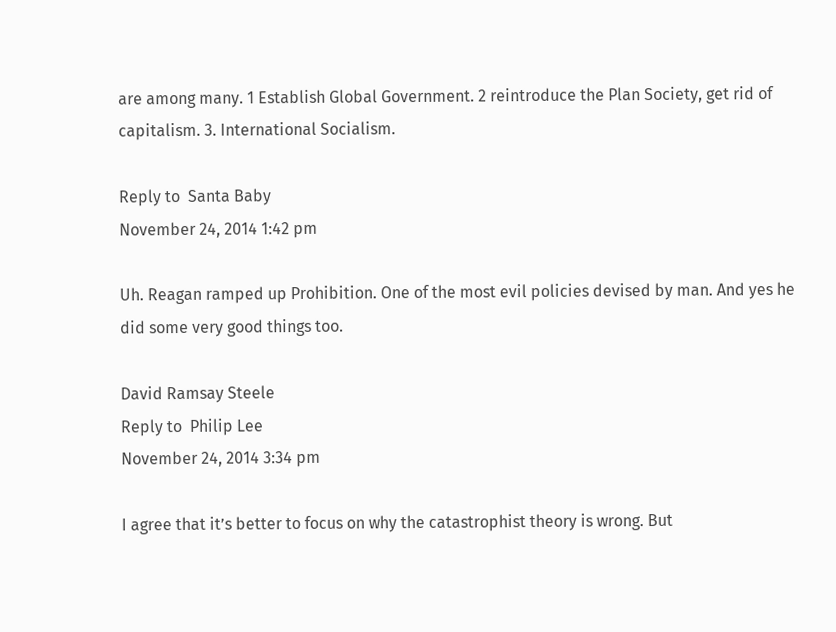are among many. 1 Establish Global Government. 2 reintroduce the Plan Society, get rid of capitalism. 3. International Socialism.

Reply to  Santa Baby
November 24, 2014 1:42 pm

Uh. Reagan ramped up Prohibition. One of the most evil policies devised by man. And yes he did some very good things too.

David Ramsay Steele
Reply to  Philip Lee
November 24, 2014 3:34 pm

I agree that it’s better to focus on why the catastrophist theory is wrong. But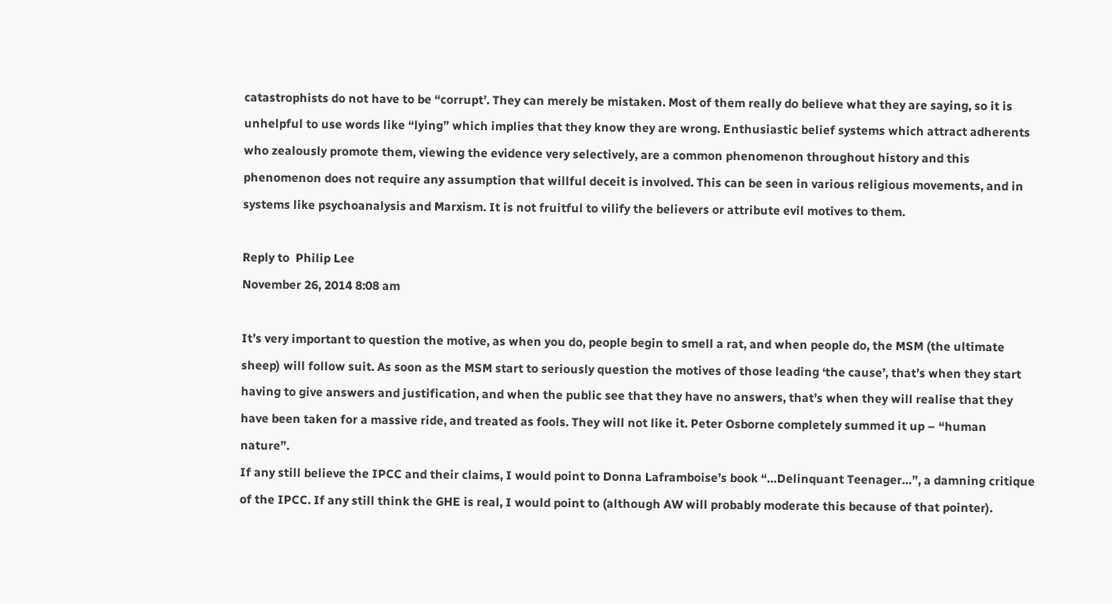catastrophists do not have to be “corrupt’. They can merely be mistaken. Most of them really do believe what they are saying, so it is unhelpful to use words like “lying” which implies that they know they are wrong. Enthusiastic belief systems which attract adherents who zealously promote them, viewing the evidence very selectively, are a common phenomenon throughout history and this phenomenon does not require any assumption that willful deceit is involved. This can be seen in various religious movements, and in systems like psychoanalysis and Marxism. It is not fruitful to vilify the believers or attribute evil motives to them.

Reply to  Philip Lee
November 26, 2014 8:08 am

It’s very important to question the motive, as when you do, people begin to smell a rat, and when people do, the MSM (the ultimate sheep) will follow suit. As soon as the MSM start to seriously question the motives of those leading ‘the cause’, that’s when they start having to give answers and justification, and when the public see that they have no answers, that’s when they will realise that they have been taken for a massive ride, and treated as fools. They will not like it. Peter Osborne completely summed it up – “human nature”.
If any still believe the IPCC and their claims, I would point to Donna Laframboise’s book “…Delinquant Teenager…”, a damning critique of the IPCC. If any still think the GHE is real, I would point to (although AW will probably moderate this because of that pointer).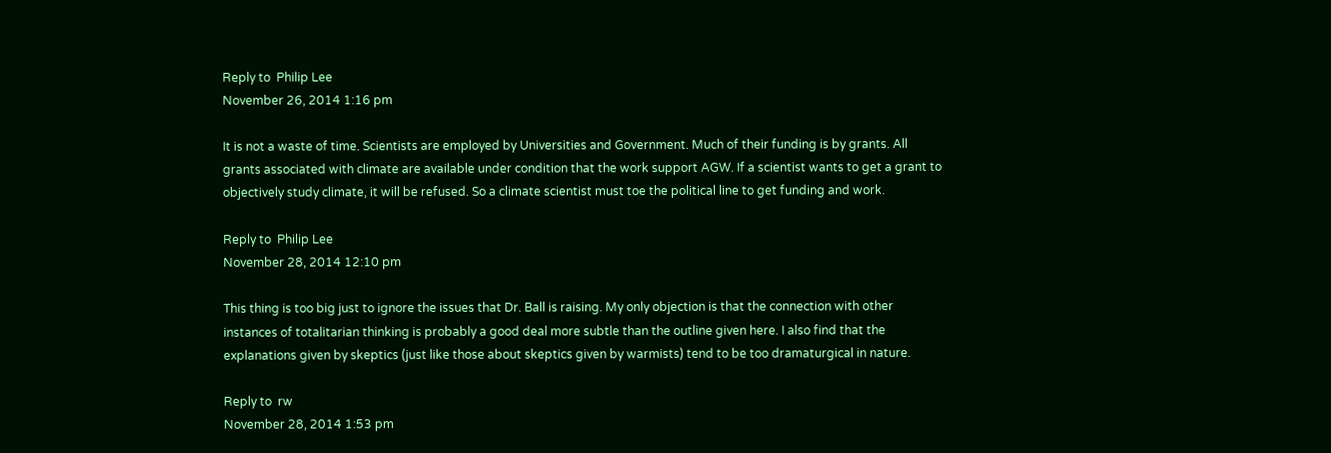Reply to  Philip Lee
November 26, 2014 1:16 pm

It is not a waste of time. Scientists are employed by Universities and Government. Much of their funding is by grants. All grants associated with climate are available under condition that the work support AGW. If a scientist wants to get a grant to objectively study climate, it will be refused. So a climate scientist must toe the political line to get funding and work.

Reply to  Philip Lee
November 28, 2014 12:10 pm

This thing is too big just to ignore the issues that Dr. Ball is raising. My only objection is that the connection with other instances of totalitarian thinking is probably a good deal more subtle than the outline given here. I also find that the explanations given by skeptics (just like those about skeptics given by warmists) tend to be too dramaturgical in nature.

Reply to  rw
November 28, 2014 1:53 pm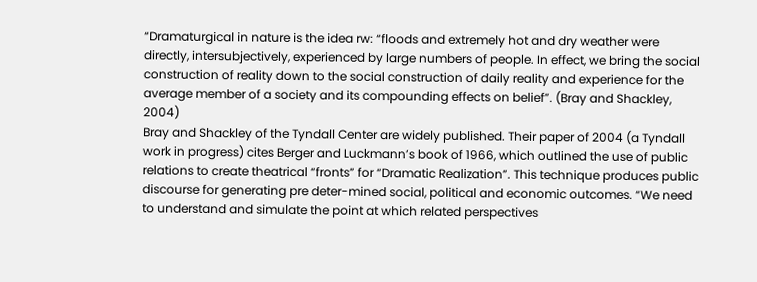“Dramaturgical in nature is the idea rw: “floods and extremely hot and dry weather were directly, intersubjectively, experienced by large numbers of people. In effect, we bring the social construction of reality down to the social construction of daily reality and experience for the average member of a society and its compounding effects on belief”. (Bray and Shackley, 2004)
Bray and Shackley of the Tyndall Center are widely published. Their paper of 2004 (a Tyndall work in progress) cites Berger and Luckmann’s book of 1966, which outlined the use of public relations to create theatrical “fronts” for “Dramatic Realization”. This technique produces public discourse for generating pre deter-mined social, political and economic outcomes. “We need to understand and simulate the point at which related perspectives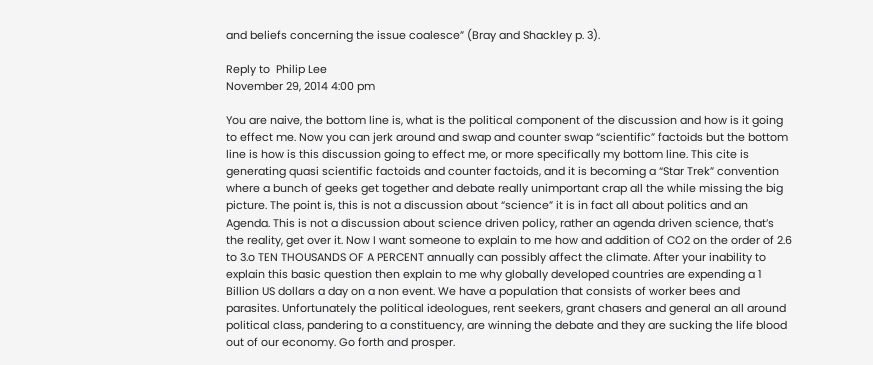and beliefs concerning the issue coalesce” (Bray and Shackley p. 3).

Reply to  Philip Lee
November 29, 2014 4:00 pm

You are naive, the bottom line is, what is the political component of the discussion and how is it going to effect me. Now you can jerk around and swap and counter swap “scientific” factoids but the bottom line is how is this discussion going to effect me, or more specifically my bottom line. This cite is generating quasi scientific factoids and counter factoids, and it is becoming a “Star Trek” convention where a bunch of geeks get together and debate really unimportant crap all the while missing the big picture. The point is, this is not a discussion about “science” it is in fact all about politics and an Agenda. This is not a discussion about science driven policy, rather an agenda driven science, that’s the reality, get over it. Now I want someone to explain to me how and addition of CO2 on the order of 2.6 to 3.o TEN THOUSANDS OF A PERCENT annually can possibly affect the climate. After your inability to explain this basic question then explain to me why globally developed countries are expending a 1 Billion US dollars a day on a non event. We have a population that consists of worker bees and parasites. Unfortunately the political ideologues, rent seekers, grant chasers and general an all around political class, pandering to a constituency, are winning the debate and they are sucking the life blood out of our economy. Go forth and prosper.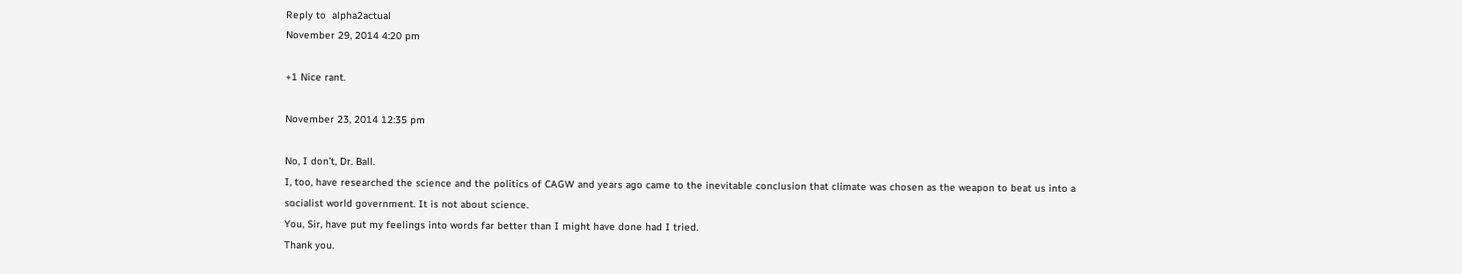Reply to  alpha2actual
November 29, 2014 4:20 pm

+1 Nice rant.

November 23, 2014 12:35 pm

No, I don’t, Dr. Ball.
I, too, have researched the science and the politics of CAGW and years ago came to the inevitable conclusion that climate was chosen as the weapon to beat us into a socialist world government. It is not about science.
You, Sir, have put my feelings into words far better than I might have done had I tried.
Thank you.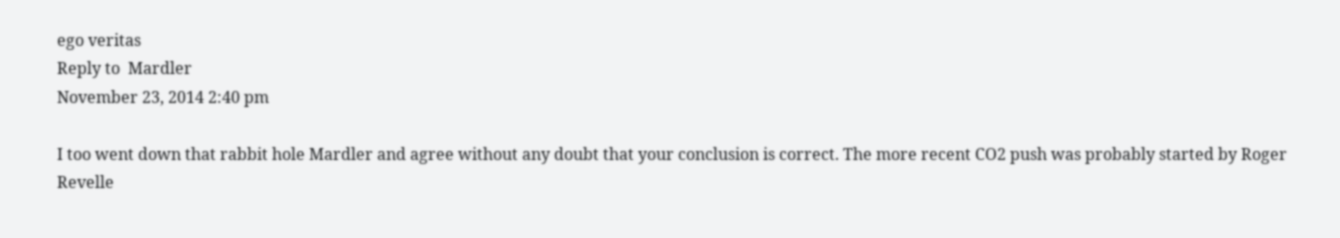ego veritas
Reply to  Mardler
November 23, 2014 2:40 pm

I too went down that rabbit hole Mardler and agree without any doubt that your conclusion is correct. The more recent CO2 push was probably started by Roger Revelle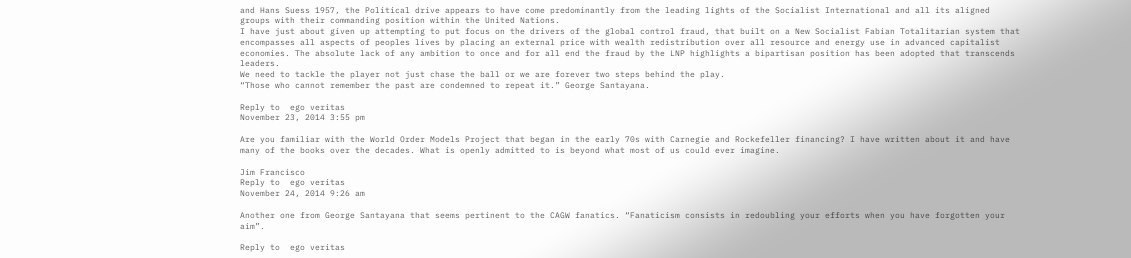and Hans Suess 1957, the Political drive appears to have come predominantly from the leading lights of the Socialist International and all its aligned groups with their commanding position within the United Nations.
I have just about given up attempting to put focus on the drivers of the global control fraud, that built on a New Socialist Fabian Totalitarian system that encompasses all aspects of peoples lives by placing an external price with wealth redistribution over all resource and energy use in advanced capitalist economies. The absolute lack of any ambition to once and for all end the fraud by the LNP highlights a bipartisan position has been adopted that transcends leaders.
We need to tackle the player not just chase the ball or we are forever two steps behind the play.
“Those who cannot remember the past are condemned to repeat it.” George Santayana.

Reply to  ego veritas
November 23, 2014 3:55 pm

Are you familiar with the World Order Models Project that began in the early 70s with Carnegie and Rockefeller financing? I have written about it and have many of the books over the decades. What is openly admitted to is beyond what most of us could ever imagine.

Jim Francisco
Reply to  ego veritas
November 24, 2014 9:26 am

Another one from George Santayana that seems pertinent to the CAGW fanatics. “Fanaticism consists in redoubling your efforts when you have forgotten your aim”.

Reply to  ego veritas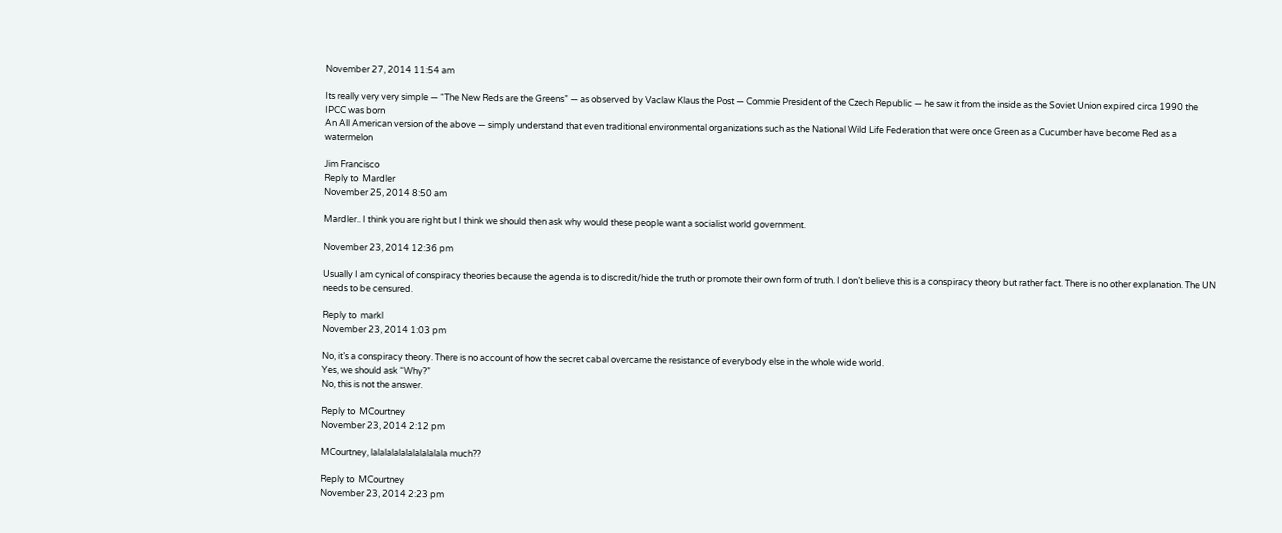November 27, 2014 11:54 am

Its really very very simple — “The New Reds are the Greens” — as observed by Vaclaw Klaus the Post — Commie President of the Czech Republic — he saw it from the inside as the Soviet Union expired circa 1990 the IPCC was born
An All American version of the above — simply understand that even traditional environmental organizations such as the National Wild Life Federation that were once Green as a Cucumber have become Red as a watermelon

Jim Francisco
Reply to  Mardler
November 25, 2014 8:50 am

Mardler.. I think you are right but I think we should then ask why would these people want a socialist world government.

November 23, 2014 12:36 pm

Usually I am cynical of conspiracy theories because the agenda is to discredit/hide the truth or promote their own form of truth. I don’t believe this is a conspiracy theory but rather fact. There is no other explanation. The UN needs to be censured.

Reply to  markl
November 23, 2014 1:03 pm

No, it’s a conspiracy theory. There is no account of how the secret cabal overcame the resistance of everybody else in the whole wide world.
Yes, we should ask “Why?”
No, this is not the answer.

Reply to  MCourtney
November 23, 2014 2:12 pm

MCourtney, lalalalalalalalalalala much??

Reply to  MCourtney
November 23, 2014 2:23 pm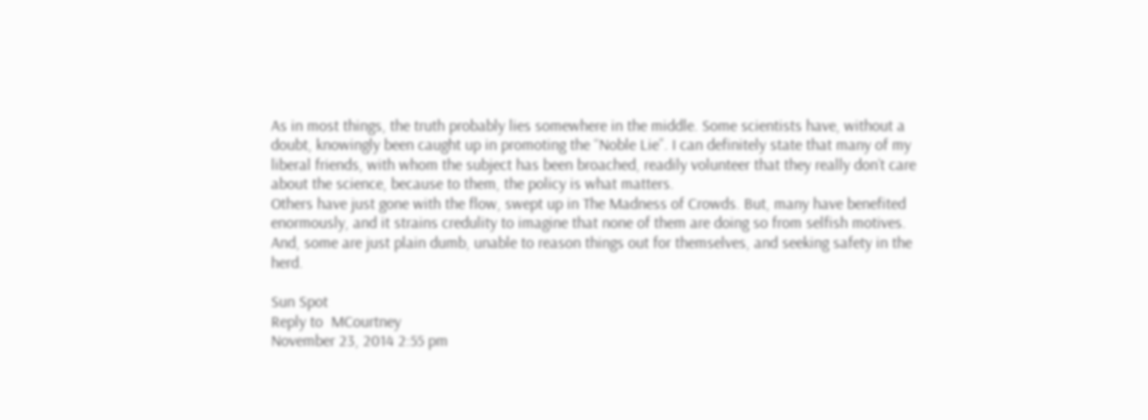As in most things, the truth probably lies somewhere in the middle. Some scientists have, without a doubt, knowingly been caught up in promoting the “Noble Lie”. I can definitely state that many of my liberal friends, with whom the subject has been broached, readily volunteer that they really don’t care about the science, because to them, the policy is what matters.
Others have just gone with the flow, swept up in The Madness of Crowds. But, many have benefited enormously, and it strains credulity to imagine that none of them are doing so from selfish motives.
And, some are just plain dumb, unable to reason things out for themselves, and seeking safety in the herd.

Sun Spot
Reply to  MCourtney
November 23, 2014 2:55 pm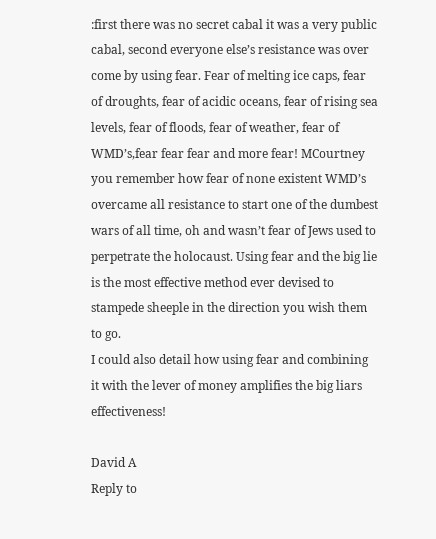:first there was no secret cabal it was a very public cabal, second everyone else’s resistance was over come by using fear. Fear of melting ice caps, fear of droughts, fear of acidic oceans, fear of rising sea levels, fear of floods, fear of weather, fear of WMD’s,fear fear fear and more fear! MCourtney you remember how fear of none existent WMD’s overcame all resistance to start one of the dumbest wars of all time, oh and wasn’t fear of Jews used to perpetrate the holocaust. Using fear and the big lie is the most effective method ever devised to stampede sheeple in the direction you wish them to go.
I could also detail how using fear and combining it with the lever of money amplifies the big liars effectiveness!

David A
Reply to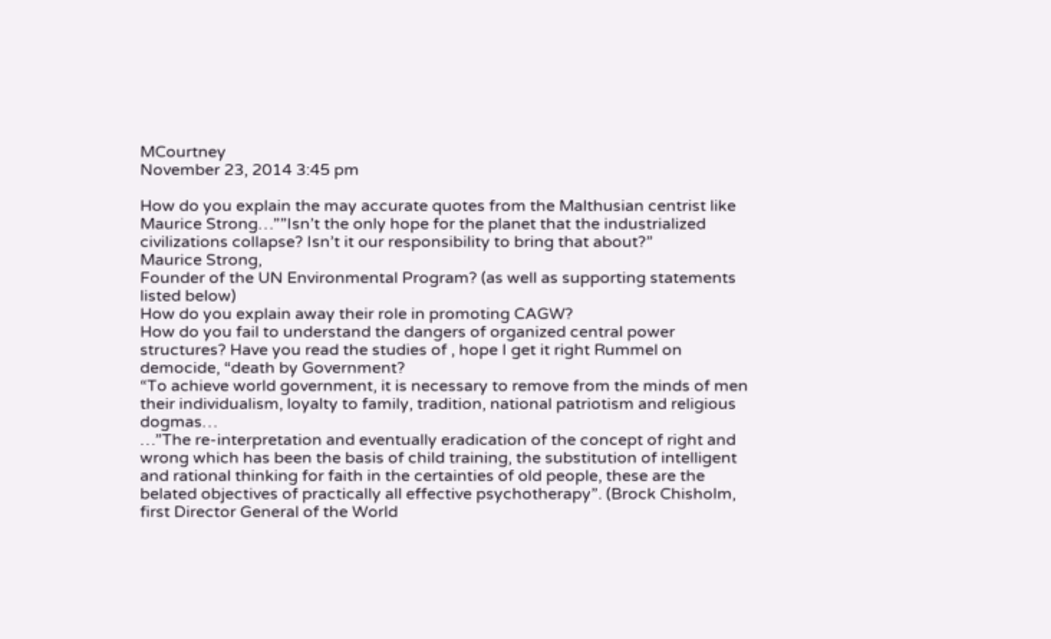MCourtney
November 23, 2014 3:45 pm

How do you explain the may accurate quotes from the Malthusian centrist like Maurice Strong…””Isn’t the only hope for the planet that the industrialized civilizations collapse? Isn’t it our responsibility to bring that about?”
Maurice Strong,
Founder of the UN Environmental Program? (as well as supporting statements listed below)
How do you explain away their role in promoting CAGW?
How do you fail to understand the dangers of organized central power structures? Have you read the studies of , hope I get it right Rummel on democide, “death by Government?
“To achieve world government, it is necessary to remove from the minds of men their individualism, loyalty to family, tradition, national patriotism and religious dogmas…
…”The re-interpretation and eventually eradication of the concept of right and wrong which has been the basis of child training, the substitution of intelligent and rational thinking for faith in the certainties of old people, these are the belated objectives of practically all effective psychotherapy”. (Brock Chisholm, first Director General of the World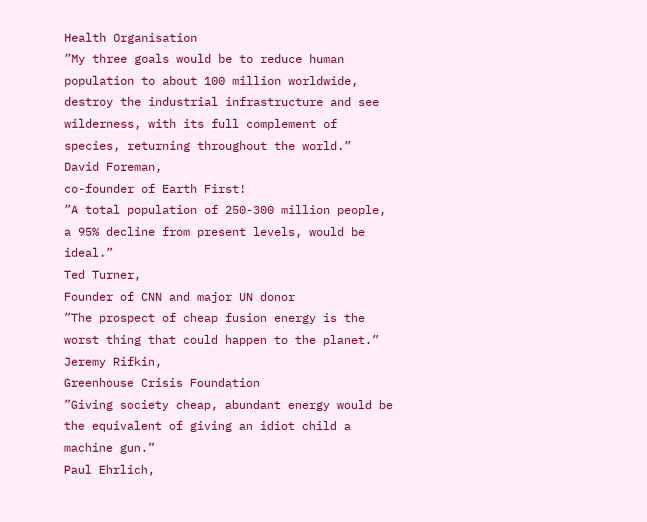Health Organisation
”My three goals would be to reduce human population to about 100 million worldwide, destroy the industrial infrastructure and see wilderness, with its full complement of species, returning throughout the world.”
David Foreman,
co-founder of Earth First!
”A total population of 250-300 million people, a 95% decline from present levels, would be ideal.”
Ted Turner,
Founder of CNN and major UN donor
”The prospect of cheap fusion energy is the worst thing that could happen to the planet.”
Jeremy Rifkin,
Greenhouse Crisis Foundation
”Giving society cheap, abundant energy would be the equivalent of giving an idiot child a machine gun.”
Paul Ehrlich,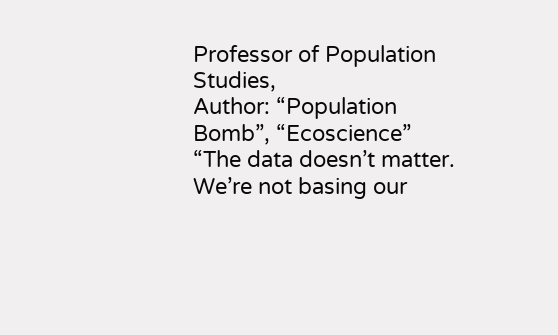Professor of Population Studies,
Author: “Population Bomb”, “Ecoscience”
“The data doesn’t matter. We’re not basing our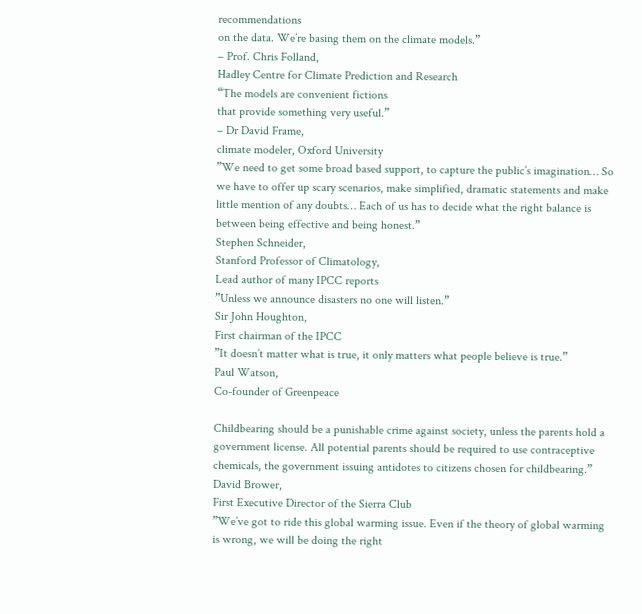recommendations
on the data. We’re basing them on the climate models.”
– Prof. Chris Folland,
Hadley Centre for Climate Prediction and Research
“The models are convenient fictions
that provide something very useful.”
– Dr David Frame,
climate modeler, Oxford University
”We need to get some broad based support, to capture the public’s imagination… So we have to offer up scary scenarios, make simplified, dramatic statements and make little mention of any doubts… Each of us has to decide what the right balance is between being effective and being honest.”
Stephen Schneider,
Stanford Professor of Climatology,
Lead author of many IPCC reports
”Unless we announce disasters no one will listen.”
Sir John Houghton,
First chairman of the IPCC
”It doesn’t matter what is true, it only matters what people believe is true.”
Paul Watson,
Co-founder of Greenpeace

Childbearing should be a punishable crime against society, unless the parents hold a government license. All potential parents should be required to use contraceptive chemicals, the government issuing antidotes to citizens chosen for childbearing.”
David Brower,
First Executive Director of the Sierra Club
”We’ve got to ride this global warming issue. Even if the theory of global warming is wrong, we will be doing the right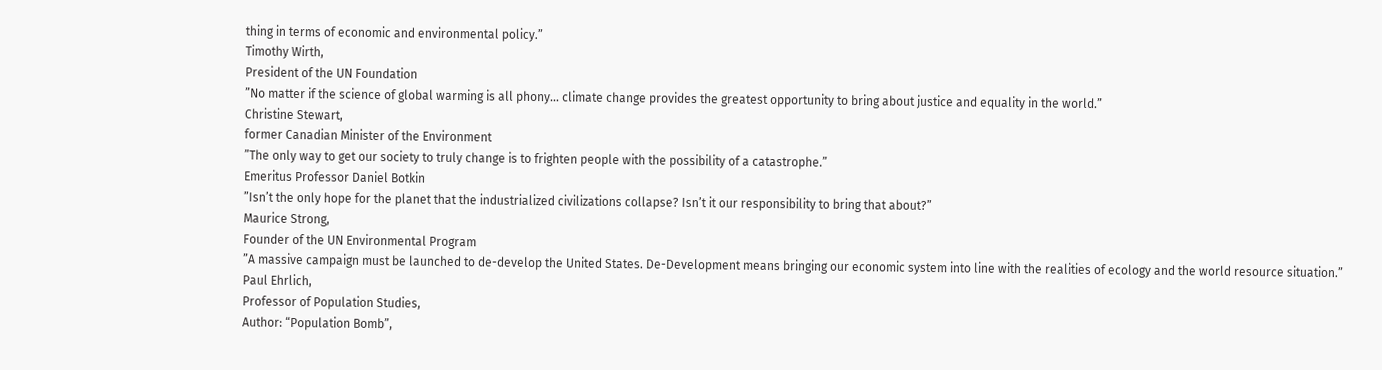thing in terms of economic and environmental policy.”
Timothy Wirth,
President of the UN Foundation
”No matter if the science of global warming is all phony… climate change provides the greatest opportunity to bring about justice and equality in the world.”
Christine Stewart,
former Canadian Minister of the Environment
”The only way to get our society to truly change is to frighten people with the possibility of a catastrophe.”
Emeritus Professor Daniel Botkin
”Isn’t the only hope for the planet that the industrialized civilizations collapse? Isn’t it our responsibility to bring that about?”
Maurice Strong,
Founder of the UN Environmental Program
”A massive campaign must be launched to de-develop the United States. De-Development means bringing our economic system into line with the realities of ecology and the world resource situation.”
Paul Ehrlich,
Professor of Population Studies,
Author: “Population Bomb”,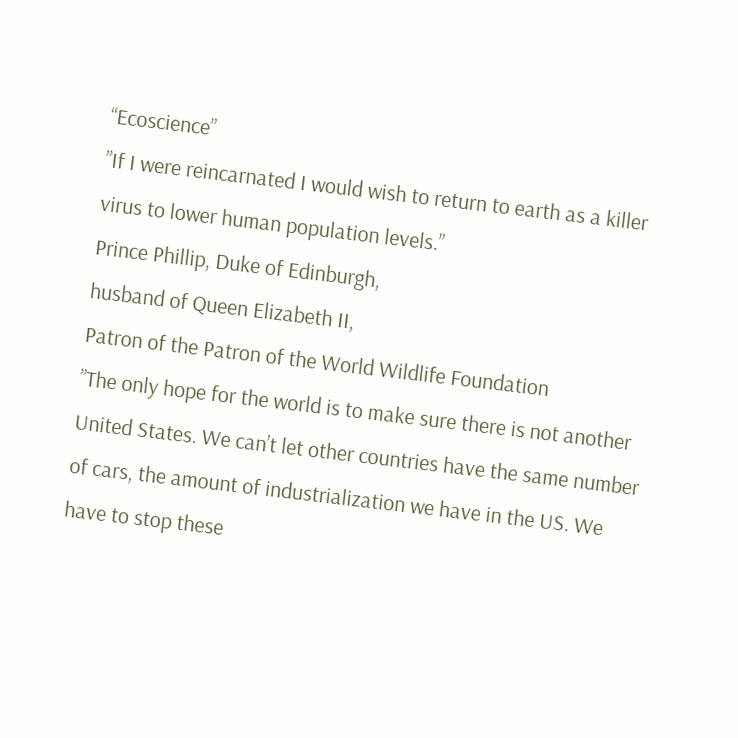“Ecoscience”
”If I were reincarnated I would wish to return to earth as a killer virus to lower human population levels.”
Prince Phillip, Duke of Edinburgh,
husband of Queen Elizabeth II,
Patron of the Patron of the World Wildlife Foundation
”The only hope for the world is to make sure there is not another United States. We can’t let other countries have the same number of cars, the amount of industrialization we have in the US. We have to stop these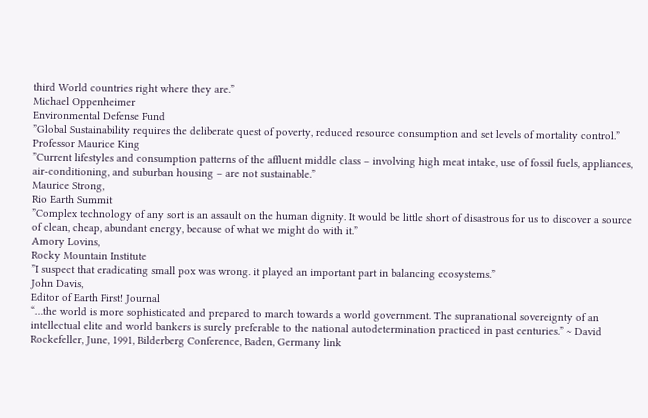third World countries right where they are.”
Michael Oppenheimer
Environmental Defense Fund
”Global Sustainability requires the deliberate quest of poverty, reduced resource consumption and set levels of mortality control.”
Professor Maurice King
”Current lifestyles and consumption patterns of the affluent middle class – involving high meat intake, use of fossil fuels, appliances, air-conditioning, and suburban housing – are not sustainable.”
Maurice Strong,
Rio Earth Summit
”Complex technology of any sort is an assault on the human dignity. It would be little short of disastrous for us to discover a source of clean, cheap, abundant energy, because of what we might do with it.”
Amory Lovins,
Rocky Mountain Institute
”I suspect that eradicating small pox was wrong. it played an important part in balancing ecosystems.”
John Davis,
Editor of Earth First! Journal
“…the world is more sophisticated and prepared to march towards a world government. The supranational sovereignty of an intellectual elite and world bankers is surely preferable to the national autodetermination practiced in past centuries.” ~ David Rockefeller, June, 1991, Bilderberg Conference, Baden, Germany link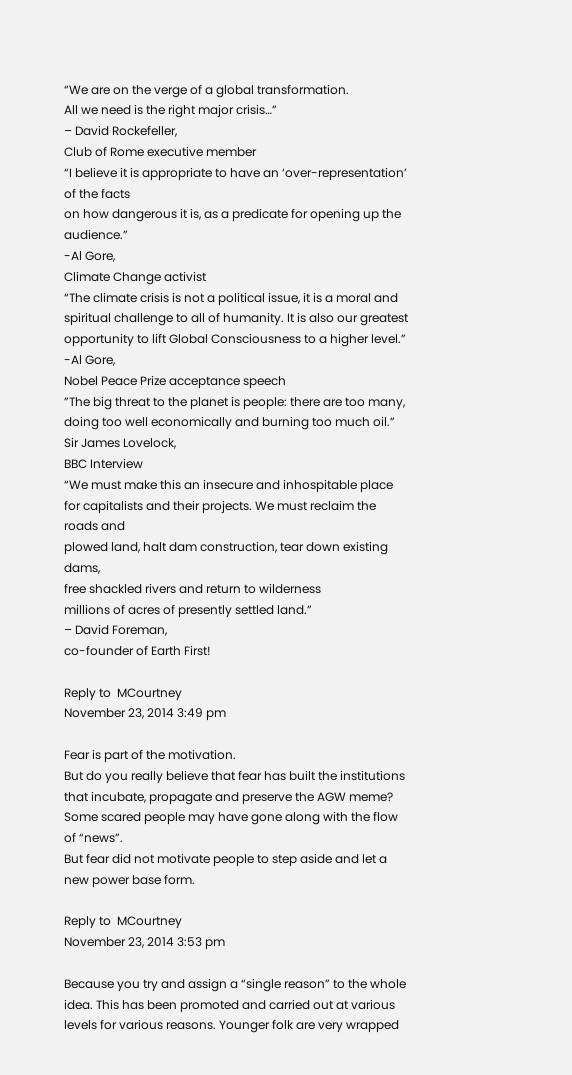“We are on the verge of a global transformation.
All we need is the right major crisis…”
– David Rockefeller,
Club of Rome executive member
“I believe it is appropriate to have an ‘over-representation’ of the facts
on how dangerous it is, as a predicate for opening up the audience.”
-Al Gore,
Climate Change activist
“The climate crisis is not a political issue, it is a moral and
spiritual challenge to all of humanity. It is also our greatest
opportunity to lift Global Consciousness to a higher level.”
-Al Gore,
Nobel Peace Prize acceptance speech
”The big threat to the planet is people: there are too many, doing too well economically and burning too much oil.”
Sir James Lovelock,
BBC Interview
“We must make this an insecure and inhospitable place
for capitalists and their projects. We must reclaim the roads and
plowed land, halt dam construction, tear down existing dams,
free shackled rivers and return to wilderness
millions of acres of presently settled land.”
– David Foreman,
co-founder of Earth First!

Reply to  MCourtney
November 23, 2014 3:49 pm

Fear is part of the motivation.
But do you really believe that fear has built the institutions that incubate, propagate and preserve the AGW meme?
Some scared people may have gone along with the flow of “news”.
But fear did not motivate people to step aside and let a new power base form.

Reply to  MCourtney
November 23, 2014 3:53 pm

Because you try and assign a “single reason” to the whole idea. This has been promoted and carried out at various levels for various reasons. Younger folk are very wrapped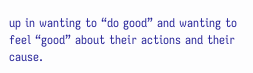up in wanting to “do good” and wanting to feel “good” about their actions and their cause.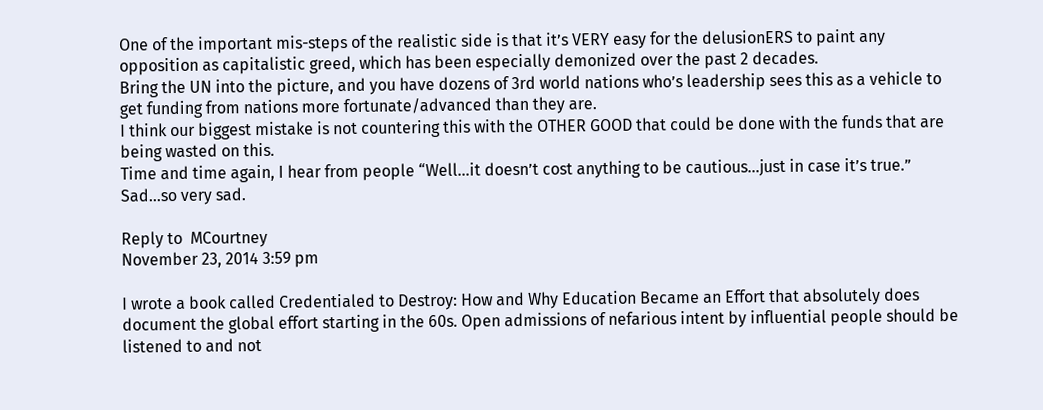One of the important mis-steps of the realistic side is that it’s VERY easy for the delusionERS to paint any opposition as capitalistic greed, which has been especially demonized over the past 2 decades.
Bring the UN into the picture, and you have dozens of 3rd world nations who’s leadership sees this as a vehicle to get funding from nations more fortunate/advanced than they are.
I think our biggest mistake is not countering this with the OTHER GOOD that could be done with the funds that are being wasted on this.
Time and time again, I hear from people “Well…it doesn’t cost anything to be cautious…just in case it’s true.”
Sad…so very sad.

Reply to  MCourtney
November 23, 2014 3:59 pm

I wrote a book called Credentialed to Destroy: How and Why Education Became an Effort that absolutely does document the global effort starting in the 60s. Open admissions of nefarious intent by influential people should be listened to and not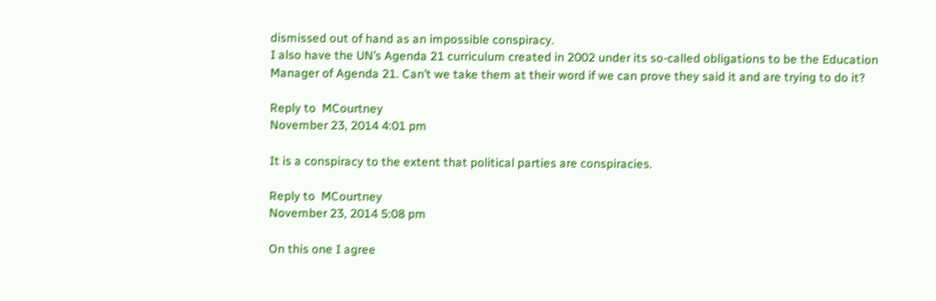dismissed out of hand as an impossible conspiracy.
I also have the UN’s Agenda 21 curriculum created in 2002 under its so-called obligations to be the Education Manager of Agenda 21. Can’t we take them at their word if we can prove they said it and are trying to do it?

Reply to  MCourtney
November 23, 2014 4:01 pm

It is a conspiracy to the extent that political parties are conspiracies.

Reply to  MCourtney
November 23, 2014 5:08 pm

On this one I agree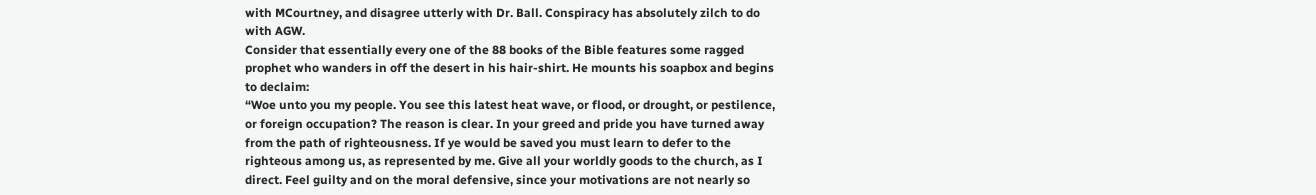with MCourtney, and disagree utterly with Dr. Ball. Conspiracy has absolutely zilch to do with AGW.
Consider that essentially every one of the 88 books of the Bible features some ragged prophet who wanders in off the desert in his hair-shirt. He mounts his soapbox and begins to declaim:
“Woe unto you my people. You see this latest heat wave, or flood, or drought, or pestilence, or foreign occupation? The reason is clear. In your greed and pride you have turned away from the path of righteousness. If ye would be saved you must learn to defer to the righteous among us, as represented by me. Give all your worldly goods to the church, as I direct. Feel guilty and on the moral defensive, since your motivations are not nearly so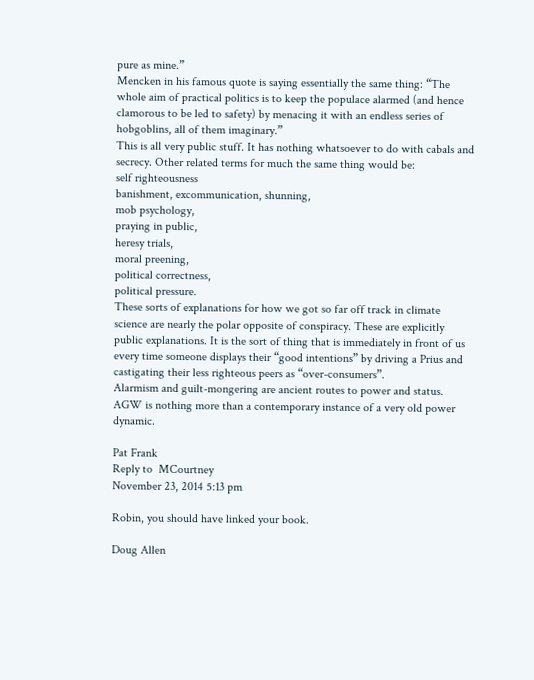pure as mine.”
Mencken in his famous quote is saying essentially the same thing: “The whole aim of practical politics is to keep the populace alarmed (and hence clamorous to be led to safety) by menacing it with an endless series of hobgoblins, all of them imaginary.”
This is all very public stuff. It has nothing whatsoever to do with cabals and secrecy. Other related terms for much the same thing would be:
self righteousness
banishment, excommunication, shunning,
mob psychology,
praying in public,
heresy trials,
moral preening,
political correctness,
political pressure.
These sorts of explanations for how we got so far off track in climate science are nearly the polar opposite of conspiracy. These are explicitly public explanations. It is the sort of thing that is immediately in front of us every time someone displays their “good intentions” by driving a Prius and castigating their less righteous peers as “over-consumers”.
Alarmism and guilt-mongering are ancient routes to power and status. AGW is nothing more than a contemporary instance of a very old power dynamic.

Pat Frank
Reply to  MCourtney
November 23, 2014 5:13 pm

Robin, you should have linked your book.

Doug Allen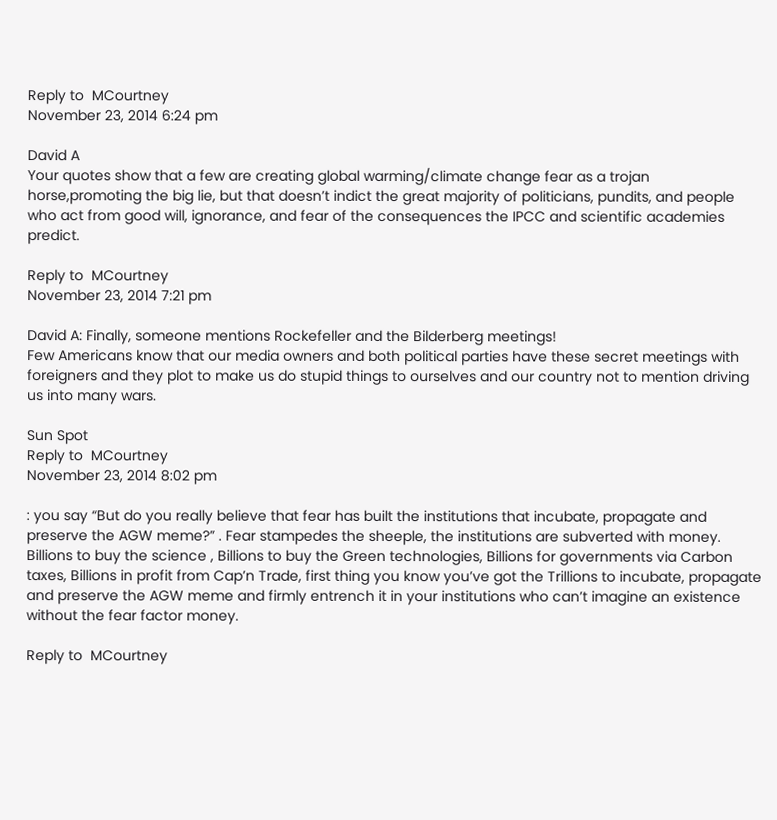Reply to  MCourtney
November 23, 2014 6:24 pm

David A
Your quotes show that a few are creating global warming/climate change fear as a trojan horse,promoting the big lie, but that doesn’t indict the great majority of politicians, pundits, and people who act from good will, ignorance, and fear of the consequences the IPCC and scientific academies predict.

Reply to  MCourtney
November 23, 2014 7:21 pm

David A: Finally, someone mentions Rockefeller and the Bilderberg meetings!
Few Americans know that our media owners and both political parties have these secret meetings with foreigners and they plot to make us do stupid things to ourselves and our country not to mention driving us into many wars.

Sun Spot
Reply to  MCourtney
November 23, 2014 8:02 pm

: you say “But do you really believe that fear has built the institutions that incubate, propagate and preserve the AGW meme?” . Fear stampedes the sheeple, the institutions are subverted with money.
Billions to buy the science , Billions to buy the Green technologies, Billions for governments via Carbon taxes, Billions in profit from Cap’n Trade, first thing you know you’ve got the Trillions to incubate, propagate and preserve the AGW meme and firmly entrench it in your institutions who can’t imagine an existence without the fear factor money.

Reply to  MCourtney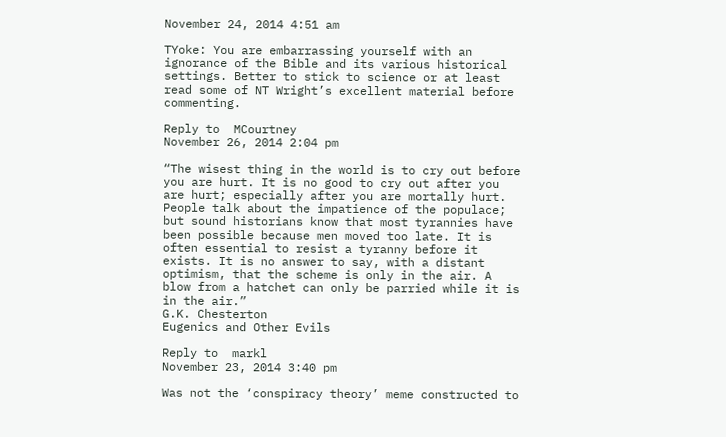November 24, 2014 4:51 am

TYoke: You are embarrassing yourself with an ignorance of the Bible and its various historical settings. Better to stick to science or at least read some of NT Wright’s excellent material before commenting.

Reply to  MCourtney
November 26, 2014 2:04 pm

“The wisest thing in the world is to cry out before you are hurt. It is no good to cry out after you are hurt; especially after you are mortally hurt. People talk about the impatience of the populace; but sound historians know that most tyrannies have been possible because men moved too late. It is often essential to resist a tyranny before it exists. It is no answer to say, with a distant optimism, that the scheme is only in the air. A blow from a hatchet can only be parried while it is in the air.”
G.K. Chesterton
Eugenics and Other Evils

Reply to  markl
November 23, 2014 3:40 pm

Was not the ‘conspiracy theory’ meme constructed to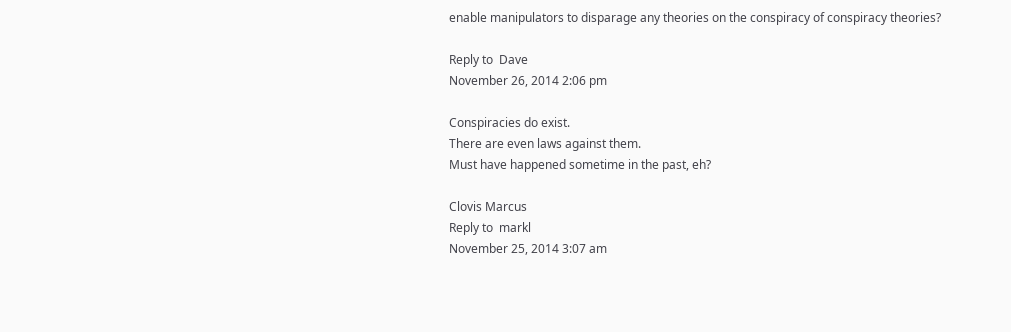enable manipulators to disparage any theories on the conspiracy of conspiracy theories?

Reply to  Dave
November 26, 2014 2:06 pm

Conspiracies do exist.
There are even laws against them.
Must have happened sometime in the past, eh?

Clovis Marcus
Reply to  markl
November 25, 2014 3:07 am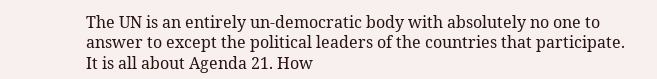The UN is an entirely un-democratic body with absolutely no one to answer to except the political leaders of the countries that participate. It is all about Agenda 21. How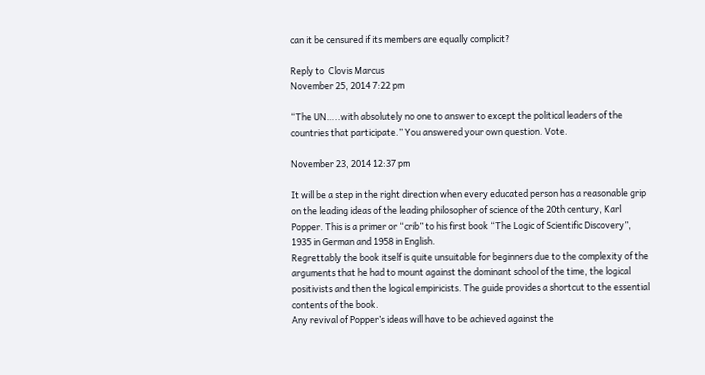can it be censured if its members are equally complicit?

Reply to  Clovis Marcus
November 25, 2014 7:22 pm

“The UN…..with absolutely no one to answer to except the political leaders of the countries that participate.” You answered your own question. Vote.

November 23, 2014 12:37 pm

It will be a step in the right direction when every educated person has a reasonable grip on the leading ideas of the leading philosopher of science of the 20th century, Karl Popper. This is a primer or “crib” to his first book “The Logic of Scientific Discovery”, 1935 in German and 1958 in English.
Regrettably the book itself is quite unsuitable for beginners due to the complexity of the arguments that he had to mount against the dominant school of the time, the logical positivists and then the logical empiricists. The guide provides a shortcut to the essential contents of the book.
Any revival of Popper’s ideas will have to be achieved against the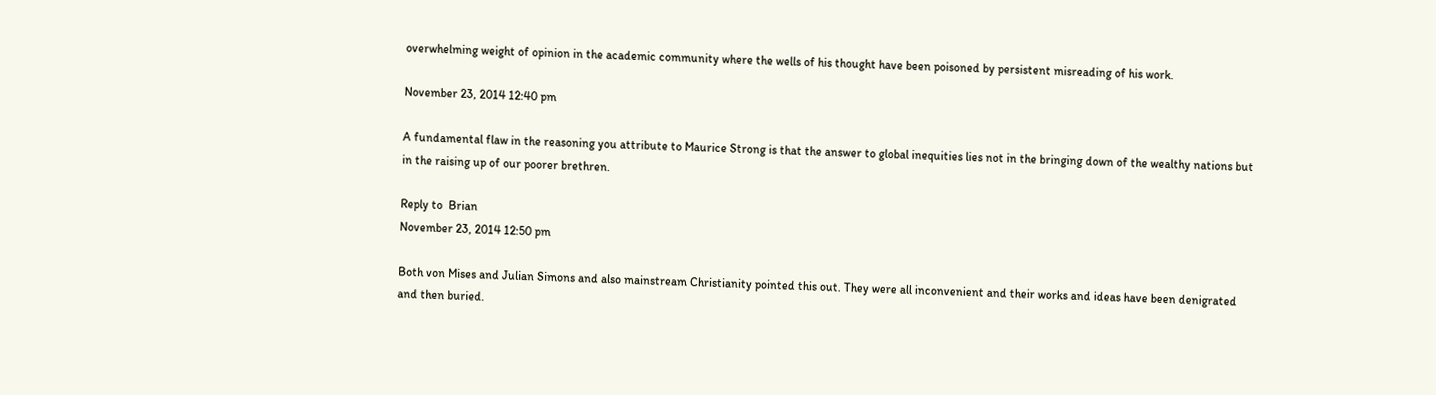overwhelming weight of opinion in the academic community where the wells of his thought have been poisoned by persistent misreading of his work.

November 23, 2014 12:40 pm

A fundamental flaw in the reasoning you attribute to Maurice Strong is that the answer to global inequities lies not in the bringing down of the wealthy nations but in the raising up of our poorer brethren.

Reply to  Brian
November 23, 2014 12:50 pm

Both von Mises and Julian Simons and also mainstream Christianity pointed this out. They were all inconvenient and their works and ideas have been denigrated and then buried.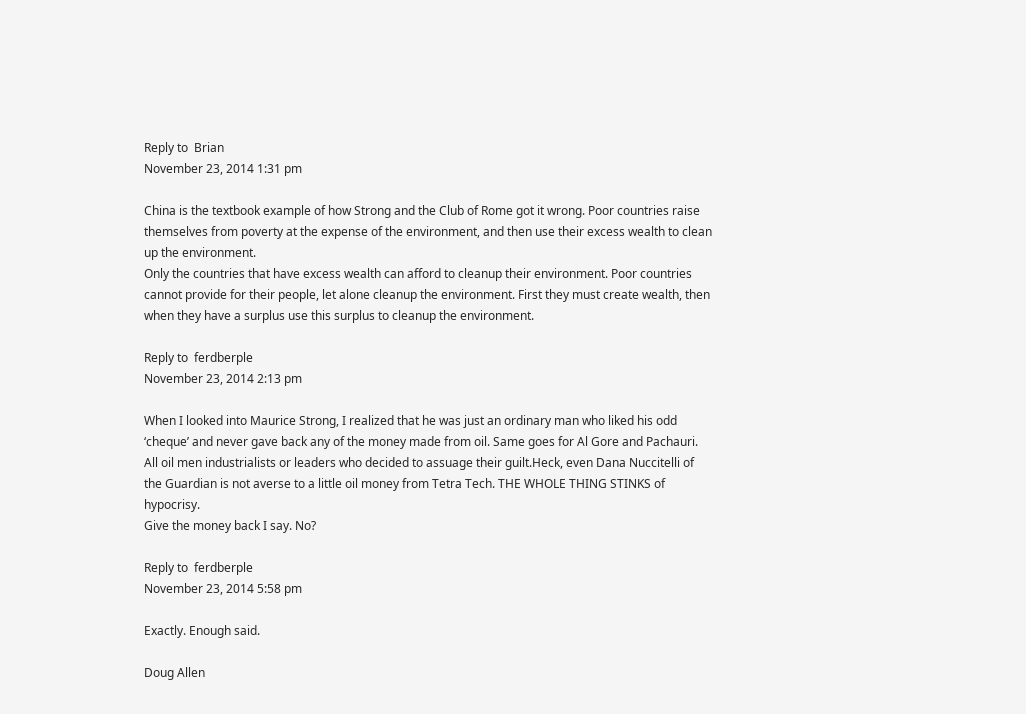Reply to  Brian
November 23, 2014 1:31 pm

China is the textbook example of how Strong and the Club of Rome got it wrong. Poor countries raise themselves from poverty at the expense of the environment, and then use their excess wealth to clean up the environment.
Only the countries that have excess wealth can afford to cleanup their environment. Poor countries cannot provide for their people, let alone cleanup the environment. First they must create wealth, then when they have a surplus use this surplus to cleanup the environment.

Reply to  ferdberple
November 23, 2014 2:13 pm

When I looked into Maurice Strong, I realized that he was just an ordinary man who liked his odd ‘cheque’ and never gave back any of the money made from oil. Same goes for Al Gore and Pachauri. All oil men industrialists or leaders who decided to assuage their guilt.Heck, even Dana Nuccitelli of the Guardian is not averse to a little oil money from Tetra Tech. THE WHOLE THING STINKS of hypocrisy.
Give the money back I say. No?

Reply to  ferdberple
November 23, 2014 5:58 pm

Exactly. Enough said.

Doug Allen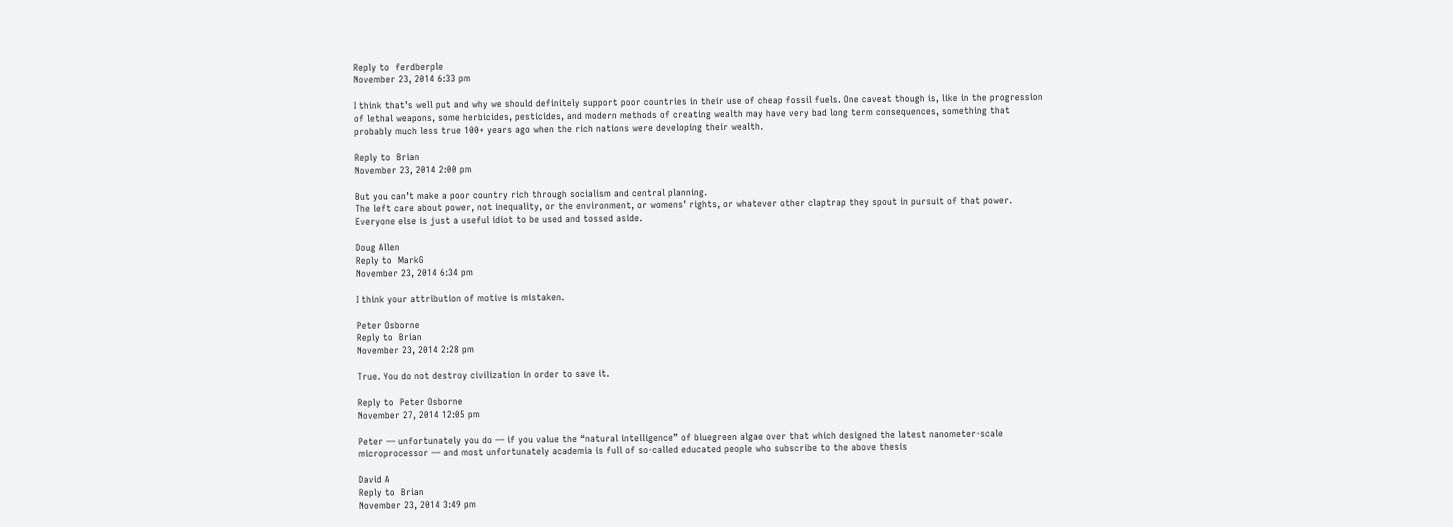Reply to  ferdberple
November 23, 2014 6:33 pm

I think that’s well put and why we should definitely support poor countries in their use of cheap fossil fuels. One caveat though is, like in the progression of lethal weapons, some herbicides, pesticides, and modern methods of creating wealth may have very bad long term consequences, something that probably much less true 100+ years ago when the rich nations were developing their wealth.

Reply to  Brian
November 23, 2014 2:00 pm

But you can’t make a poor country rich through socialism and central planning.
The left care about power, not inequality, or the environment, or womens’ rights, or whatever other claptrap they spout in pursuit of that power. Everyone else is just a useful idiot to be used and tossed aside.

Doug Allen
Reply to  MarkG
November 23, 2014 6:34 pm

I think your attribution of motive is mistaken.

Peter Osborne
Reply to  Brian
November 23, 2014 2:28 pm

True. You do not destroy civilization in order to save it.

Reply to  Peter Osborne
November 27, 2014 12:05 pm

Peter — unfortunately you do — if you value the “natural intelligence” of bluegreen algae over that which designed the latest nanometer-scale microprocessor — and most unfortunately academia is full of so-called educated people who subscribe to the above thesis

David A
Reply to  Brian
November 23, 2014 3:49 pm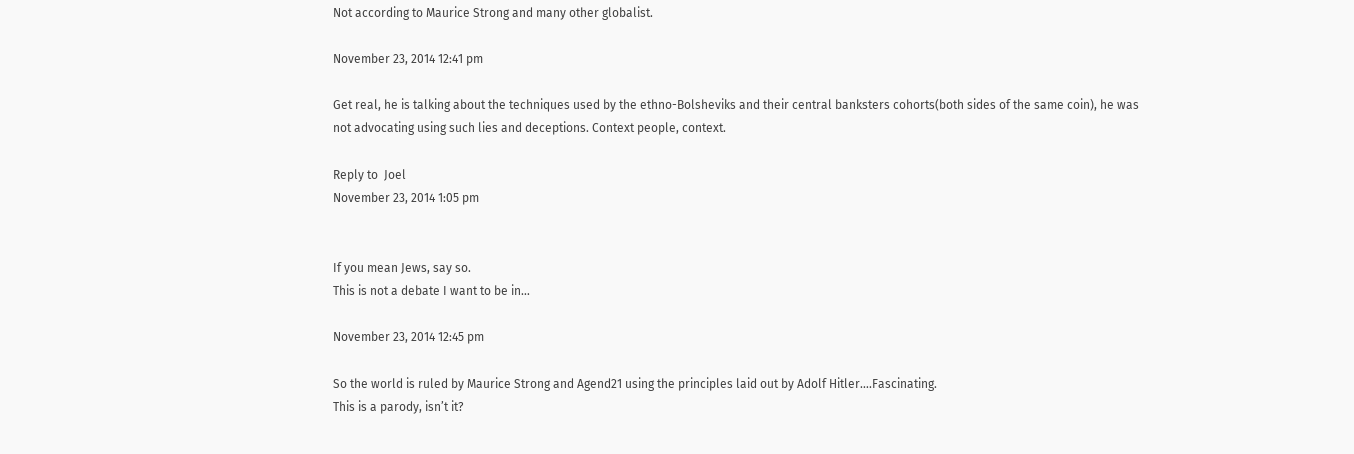Not according to Maurice Strong and many other globalist.

November 23, 2014 12:41 pm

Get real, he is talking about the techniques used by the ethno-Bolsheviks and their central banksters cohorts(both sides of the same coin), he was not advocating using such lies and deceptions. Context people, context.

Reply to  Joel
November 23, 2014 1:05 pm


If you mean Jews, say so.
This is not a debate I want to be in…

November 23, 2014 12:45 pm

So the world is ruled by Maurice Strong and Agend21 using the principles laid out by Adolf Hitler….Fascinating.
This is a parody, isn’t it?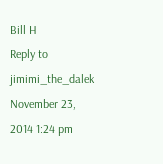Bill H
Reply to  jimimi_the_dalek
November 23, 2014 1:24 pm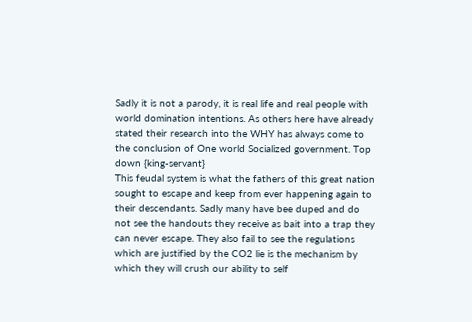Sadly it is not a parody, it is real life and real people with world domination intentions. As others here have already stated their research into the WHY has always come to the conclusion of One world Socialized government. Top down {king-servant}
This feudal system is what the fathers of this great nation sought to escape and keep from ever happening again to their descendants. Sadly many have bee duped and do not see the handouts they receive as bait into a trap they can never escape. They also fail to see the regulations which are justified by the CO2 lie is the mechanism by which they will crush our ability to self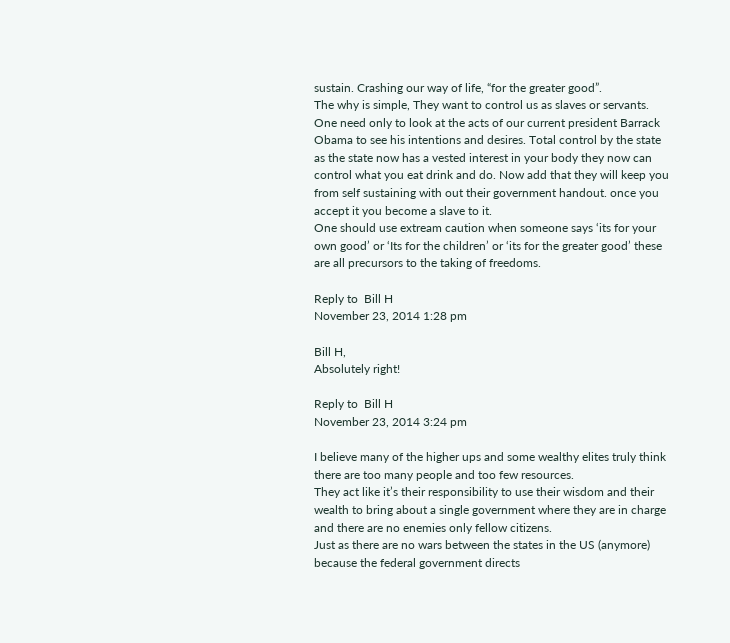sustain. Crashing our way of life, “for the greater good”.
The why is simple, They want to control us as slaves or servants. One need only to look at the acts of our current president Barrack Obama to see his intentions and desires. Total control by the state as the state now has a vested interest in your body they now can control what you eat drink and do. Now add that they will keep you from self sustaining with out their government handout. once you accept it you become a slave to it.
One should use extream caution when someone says ‘its for your own good’ or ‘Its for the children’ or ‘its for the greater good’ these are all precursors to the taking of freedoms.

Reply to  Bill H
November 23, 2014 1:28 pm

Bill H,
Absolutely right!

Reply to  Bill H
November 23, 2014 3:24 pm

I believe many of the higher ups and some wealthy elites truly think there are too many people and too few resources.
They act like it’s their responsibility to use their wisdom and their wealth to bring about a single government where they are in charge and there are no enemies only fellow citizens.
Just as there are no wars between the states in the US (anymore) because the federal government directs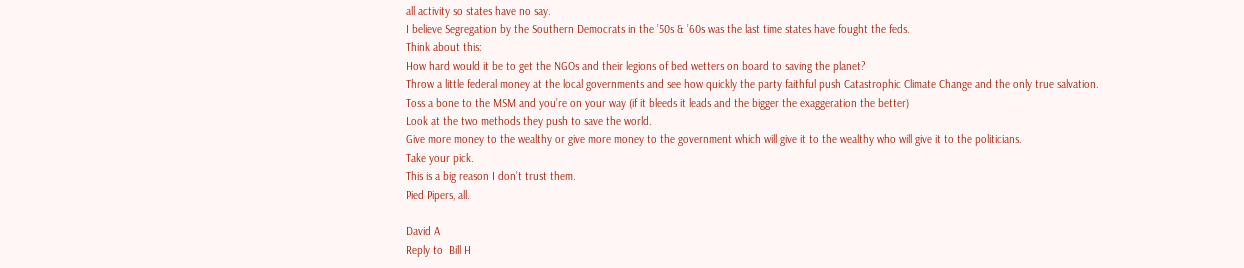all activity so states have no say.
I believe Segregation by the Southern Democrats in the ’50s & ’60s was the last time states have fought the feds.
Think about this:
How hard would it be to get the NGOs and their legions of bed wetters on board to saving the planet?
Throw a little federal money at the local governments and see how quickly the party faithful push Catastrophic Climate Change and the only true salvation.
Toss a bone to the MSM and you’re on your way (if it bleeds it leads and the bigger the exaggeration the better)
Look at the two methods they push to save the world.
Give more money to the wealthy or give more money to the government which will give it to the wealthy who will give it to the politicians.
Take your pick.
This is a big reason I don’t trust them.
Pied Pipers, all.

David A
Reply to  Bill H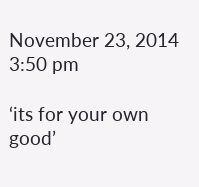November 23, 2014 3:50 pm

‘its for your own good’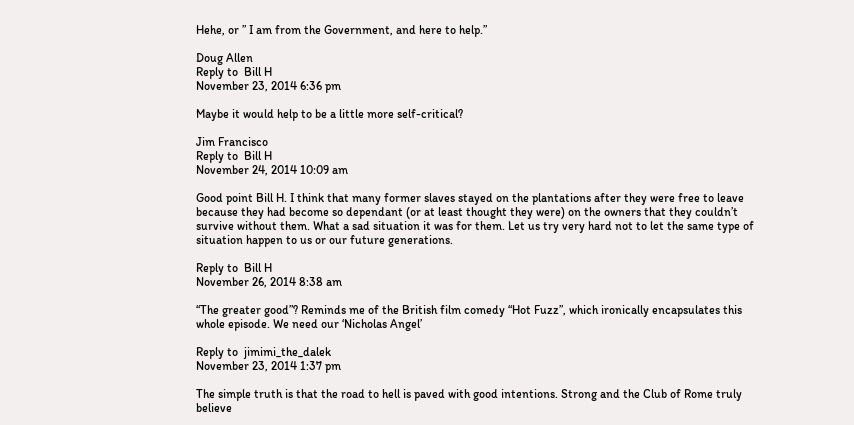Hehe, or ” I am from the Government, and here to help.”

Doug Allen
Reply to  Bill H
November 23, 2014 6:36 pm

Maybe it would help to be a little more self-critical?

Jim Francisco
Reply to  Bill H
November 24, 2014 10:09 am

Good point Bill H. I think that many former slaves stayed on the plantations after they were free to leave because they had become so dependant (or at least thought they were) on the owners that they couldn’t survive without them. What a sad situation it was for them. Let us try very hard not to let the same type of situation happen to us or our future generations.

Reply to  Bill H
November 26, 2014 8:38 am

“The greater good”? Reminds me of the British film comedy “Hot Fuzz”, which ironically encapsulates this whole episode. We need our ‘Nicholas Angel’

Reply to  jimimi_the_dalek
November 23, 2014 1:37 pm

The simple truth is that the road to hell is paved with good intentions. Strong and the Club of Rome truly believe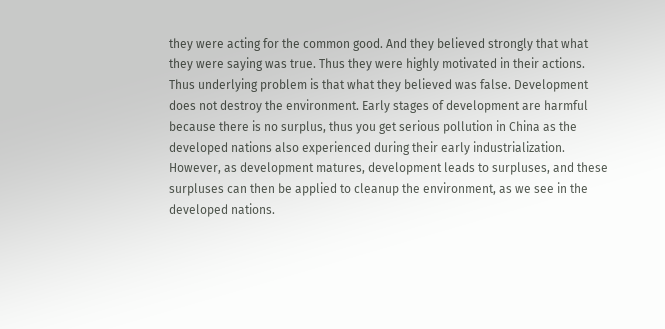they were acting for the common good. And they believed strongly that what they were saying was true. Thus they were highly motivated in their actions.
Thus underlying problem is that what they believed was false. Development does not destroy the environment. Early stages of development are harmful because there is no surplus, thus you get serious pollution in China as the developed nations also experienced during their early industrialization.
However, as development matures, development leads to surpluses, and these surpluses can then be applied to cleanup the environment, as we see in the developed nations.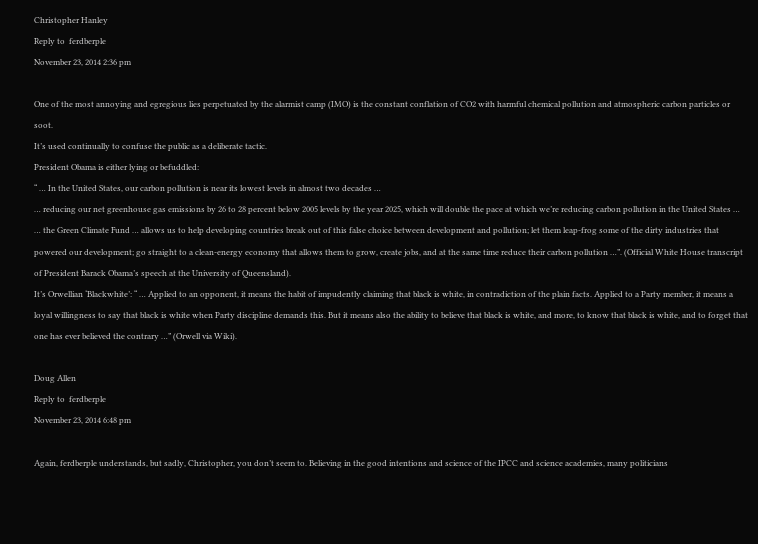Christopher Hanley
Reply to  ferdberple
November 23, 2014 2:36 pm

One of the most annoying and egregious lies perpetuated by the alarmist camp (IMO) is the constant conflation of CO2 with harmful chemical pollution and atmospheric carbon particles or soot.
It’s used continually to confuse the public as a deliberate tactic.
President Obama is either lying or befuddled:
“ … In the United States, our carbon pollution is near its lowest levels in almost two decades …
… reducing our net greenhouse gas emissions by 26 to 28 percent below 2005 levels by the year 2025, which will double the pace at which we’re reducing carbon pollution in the United States …
… the Green Climate Fund … allows us to help developing countries break out of this false choice between development and pollution; let them leap-frog some of the dirty industries that powered our development; go straight to a clean-energy economy that allows them to grow, create jobs, and at the same time reduce their carbon pollution …”. (Official White House transcript of President Barack Obama’s speech at the University of Queensland).
It’s Orwellian ‘Blackwhite’: “ … Applied to an opponent, it means the habit of impudently claiming that black is white, in contradiction of the plain facts. Applied to a Party member, it means a loyal willingness to say that black is white when Party discipline demands this. But it means also the ability to believe that black is white, and more, to know that black is white, and to forget that one has ever believed the contrary …” (Orwell via Wiki).

Doug Allen
Reply to  ferdberple
November 23, 2014 6:48 pm

Again, ferdberple understands, but sadly, Christopher, you don’t seem to. Believing in the good intentions and science of the IPCC and science academies, many politicians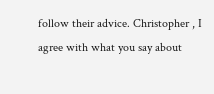follow their advice. Christopher , I agree with what you say about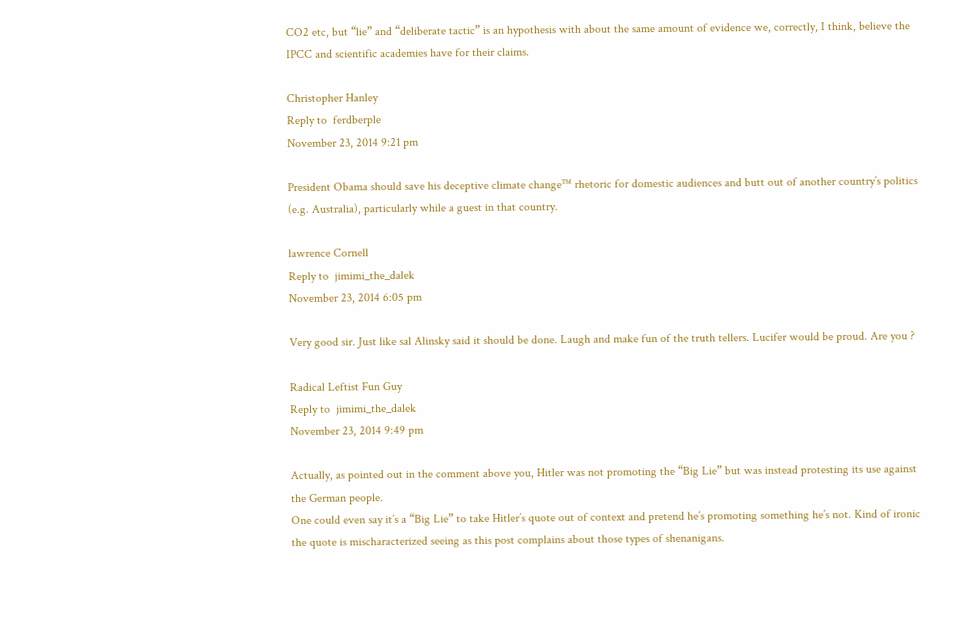CO2 etc, but “lie” and “deliberate tactic” is an hypothesis with about the same amount of evidence we, correctly, I think, believe the IPCC and scientific academies have for their claims.

Christopher Hanley
Reply to  ferdberple
November 23, 2014 9:21 pm

President Obama should save his deceptive climate change™ rhetoric for domestic audiences and butt out of another country’s politics (e.g. Australia), particularly while a guest in that country.

lawrence Cornell
Reply to  jimimi_the_dalek
November 23, 2014 6:05 pm

Very good sir. Just like sal Alinsky said it should be done. Laugh and make fun of the truth tellers. Lucifer would be proud. Are you ?

Radical Leftist Fun Guy
Reply to  jimimi_the_dalek
November 23, 2014 9:49 pm

Actually, as pointed out in the comment above you, Hitler was not promoting the “Big Lie” but was instead protesting its use against the German people.
One could even say it’s a “Big Lie” to take Hitler’s quote out of context and pretend he’s promoting something he’s not. Kind of ironic the quote is mischaracterized seeing as this post complains about those types of shenanigans.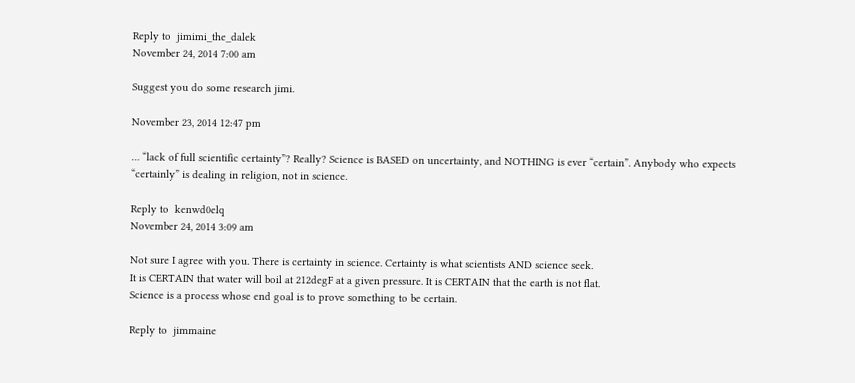Reply to  jimimi_the_dalek
November 24, 2014 7:00 am

Suggest you do some research jimi.

November 23, 2014 12:47 pm

… “lack of full scientific certainty”? Really? Science is BASED on uncertainty, and NOTHING is ever “certain”. Anybody who expects “certainly” is dealing in religion, not in science.

Reply to  kenwd0elq
November 24, 2014 3:09 am

Not sure I agree with you. There is certainty in science. Certainty is what scientists AND science seek.
It is CERTAIN that water will boil at 212degF at a given pressure. It is CERTAIN that the earth is not flat.
Science is a process whose end goal is to prove something to be certain.

Reply to  jimmaine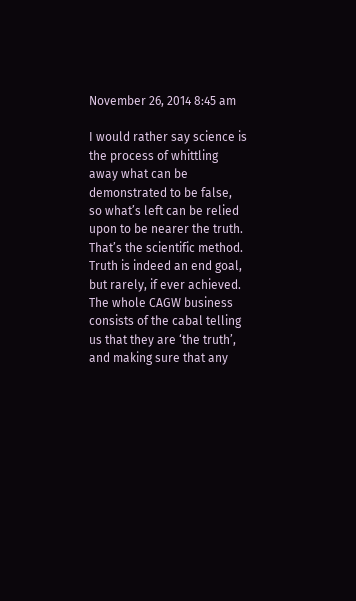November 26, 2014 8:45 am

I would rather say science is the process of whittling away what can be demonstrated to be false, so what’s left can be relied upon to be nearer the truth. That’s the scientific method. Truth is indeed an end goal, but rarely, if ever achieved. The whole CAGW business consists of the cabal telling us that they are ‘the truth’, and making sure that any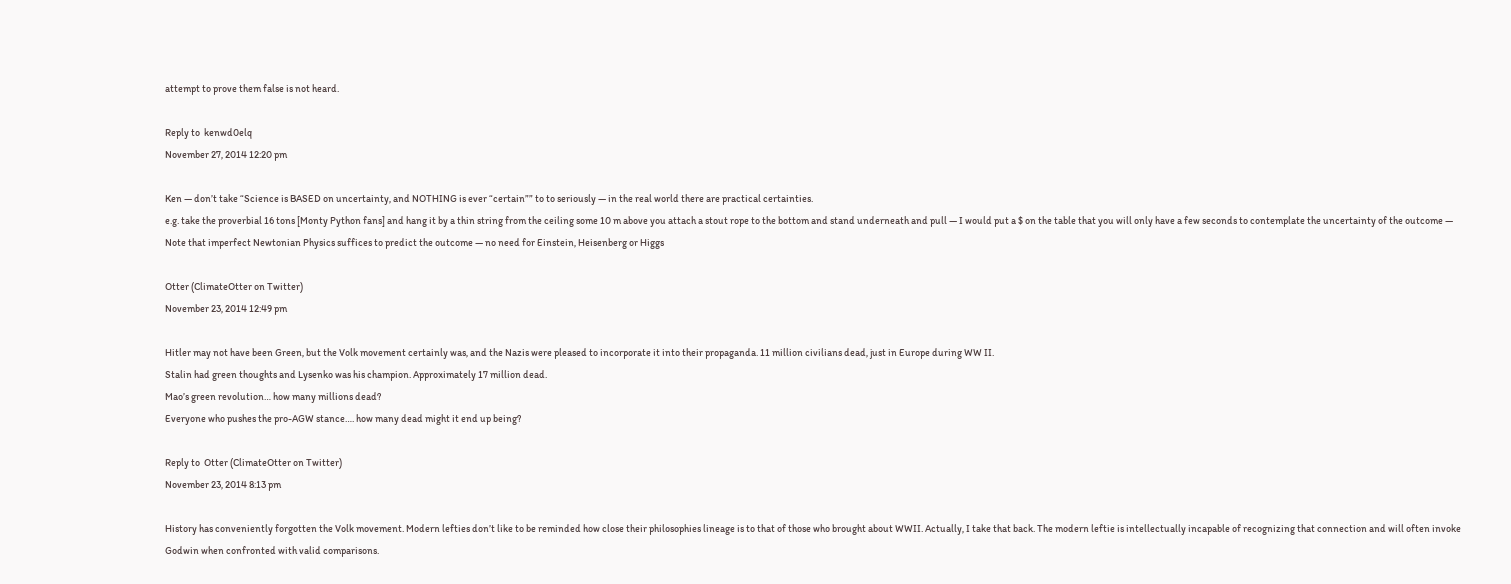attempt to prove them false is not heard.

Reply to  kenwd0elq
November 27, 2014 12:20 pm

Ken — don’t take “Science is BASED on uncertainty, and NOTHING is ever “certain”” to to seriously — in the real world there are practical certainties.
e.g. take the proverbial 16 tons [Monty Python fans] and hang it by a thin string from the ceiling some 10 m above you attach a stout rope to the bottom and stand underneath and pull — I would put a $ on the table that you will only have a few seconds to contemplate the uncertainty of the outcome — Note that imperfect Newtonian Physics suffices to predict the outcome — no need for Einstein, Heisenberg or Higgs

Otter (ClimateOtter on Twitter)
November 23, 2014 12:49 pm

Hitler may not have been Green, but the Volk movement certainly was, and the Nazis were pleased to incorporate it into their propaganda. 11 million civilians dead, just in Europe during WW II.
Stalin had green thoughts and Lysenko was his champion. Approximately 17 million dead.
Mao’s green revolution… how many millions dead?
Everyone who pushes the pro-AGW stance…. how many dead might it end up being?

Reply to  Otter (ClimateOtter on Twitter)
November 23, 2014 8:13 pm

History has conveniently forgotten the Volk movement. Modern lefties don’t like to be reminded how close their philosophies lineage is to that of those who brought about WWII. Actually, I take that back. The modern leftie is intellectually incapable of recognizing that connection and will often invoke Godwin when confronted with valid comparisons.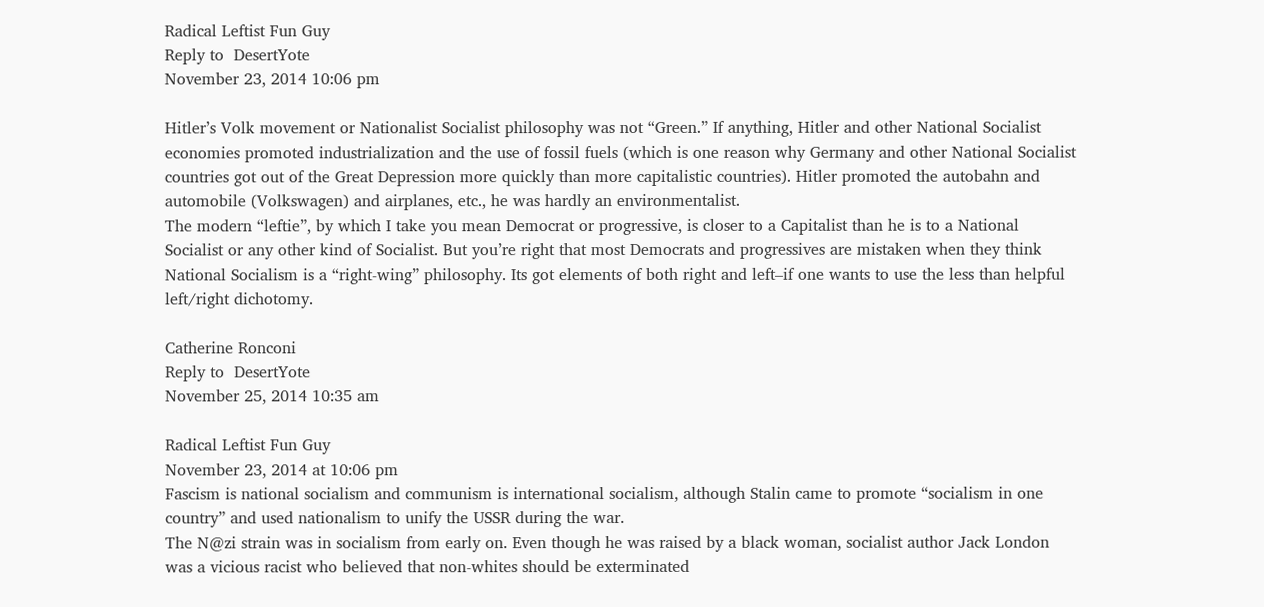Radical Leftist Fun Guy
Reply to  DesertYote
November 23, 2014 10:06 pm

Hitler’s Volk movement or Nationalist Socialist philosophy was not “Green.” If anything, Hitler and other National Socialist economies promoted industrialization and the use of fossil fuels (which is one reason why Germany and other National Socialist countries got out of the Great Depression more quickly than more capitalistic countries). Hitler promoted the autobahn and automobile (Volkswagen) and airplanes, etc., he was hardly an environmentalist.
The modern “leftie”, by which I take you mean Democrat or progressive, is closer to a Capitalist than he is to a National Socialist or any other kind of Socialist. But you’re right that most Democrats and progressives are mistaken when they think National Socialism is a “right-wing” philosophy. Its got elements of both right and left–if one wants to use the less than helpful left/right dichotomy.

Catherine Ronconi
Reply to  DesertYote
November 25, 2014 10:35 am

Radical Leftist Fun Guy
November 23, 2014 at 10:06 pm
Fascism is national socialism and communism is international socialism, although Stalin came to promote “socialism in one country” and used nationalism to unify the USSR during the war.
The N@zi strain was in socialism from early on. Even though he was raised by a black woman, socialist author Jack London was a vicious racist who believed that non-whites should be exterminated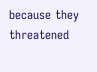because they threatened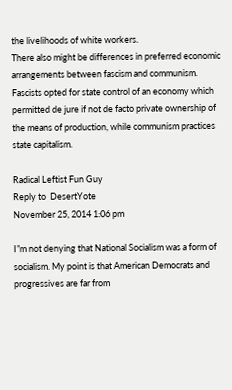the livelihoods of white workers.
There also might be differences in preferred economic arrangements between fascism and communism. Fascists opted for state control of an economy which permitted de jure if not de facto private ownership of the means of production, while communism practices state capitalism.

Radical Leftist Fun Guy
Reply to  DesertYote
November 25, 2014 1:06 pm

I”m not denying that National Socialism was a form of socialism. My point is that American Democrats and progressives are far from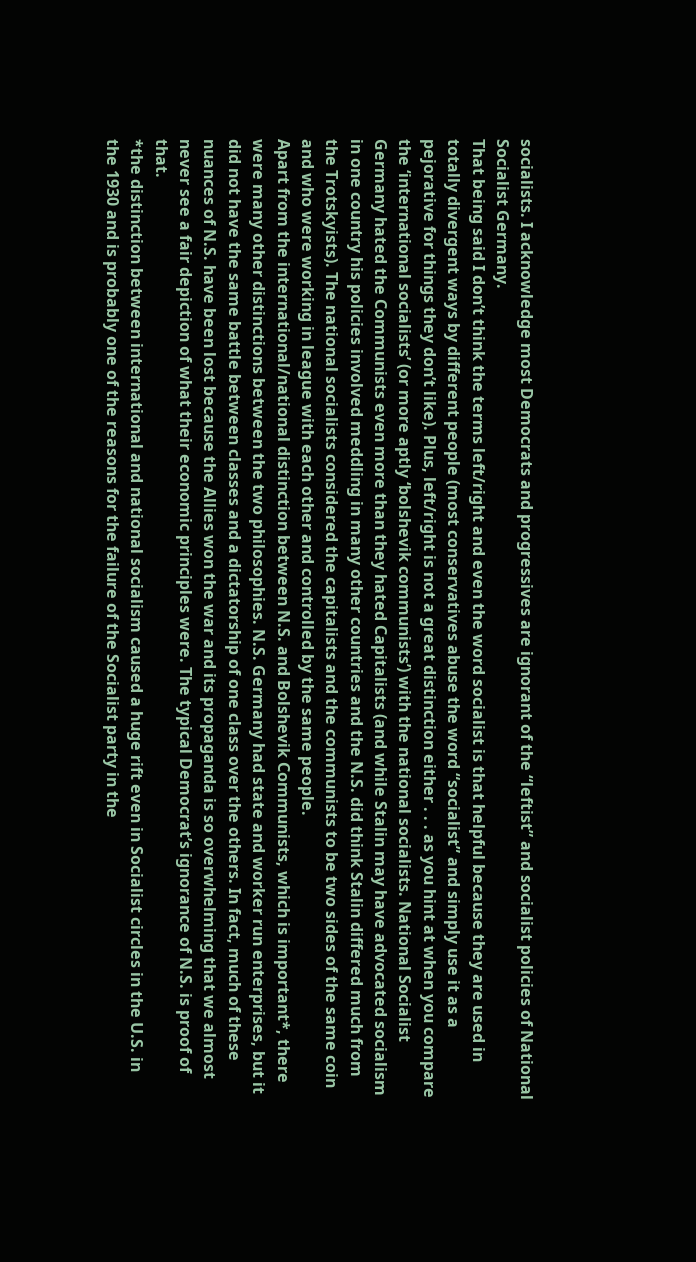socialists. I acknowledge most Democrats and progressives are ignorant of the “leftist” and socialist policies of National Socialist Germany.
That being said I don’t think the terms left/right and even the word socialist is that helpful because they are used in totally divergent ways by different people (most conservatives abuse the word “socialist” and simply use it as a pejorative for things they don’t like). Plus, left/right is not a great distinction either . . . as you hint at when you compare the ‘international socialists’ (or more aptly ‘bolshevik communists’) with the national socialists. National Socialist Germany hated the Communists even more than they hated Capitalists (and while Stalin may have advocated socialism in one country his policies involved meddling in many other countries and the N.S. did think Stalin differed much from the Trotskyists). The national socialists considered the capitalists and the communists to be two sides of the same coin and who were working in league with each other and controlled by the same people.
Apart from the international/national distinction between N.S. and Bolshevik Communists, which is important*, there were many other distinctions between the two philosophies. N.S. Germany had state and worker run enterprises, but it did not have the same battle between classes and a dictatorship of one class over the others. In fact, much of these nuances of N.S. have been lost because the Allies won the war and its propaganda is so overwhelming that we almost never see a fair depiction of what their economic principles were. The typical Democrat’s ignorance of N.S. is proof of that.
*the distinction between international and national socialism caused a huge rift even in Socialist circles in the U.S. in the 1930 and is probably one of the reasons for the failure of the Socialist party in the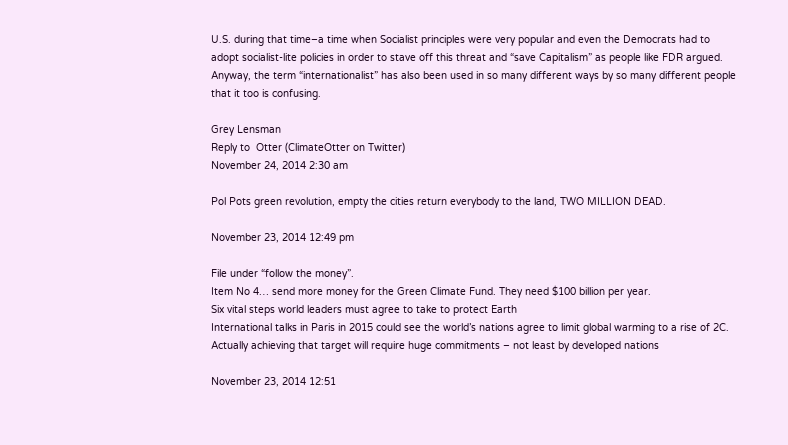U.S. during that time–a time when Socialist principles were very popular and even the Democrats had to adopt socialist-lite policies in order to stave off this threat and “save Capitalism” as people like FDR argued. Anyway, the term “internationalist” has also been used in so many different ways by so many different people that it too is confusing.

Grey Lensman
Reply to  Otter (ClimateOtter on Twitter)
November 24, 2014 2:30 am

Pol Pots green revolution, empty the cities return everybody to the land, TWO MILLION DEAD.

November 23, 2014 12:49 pm

File under “follow the money”.
Item No 4… send more money for the Green Climate Fund. They need $100 billion per year.
Six vital steps world leaders must agree to take to protect Earth
International talks in Paris in 2015 could see the world’s nations agree to limit global warming to a rise of 2C.
Actually achieving that target will require huge commitments – not least by developed nations

November 23, 2014 12:51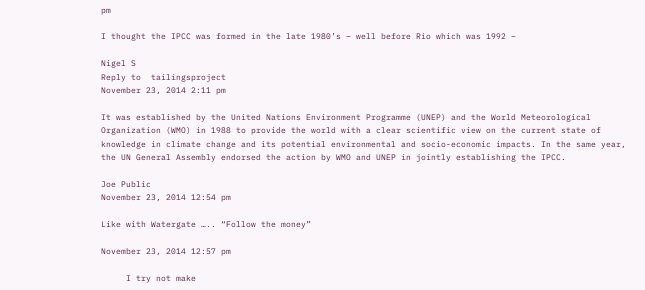pm

I thought the IPCC was formed in the late 1980’s – well before Rio which was 1992 –

Nigel S
Reply to  tailingsproject
November 23, 2014 2:11 pm

It was established by the United Nations Environment Programme (UNEP) and the World Meteorological Organization (WMO) in 1988 to provide the world with a clear scientific view on the current state of knowledge in climate change and its potential environmental and socio-economic impacts. In the same year, the UN General Assembly endorsed the action by WMO and UNEP in jointly establishing the IPCC.

Joe Public
November 23, 2014 12:54 pm

Like with Watergate ….. “Follow the money”

November 23, 2014 12:57 pm

     I try not make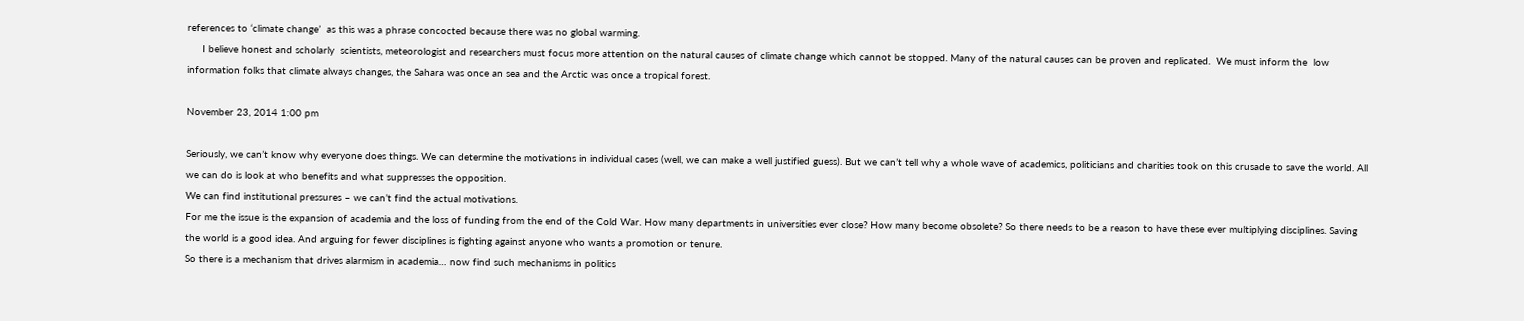references to ‘climate change’  as this was a phrase concocted because there was no global warming.
     I believe honest and scholarly  scientists, meteorologist and researchers must focus more attention on the natural causes of climate change which cannot be stopped. Many of the natural causes can be proven and replicated.  We must inform the  low information folks that climate always changes, the Sahara was once an sea and the Arctic was once a tropical forest.

November 23, 2014 1:00 pm

Seriously, we can’t know why everyone does things. We can determine the motivations in individual cases (well, we can make a well justified guess). But we can’t tell why a whole wave of academics, politicians and charities took on this crusade to save the world. All we can do is look at who benefits and what suppresses the opposition.
We can find institutional pressures – we can’t find the actual motivations.
For me the issue is the expansion of academia and the loss of funding from the end of the Cold War. How many departments in universities ever close? How many become obsolete? So there needs to be a reason to have these ever multiplying disciplines. Saving the world is a good idea. And arguing for fewer disciplines is fighting against anyone who wants a promotion or tenure.
So there is a mechanism that drives alarmism in academia… now find such mechanisms in politics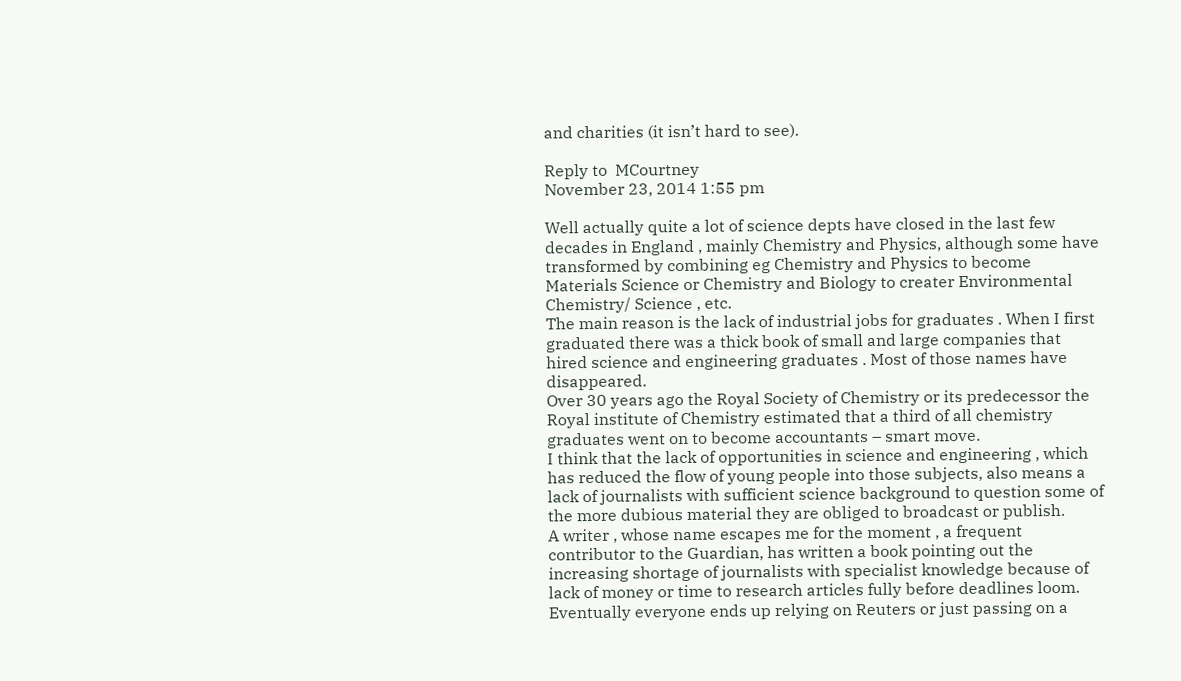and charities (it isn’t hard to see).

Reply to  MCourtney
November 23, 2014 1:55 pm

Well actually quite a lot of science depts have closed in the last few decades in England , mainly Chemistry and Physics, although some have transformed by combining eg Chemistry and Physics to become Materials Science or Chemistry and Biology to creater Environmental Chemistry/ Science , etc.
The main reason is the lack of industrial jobs for graduates . When I first graduated there was a thick book of small and large companies that hired science and engineering graduates . Most of those names have disappeared.
Over 30 years ago the Royal Society of Chemistry or its predecessor the Royal institute of Chemistry estimated that a third of all chemistry graduates went on to become accountants – smart move.
I think that the lack of opportunities in science and engineering , which has reduced the flow of young people into those subjects, also means a lack of journalists with sufficient science background to question some of the more dubious material they are obliged to broadcast or publish.
A writer , whose name escapes me for the moment , a frequent contributor to the Guardian, has written a book pointing out the increasing shortage of journalists with specialist knowledge because of lack of money or time to research articles fully before deadlines loom. Eventually everyone ends up relying on Reuters or just passing on a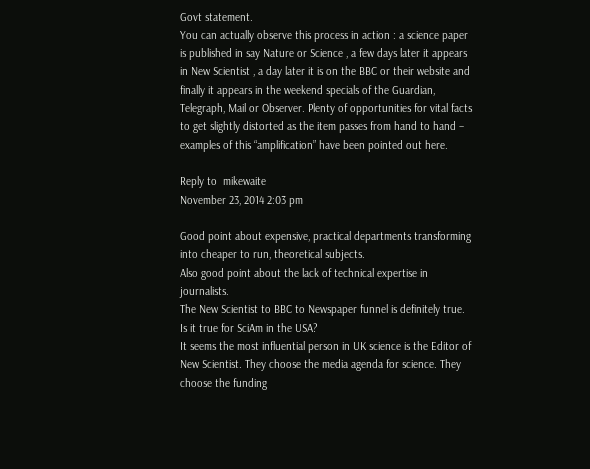Govt statement.
You can actually observe this process in action : a science paper is published in say Nature or Science , a few days later it appears in New Scientist , a day later it is on the BBC or their website and finally it appears in the weekend specials of the Guardian, Telegraph, Mail or Observer. Plenty of opportunities for vital facts to get slightly distorted as the item passes from hand to hand – examples of this “amplification” have been pointed out here.

Reply to  mikewaite
November 23, 2014 2:03 pm

Good point about expensive, practical departments transforming into cheaper to run, theoretical subjects.
Also good point about the lack of technical expertise in journalists.
The New Scientist to BBC to Newspaper funnel is definitely true. Is it true for SciAm in the USA?
It seems the most influential person in UK science is the Editor of New Scientist. They choose the media agenda for science. They choose the funding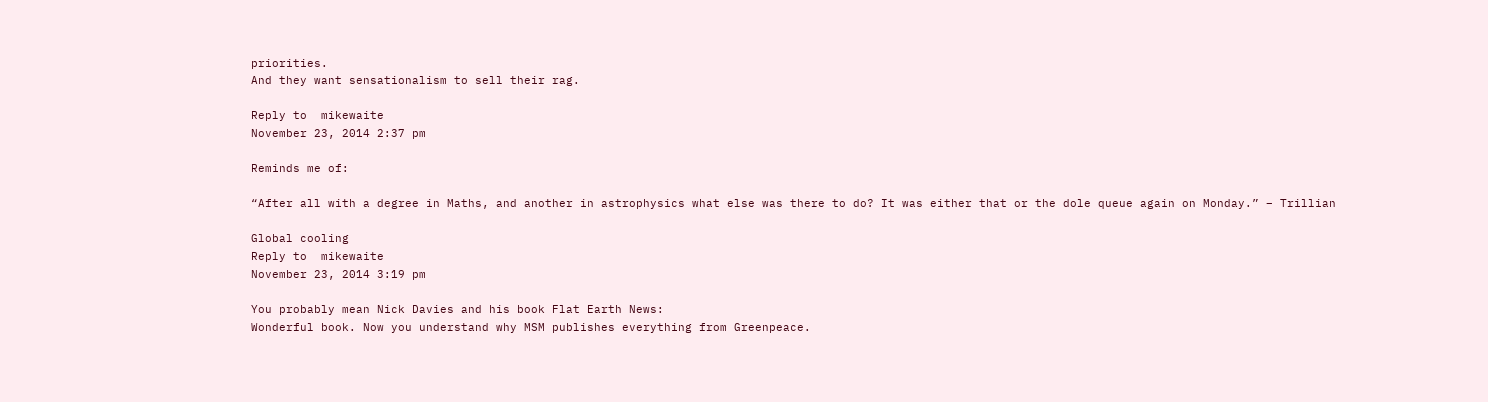priorities.
And they want sensationalism to sell their rag.

Reply to  mikewaite
November 23, 2014 2:37 pm

Reminds me of:

“After all with a degree in Maths, and another in astrophysics what else was there to do? It was either that or the dole queue again on Monday.” – Trillian

Global cooling
Reply to  mikewaite
November 23, 2014 3:19 pm

You probably mean Nick Davies and his book Flat Earth News:
Wonderful book. Now you understand why MSM publishes everything from Greenpeace.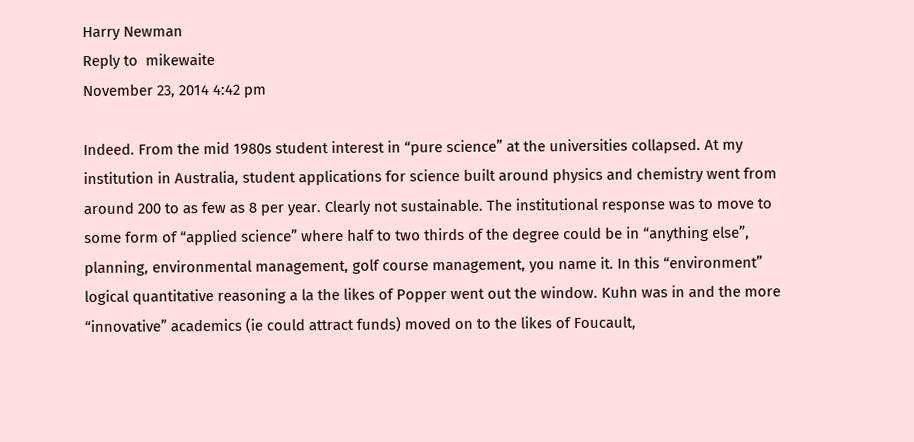Harry Newman
Reply to  mikewaite
November 23, 2014 4:42 pm

Indeed. From the mid 1980s student interest in “pure science” at the universities collapsed. At my institution in Australia, student applications for science built around physics and chemistry went from around 200 to as few as 8 per year. Clearly not sustainable. The institutional response was to move to some form of “applied science” where half to two thirds of the degree could be in “anything else”, planning, environmental management, golf course management, you name it. In this “environment” logical quantitative reasoning a la the likes of Popper went out the window. Kuhn was in and the more “innovative” academics (ie could attract funds) moved on to the likes of Foucault,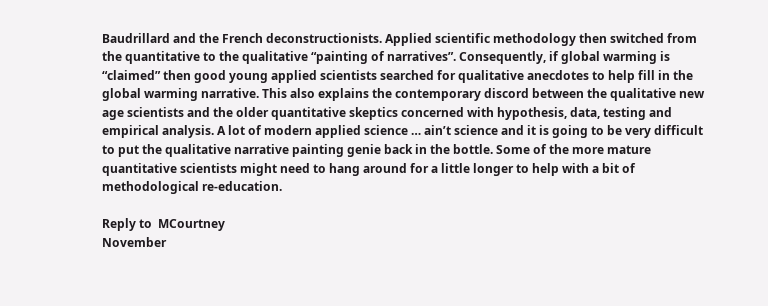Baudrillard and the French deconstructionists. Applied scientific methodology then switched from the quantitative to the qualitative “painting of narratives”. Consequently, if global warming is “claimed” then good young applied scientists searched for qualitative anecdotes to help fill in the global warming narrative. This also explains the contemporary discord between the qualitative new age scientists and the older quantitative skeptics concerned with hypothesis, data, testing and empirical analysis. A lot of modern applied science … ain’t science and it is going to be very difficult to put the qualitative narrative painting genie back in the bottle. Some of the more mature quantitative scientists might need to hang around for a little longer to help with a bit of methodological re-education.

Reply to  MCourtney
November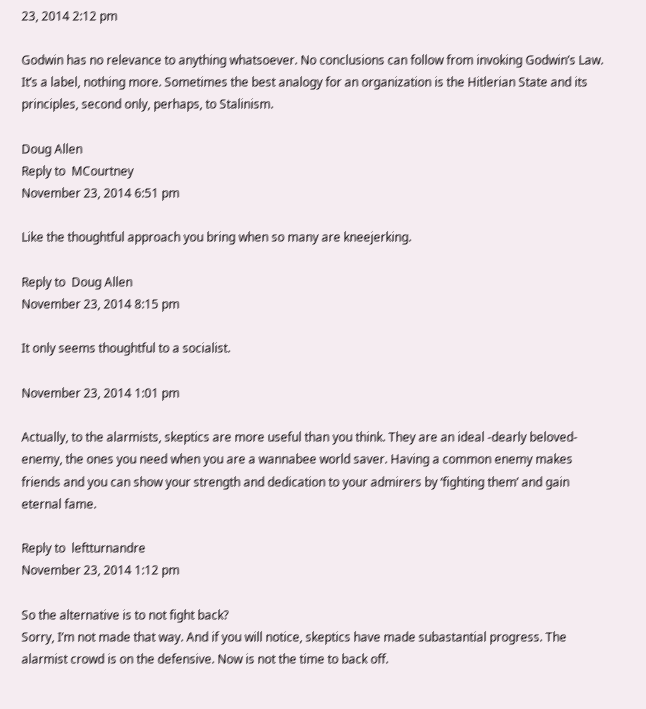23, 2014 2:12 pm

Godwin has no relevance to anything whatsoever. No conclusions can follow from invoking Godwin’s Law. It’s a label, nothing more. Sometimes the best analogy for an organization is the Hitlerian State and its principles, second only, perhaps, to Stalinism.

Doug Allen
Reply to  MCourtney
November 23, 2014 6:51 pm

Like the thoughtful approach you bring when so many are kneejerking.

Reply to  Doug Allen
November 23, 2014 8:15 pm

It only seems thoughtful to a socialist.

November 23, 2014 1:01 pm

Actually, to the alarmists, skeptics are more useful than you think. They are an ideal -dearly beloved- enemy, the ones you need when you are a wannabee world saver. Having a common enemy makes friends and you can show your strength and dedication to your admirers by ‘fighting them’ and gain eternal fame.

Reply to  leftturnandre
November 23, 2014 1:12 pm

So the alternative is to not fight back?
Sorry, I’m not made that way. And if you will notice, skeptics have made subastantial progress. The alarmist crowd is on the defensive. Now is not the time to back off.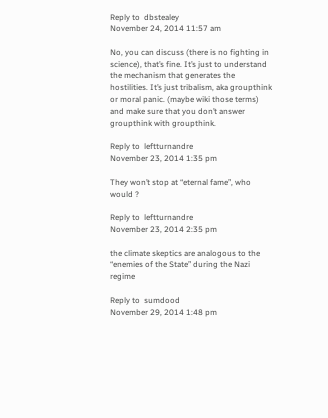Reply to  dbstealey
November 24, 2014 11:57 am

No, you can discuss (there is no fighting in science), that’s fine. It’s just to understand the mechanism that generates the hostilities. It’s just tribalism, aka groupthink or moral panic. (maybe wiki those terms) and make sure that you don’t answer groupthink with groupthink.

Reply to  leftturnandre
November 23, 2014 1:35 pm

They won’t stop at “eternal fame”, who would ?

Reply to  leftturnandre
November 23, 2014 2:35 pm

the climate skeptics are analogous to the “enemies of the State” during the Nazi regime

Reply to  sumdood
November 29, 2014 1:48 pm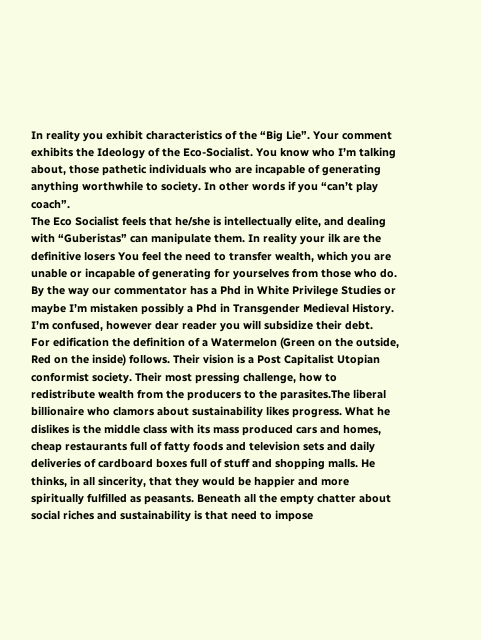In reality you exhibit characteristics of the “Big Lie”. Your comment exhibits the Ideology of the Eco-Socialist. You know who I’m talking about, those pathetic individuals who are incapable of generating anything worthwhile to society. In other words if you “can’t play coach”.
The Eco Socialist feels that he/she is intellectually elite, and dealing with “Guberistas” can manipulate them. In reality your ilk are the definitive losers You feel the need to transfer wealth, which you are unable or incapable of generating for yourselves from those who do. By the way our commentator has a Phd in White Privilege Studies or maybe I’m mistaken possibly a Phd in Transgender Medieval History. I’m confused, however dear reader you will subsidize their debt.
For edification the definition of a Watermelon (Green on the outside, Red on the inside) follows. Their vision is a Post Capitalist Utopian conformist society. Their most pressing challenge, how to redistribute wealth from the producers to the parasites.The liberal billionaire who clamors about sustainability likes progress. What he dislikes is the middle class with its mass produced cars and homes, cheap restaurants full of fatty foods and television sets and daily deliveries of cardboard boxes full of stuff and shopping malls. He thinks, in all sincerity, that they would be happier and more spiritually fulfilled as peasants. Beneath all the empty chatter about social riches and sustainability is that need to impose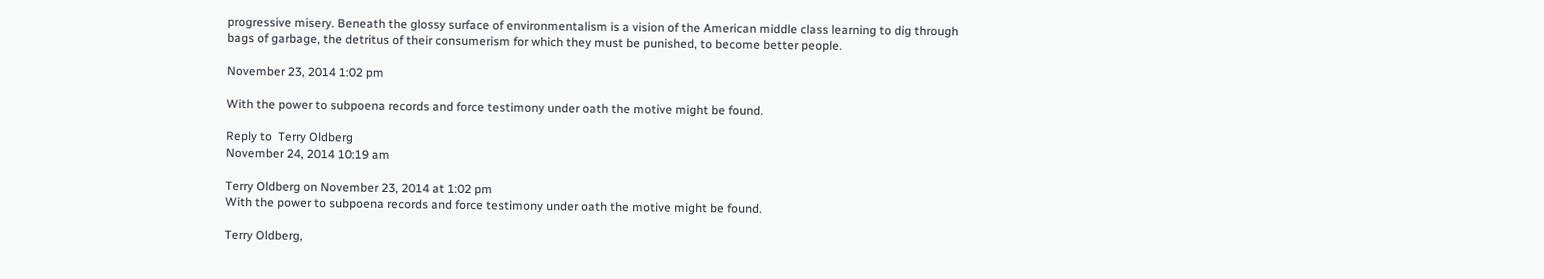progressive misery. Beneath the glossy surface of environmentalism is a vision of the American middle class learning to dig through bags of garbage, the detritus of their consumerism for which they must be punished, to become better people.

November 23, 2014 1:02 pm

With the power to subpoena records and force testimony under oath the motive might be found.

Reply to  Terry Oldberg
November 24, 2014 10:19 am

Terry Oldberg on November 23, 2014 at 1:02 pm
With the power to subpoena records and force testimony under oath the motive might be found.

Terry Oldberg,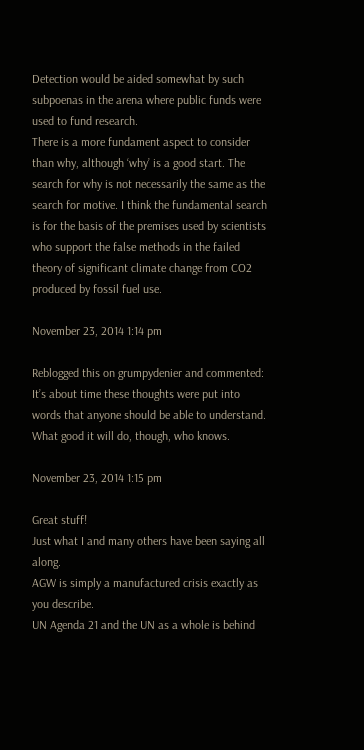Detection would be aided somewhat by such subpoenas in the arena where public funds were used to fund research.
There is a more fundament aspect to consider than why, although ‘why’ is a good start. The search for why is not necessarily the same as the search for motive. I think the fundamental search is for the basis of the premises used by scientists who support the false methods in the failed theory of significant climate change from CO2 produced by fossil fuel use.

November 23, 2014 1:14 pm

Reblogged this on grumpydenier and commented:
It’s about time these thoughts were put into words that anyone should be able to understand. What good it will do, though, who knows.

November 23, 2014 1:15 pm

Great stuff!
Just what I and many others have been saying all along.
AGW is simply a manufactured crisis exactly as you describe.
UN Agenda 21 and the UN as a whole is behind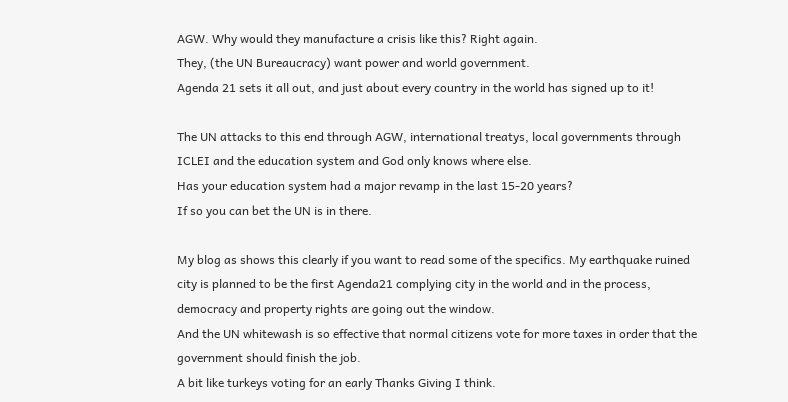AGW. Why would they manufacture a crisis like this? Right again.
They, (the UN Bureaucracy) want power and world government.
Agenda 21 sets it all out, and just about every country in the world has signed up to it!

The UN attacks to this end through AGW, international treatys, local governments through ICLEI and the education system and God only knows where else.
Has your education system had a major revamp in the last 15-20 years?
If so you can bet the UN is in there.

My blog as shows this clearly if you want to read some of the specifics. My earthquake ruined city is planned to be the first Agenda21 complying city in the world and in the process, democracy and property rights are going out the window.
And the UN whitewash is so effective that normal citizens vote for more taxes in order that the government should finish the job.
A bit like turkeys voting for an early Thanks Giving I think.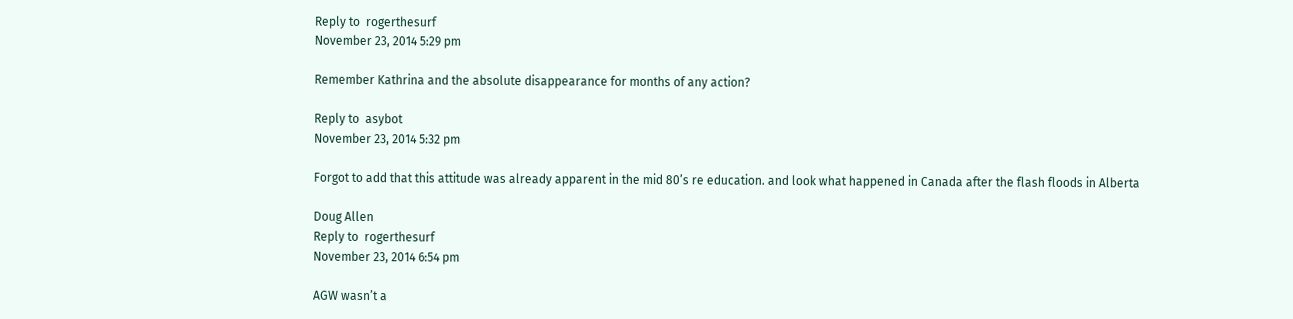Reply to  rogerthesurf
November 23, 2014 5:29 pm

Remember Kathrina and the absolute disappearance for months of any action?

Reply to  asybot
November 23, 2014 5:32 pm

Forgot to add that this attitude was already apparent in the mid 80’s re education. and look what happened in Canada after the flash floods in Alberta

Doug Allen
Reply to  rogerthesurf
November 23, 2014 6:54 pm

AGW wasn’t a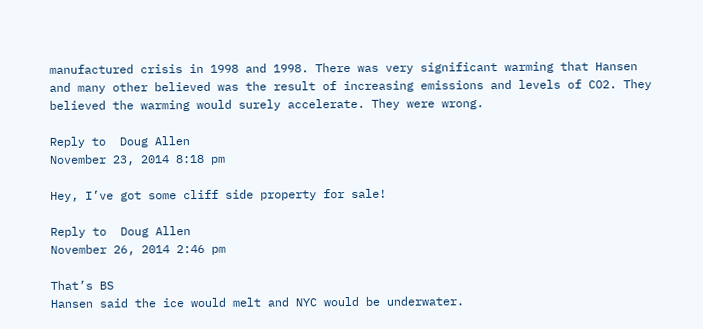manufactured crisis in 1998 and 1998. There was very significant warming that Hansen and many other believed was the result of increasing emissions and levels of CO2. They believed the warming would surely accelerate. They were wrong.

Reply to  Doug Allen
November 23, 2014 8:18 pm

Hey, I’ve got some cliff side property for sale!

Reply to  Doug Allen
November 26, 2014 2:46 pm

That’s BS
Hansen said the ice would melt and NYC would be underwater.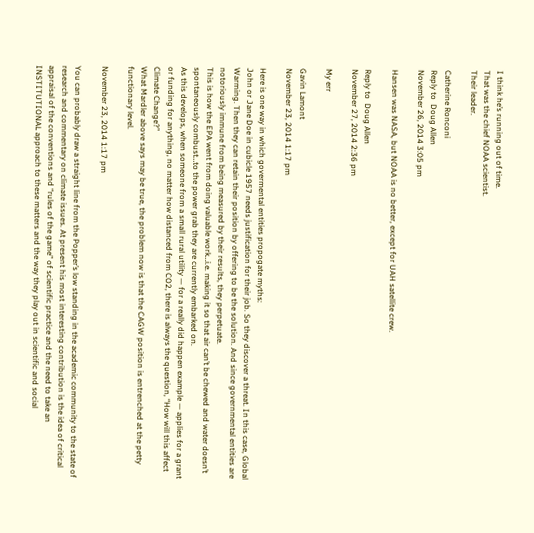I think he’s running out of time.
That was the chief NOAA scientist.
Their leader.

Catherine Ronconi
Reply to  Doug Allen
November 26, 2014 3:05 pm

Hansen was NASA, but NOAA is no better, except for UAH satellite crew.

Reply to  Doug Allen
November 27, 2014 2:36 pm

My err

Gavin Lamont
November 23, 2014 1:17 pm

Here is one way in which govermental entities propogate myths:
John or Jane Doe in cubicle 1957 needs justification for their job. So they discover a threat. In this case, Global Warming. Then they can retain their position by offering to be the solution. And since governmental entities are notoriously immune from being measured by their results, they perpetuate.
This is how the EPA went from doing valuable work…i.e. making it so that air can’t be chewed and water doesn’t spontaneously combust…to the power grab they are currently embarked on.
As this develops, when someone from a small rural utility — for a really did happen example — applies for a grant or funding for anything, no matter how distanced from CO2, there is always the question, “How will this affect Climate Change?”
What Mardler above says may be true, the problem now is that the CAGW position is entrenched at the petty functionary level.

November 23, 2014 1:17 pm

You can probably draw a straight line from the Popper’s low standing in the academic community to the state of research and commentary on climate issues. At present his most interesting contribution is the idea of critical appraisal of the conventions and “rules of the game” of scientific practice and the need to take an INSTITUTIONAL approach to these matters and the way they play out in scientific and social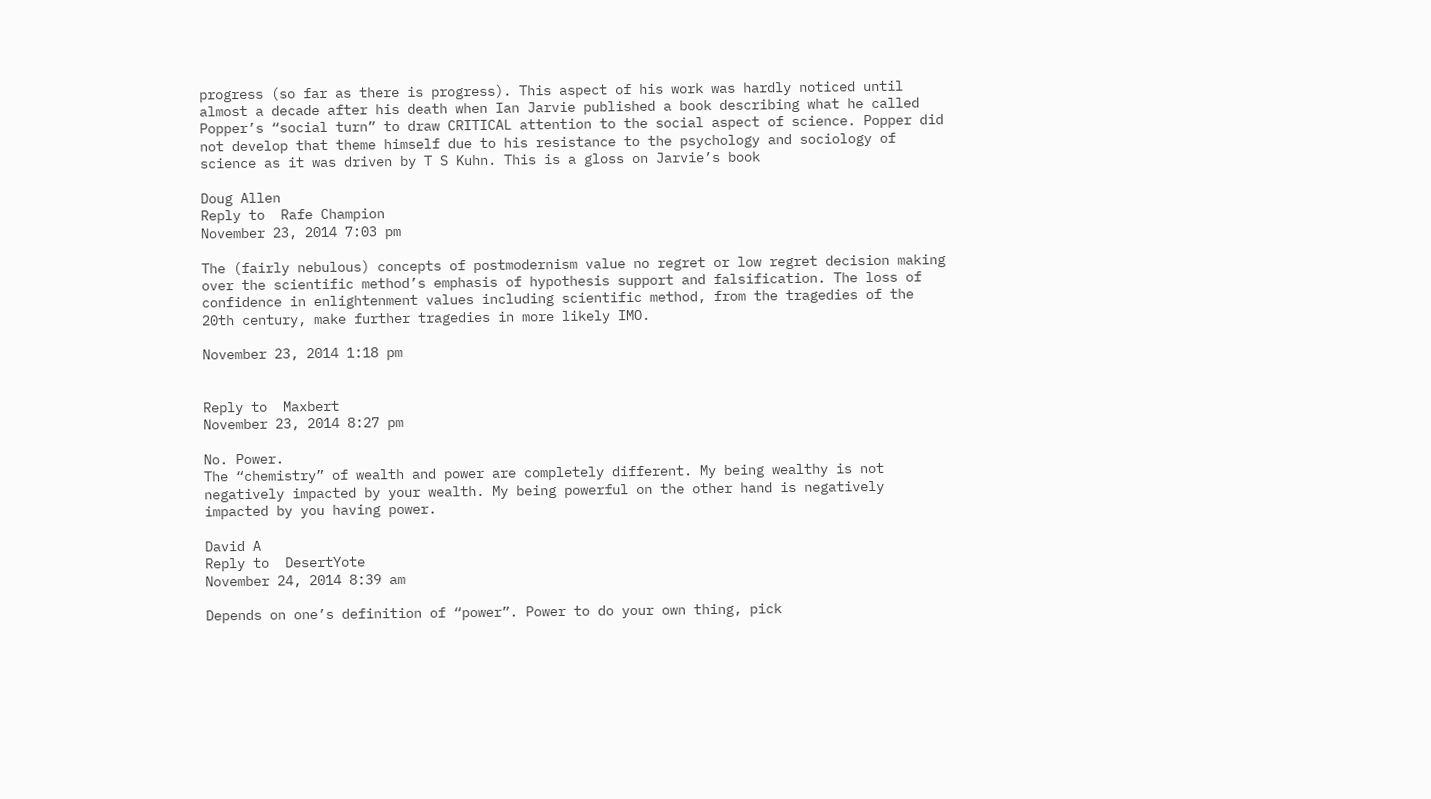progress (so far as there is progress). This aspect of his work was hardly noticed until almost a decade after his death when Ian Jarvie published a book describing what he called Popper’s “social turn” to draw CRITICAL attention to the social aspect of science. Popper did not develop that theme himself due to his resistance to the psychology and sociology of science as it was driven by T S Kuhn. This is a gloss on Jarvie’s book

Doug Allen
Reply to  Rafe Champion
November 23, 2014 7:03 pm

The (fairly nebulous) concepts of postmodernism value no regret or low regret decision making over the scientific method’s emphasis of hypothesis support and falsification. The loss of confidence in enlightenment values including scientific method, from the tragedies of the 20th century, make further tragedies in more likely IMO.

November 23, 2014 1:18 pm


Reply to  Maxbert
November 23, 2014 8:27 pm

No. Power.
The “chemistry” of wealth and power are completely different. My being wealthy is not negatively impacted by your wealth. My being powerful on the other hand is negatively impacted by you having power.

David A
Reply to  DesertYote
November 24, 2014 8:39 am

Depends on one’s definition of “power”. Power to do your own thing, pick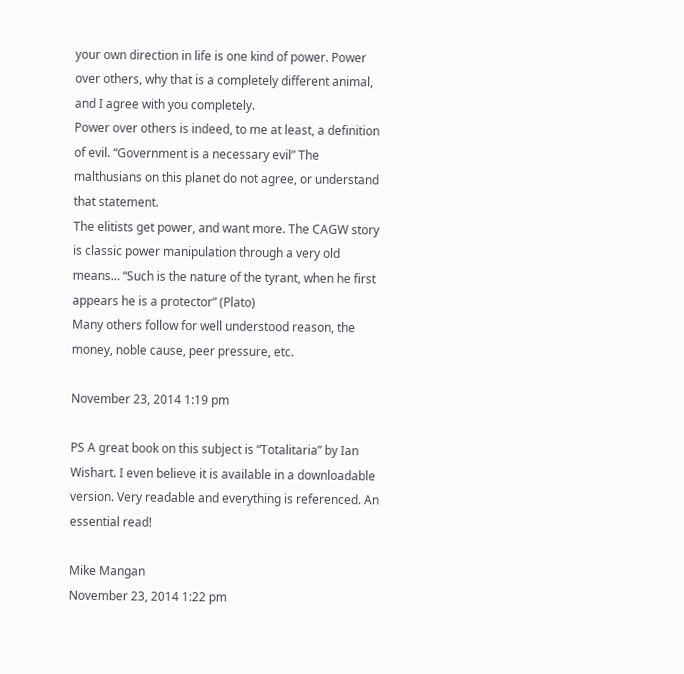your own direction in life is one kind of power. Power over others, why that is a completely different animal, and I agree with you completely.
Power over others is indeed, to me at least, a definition of evil. “Government is a necessary evil” The malthusians on this planet do not agree, or understand that statement.
The elitists get power, and want more. The CAGW story is classic power manipulation through a very old means… “Such is the nature of the tyrant, when he first appears he is a protector” (Plato)
Many others follow for well understood reason, the money, noble cause, peer pressure, etc.

November 23, 2014 1:19 pm

PS A great book on this subject is “Totalitaria” by Ian Wishart. I even believe it is available in a downloadable version. Very readable and everything is referenced. An essential read!

Mike Mangan
November 23, 2014 1:22 pm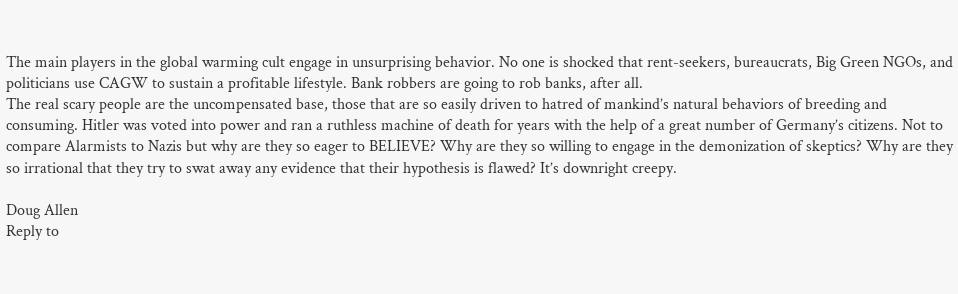The main players in the global warming cult engage in unsurprising behavior. No one is shocked that rent-seekers, bureaucrats, Big Green NGOs, and politicians use CAGW to sustain a profitable lifestyle. Bank robbers are going to rob banks, after all.
The real scary people are the uncompensated base, those that are so easily driven to hatred of mankind’s natural behaviors of breeding and consuming. Hitler was voted into power and ran a ruthless machine of death for years with the help of a great number of Germany’s citizens. Not to compare Alarmists to Nazis but why are they so eager to BELIEVE? Why are they so willing to engage in the demonization of skeptics? Why are they so irrational that they try to swat away any evidence that their hypothesis is flawed? It’s downright creepy.

Doug Allen
Reply to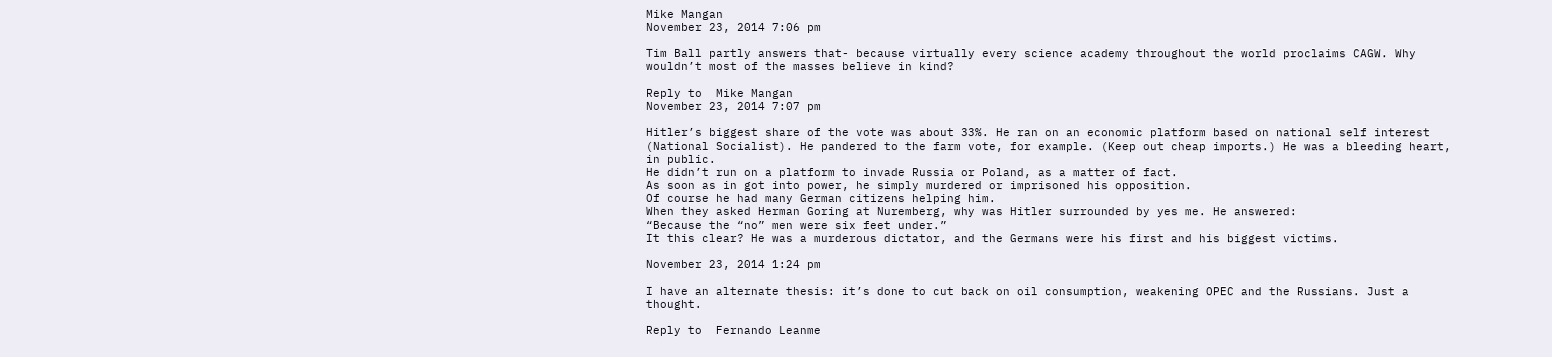Mike Mangan
November 23, 2014 7:06 pm

Tim Ball partly answers that- because virtually every science academy throughout the world proclaims CAGW. Why wouldn’t most of the masses believe in kind?

Reply to  Mike Mangan
November 23, 2014 7:07 pm

Hitler’s biggest share of the vote was about 33%. He ran on an economic platform based on national self interest (National Socialist). He pandered to the farm vote, for example. (Keep out cheap imports.) He was a bleeding heart, in public.
He didn’t run on a platform to invade Russia or Poland, as a matter of fact.
As soon as in got into power, he simply murdered or imprisoned his opposition.
Of course he had many German citizens helping him.
When they asked Herman Goring at Nuremberg, why was Hitler surrounded by yes me. He answered:
“Because the “no” men were six feet under.”
It this clear? He was a murderous dictator, and the Germans were his first and his biggest victims.

November 23, 2014 1:24 pm

I have an alternate thesis: it’s done to cut back on oil consumption, weakening OPEC and the Russians. Just a thought.

Reply to  Fernando Leanme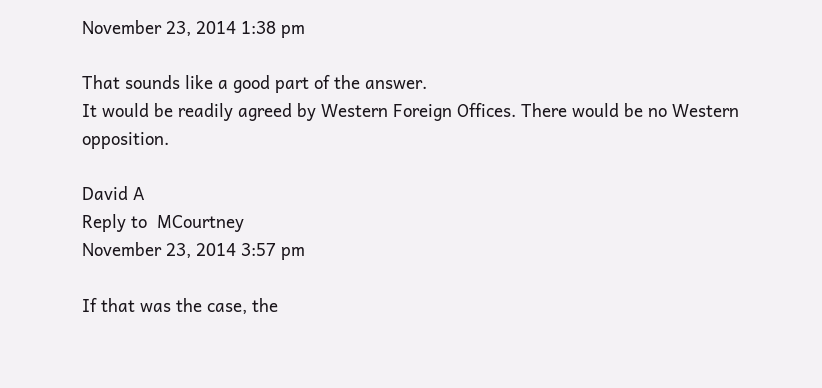November 23, 2014 1:38 pm

That sounds like a good part of the answer.
It would be readily agreed by Western Foreign Offices. There would be no Western opposition.

David A
Reply to  MCourtney
November 23, 2014 3:57 pm

If that was the case, the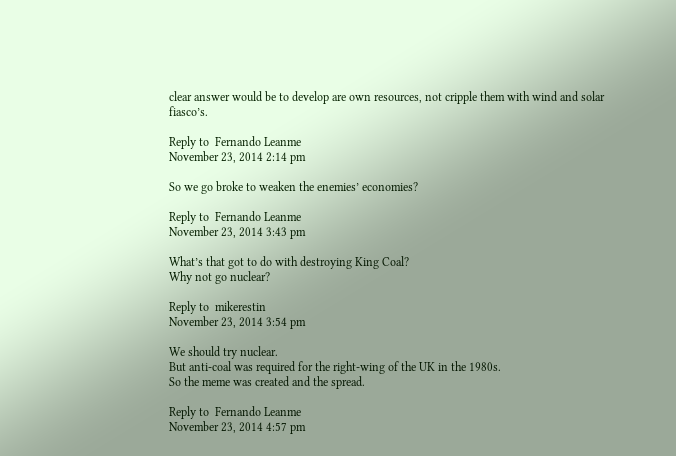clear answer would be to develop are own resources, not cripple them with wind and solar fiasco’s.

Reply to  Fernando Leanme
November 23, 2014 2:14 pm

So we go broke to weaken the enemies’ economies?

Reply to  Fernando Leanme
November 23, 2014 3:43 pm

What’s that got to do with destroying King Coal?
Why not go nuclear?

Reply to  mikerestin
November 23, 2014 3:54 pm

We should try nuclear.
But anti-coal was required for the right-wing of the UK in the 1980s.
So the meme was created and the spread.

Reply to  Fernando Leanme
November 23, 2014 4:57 pm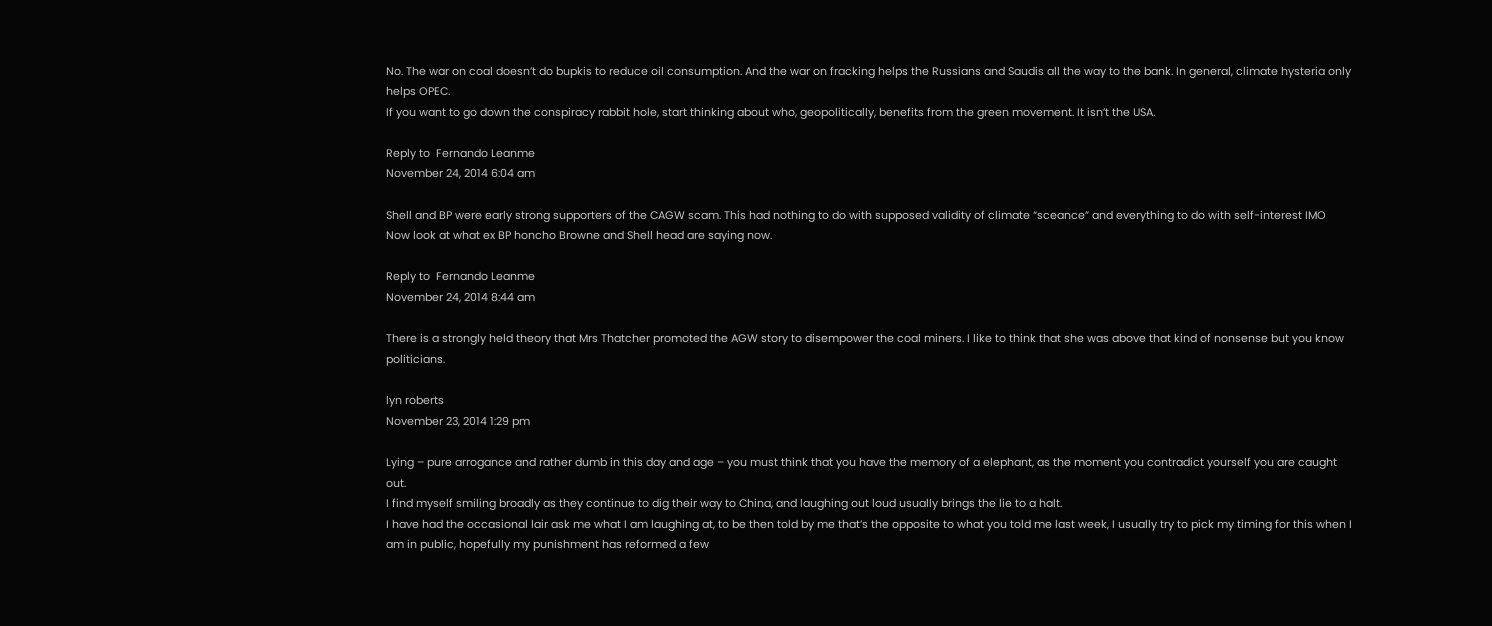No. The war on coal doesn’t do bupkis to reduce oil consumption. And the war on fracking helps the Russians and Saudis all the way to the bank. In general, climate hysteria only helps OPEC.
If you want to go down the conspiracy rabbit hole, start thinking about who, geopolitically, benefits from the green movement. It isn’t the USA.

Reply to  Fernando Leanme
November 24, 2014 6:04 am

Shell and BP were early strong supporters of the CAGW scam. This had nothing to do with supposed validity of climate “sceance” and everything to do with self-interest IMO
Now look at what ex BP honcho Browne and Shell head are saying now.

Reply to  Fernando Leanme
November 24, 2014 8:44 am

There is a strongly held theory that Mrs Thatcher promoted the AGW story to disempower the coal miners. I like to think that she was above that kind of nonsense but you know politicians.

lyn roberts
November 23, 2014 1:29 pm

Lying – pure arrogance and rather dumb in this day and age – you must think that you have the memory of a elephant, as the moment you contradict yourself you are caught out.
I find myself smiling broadly as they continue to dig their way to China, and laughing out loud usually brings the lie to a halt.
I have had the occasional lair ask me what I am laughing at, to be then told by me that’s the opposite to what you told me last week, I usually try to pick my timing for this when I am in public, hopefully my punishment has reformed a few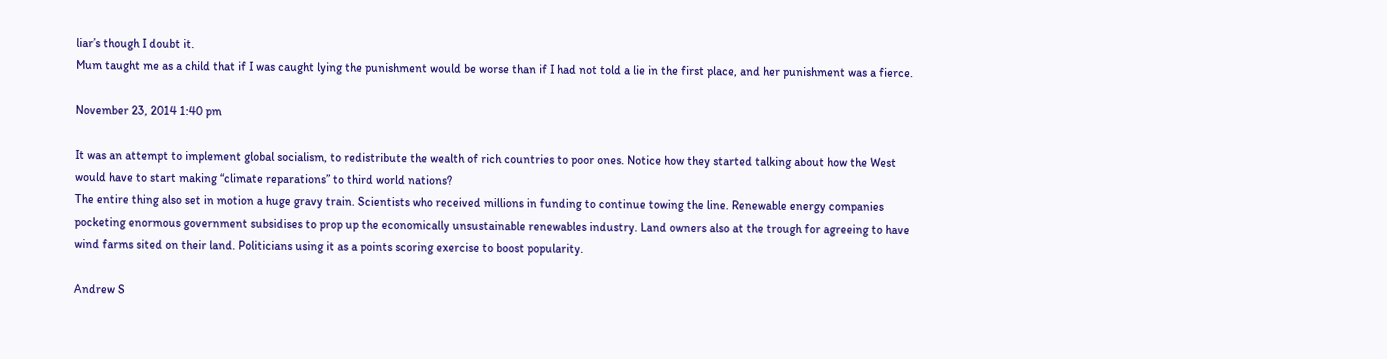liar’s though I doubt it.
Mum taught me as a child that if I was caught lying the punishment would be worse than if I had not told a lie in the first place, and her punishment was a fierce.

November 23, 2014 1:40 pm

It was an attempt to implement global socialism, to redistribute the wealth of rich countries to poor ones. Notice how they started talking about how the West would have to start making “climate reparations” to third world nations?
The entire thing also set in motion a huge gravy train. Scientists who received millions in funding to continue towing the line. Renewable energy companies pocketing enormous government subsidises to prop up the economically unsustainable renewables industry. Land owners also at the trough for agreeing to have wind farms sited on their land. Politicians using it as a points scoring exercise to boost popularity.

Andrew S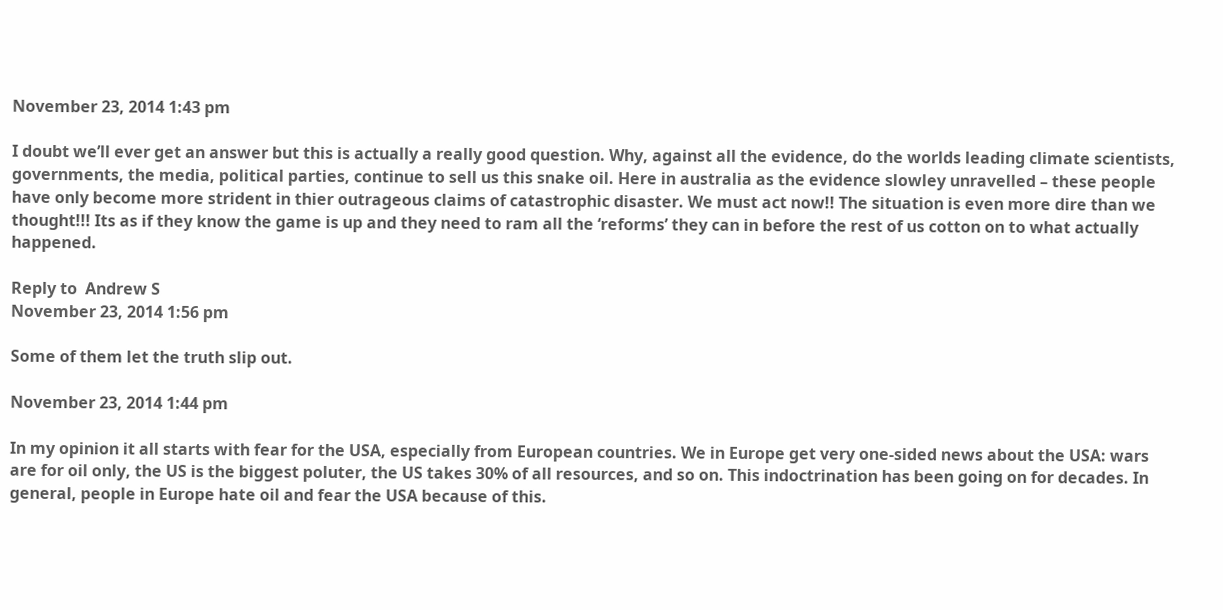November 23, 2014 1:43 pm

I doubt we’ll ever get an answer but this is actually a really good question. Why, against all the evidence, do the worlds leading climate scientists, governments, the media, political parties, continue to sell us this snake oil. Here in australia as the evidence slowley unravelled – these people have only become more strident in thier outrageous claims of catastrophic disaster. We must act now!! The situation is even more dire than we thought!!! Its as if they know the game is up and they need to ram all the ‘reforms’ they can in before the rest of us cotton on to what actually happened.

Reply to  Andrew S
November 23, 2014 1:56 pm

Some of them let the truth slip out.

November 23, 2014 1:44 pm

In my opinion it all starts with fear for the USA, especially from European countries. We in Europe get very one-sided news about the USA: wars are for oil only, the US is the biggest poluter, the US takes 30% of all resources, and so on. This indoctrination has been going on for decades. In general, people in Europe hate oil and fear the USA because of this.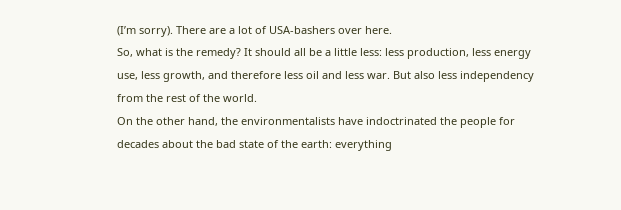(I’m sorry). There are a lot of USA-bashers over here.
So, what is the remedy? It should all be a little less: less production, less energy use, less growth, and therefore less oil and less war. But also less independency from the rest of the world.
On the other hand, the environmentalists have indoctrinated the people for decades about the bad state of the earth: everything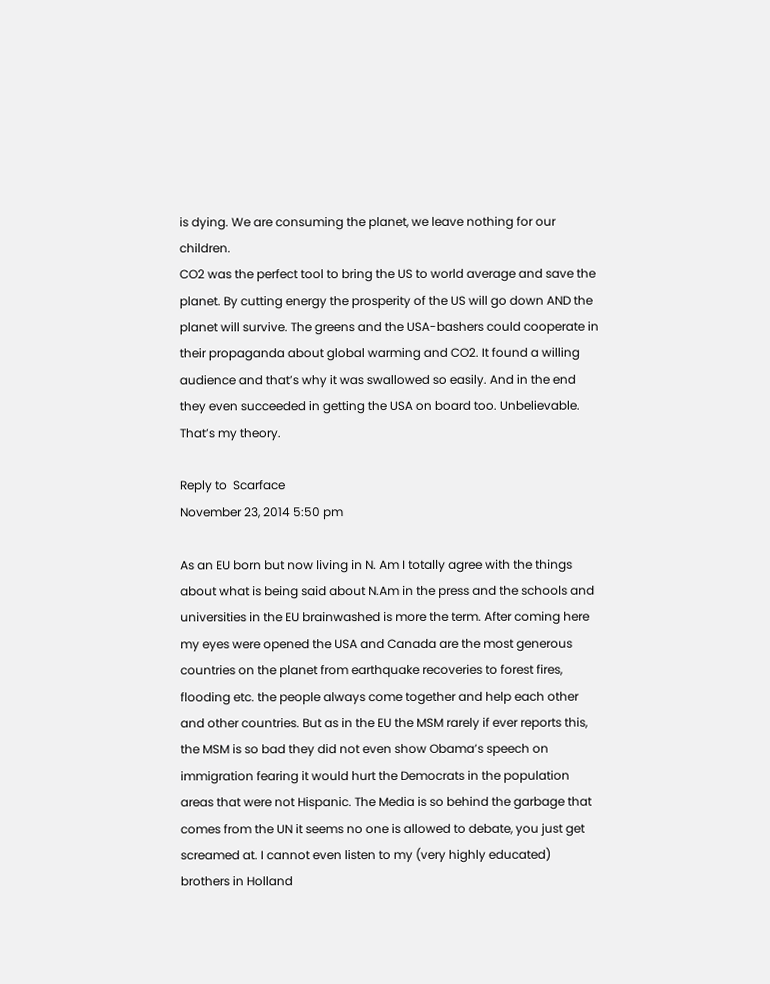is dying. We are consuming the planet, we leave nothing for our children.
CO2 was the perfect tool to bring the US to world average and save the planet. By cutting energy the prosperity of the US will go down AND the planet will survive. The greens and the USA-bashers could cooperate in their propaganda about global warming and CO2. It found a willing audience and that’s why it was swallowed so easily. And in the end they even succeeded in getting the USA on board too. Unbelievable.
That’s my theory.

Reply to  Scarface
November 23, 2014 5:50 pm

As an EU born but now living in N. Am I totally agree with the things about what is being said about N.Am in the press and the schools and universities in the EU brainwashed is more the term. After coming here my eyes were opened the USA and Canada are the most generous countries on the planet from earthquake recoveries to forest fires, flooding etc. the people always come together and help each other and other countries. But as in the EU the MSM rarely if ever reports this, the MSM is so bad they did not even show Obama’s speech on immigration fearing it would hurt the Democrats in the population areas that were not Hispanic. The Media is so behind the garbage that comes from the UN it seems no one is allowed to debate, you just get screamed at. I cannot even listen to my (very highly educated) brothers in Holland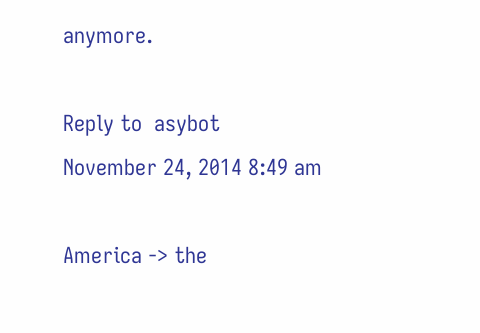anymore.

Reply to  asybot
November 24, 2014 8:49 am

America -> the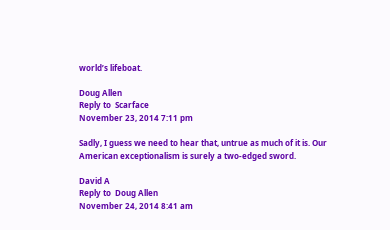world’s lifeboat.

Doug Allen
Reply to  Scarface
November 23, 2014 7:11 pm

Sadly, I guess we need to hear that, untrue as much of it is. Our American exceptionalism is surely a two-edged sword.

David A
Reply to  Doug Allen
November 24, 2014 8:41 am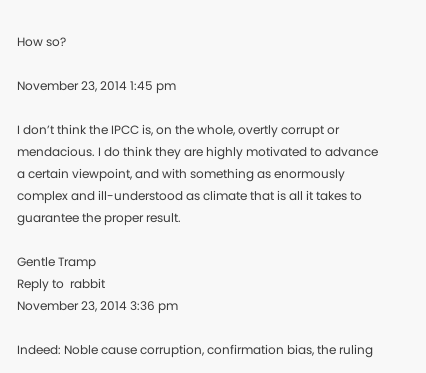How so?

November 23, 2014 1:45 pm

I don’t think the IPCC is, on the whole, overtly corrupt or mendacious. I do think they are highly motivated to advance a certain viewpoint, and with something as enormously complex and ill-understood as climate that is all it takes to guarantee the proper result.

Gentle Tramp
Reply to  rabbit
November 23, 2014 3:36 pm

Indeed: Noble cause corruption, confirmation bias, the ruling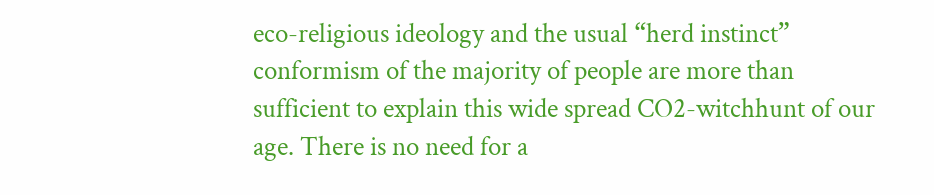eco-religious ideology and the usual “herd instinct” conformism of the majority of people are more than sufficient to explain this wide spread CO2-witchhunt of our age. There is no need for a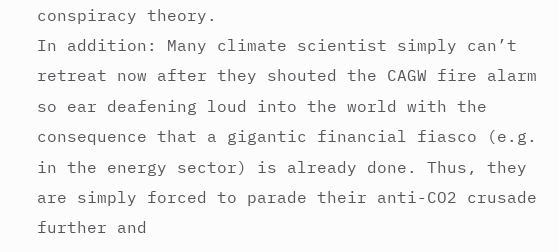conspiracy theory.
In addition: Many climate scientist simply can’t retreat now after they shouted the CAGW fire alarm so ear deafening loud into the world with the consequence that a gigantic financial fiasco (e.g. in the energy sector) is already done. Thus, they are simply forced to parade their anti-CO2 crusade further and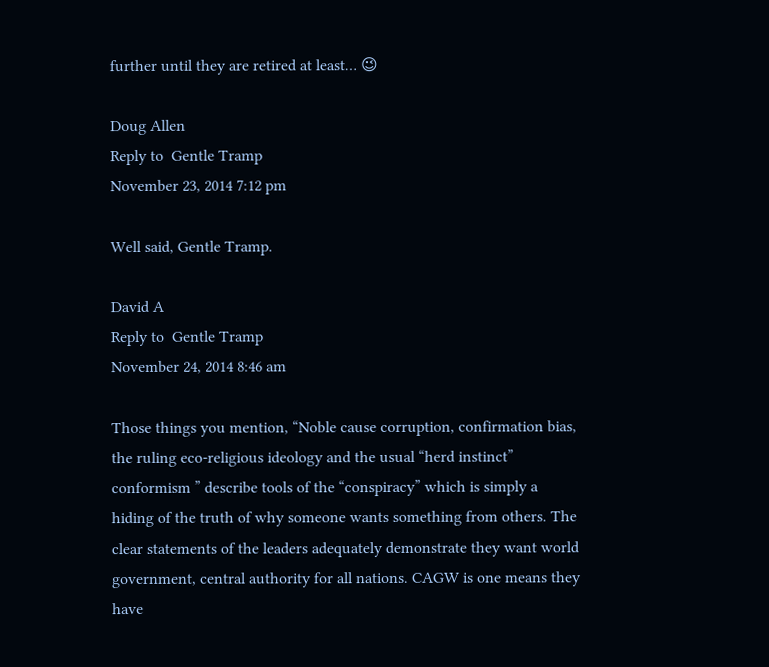further until they are retired at least… 😉

Doug Allen
Reply to  Gentle Tramp
November 23, 2014 7:12 pm

Well said, Gentle Tramp.

David A
Reply to  Gentle Tramp
November 24, 2014 8:46 am

Those things you mention, “Noble cause corruption, confirmation bias, the ruling eco-religious ideology and the usual “herd instinct” conformism ” describe tools of the “conspiracy” which is simply a hiding of the truth of why someone wants something from others. The clear statements of the leaders adequately demonstrate they want world government, central authority for all nations. CAGW is one means they have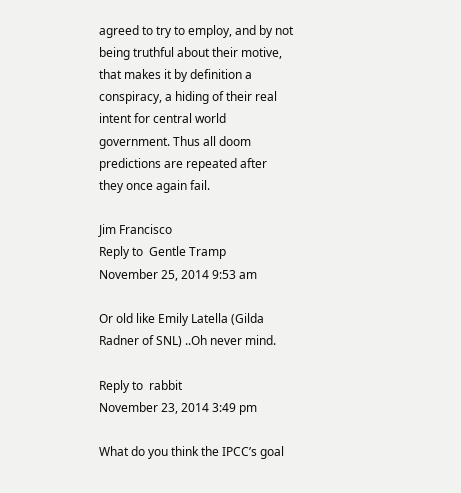agreed to try to employ, and by not being truthful about their motive, that makes it by definition a conspiracy, a hiding of their real intent for central world government. Thus all doom predictions are repeated after they once again fail.

Jim Francisco
Reply to  Gentle Tramp
November 25, 2014 9:53 am

Or old like Emily Latella (Gilda Radner of SNL) ..Oh never mind.

Reply to  rabbit
November 23, 2014 3:49 pm

What do you think the IPCC’s goal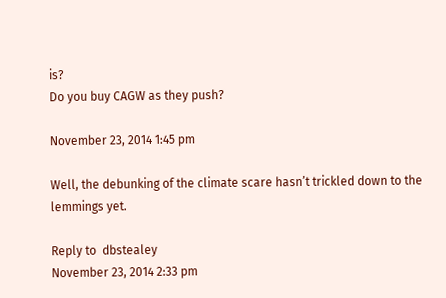is?
Do you buy CAGW as they push?

November 23, 2014 1:45 pm

Well, the debunking of the climate scare hasn’t trickled down to the lemmings yet.

Reply to  dbstealey
November 23, 2014 2:33 pm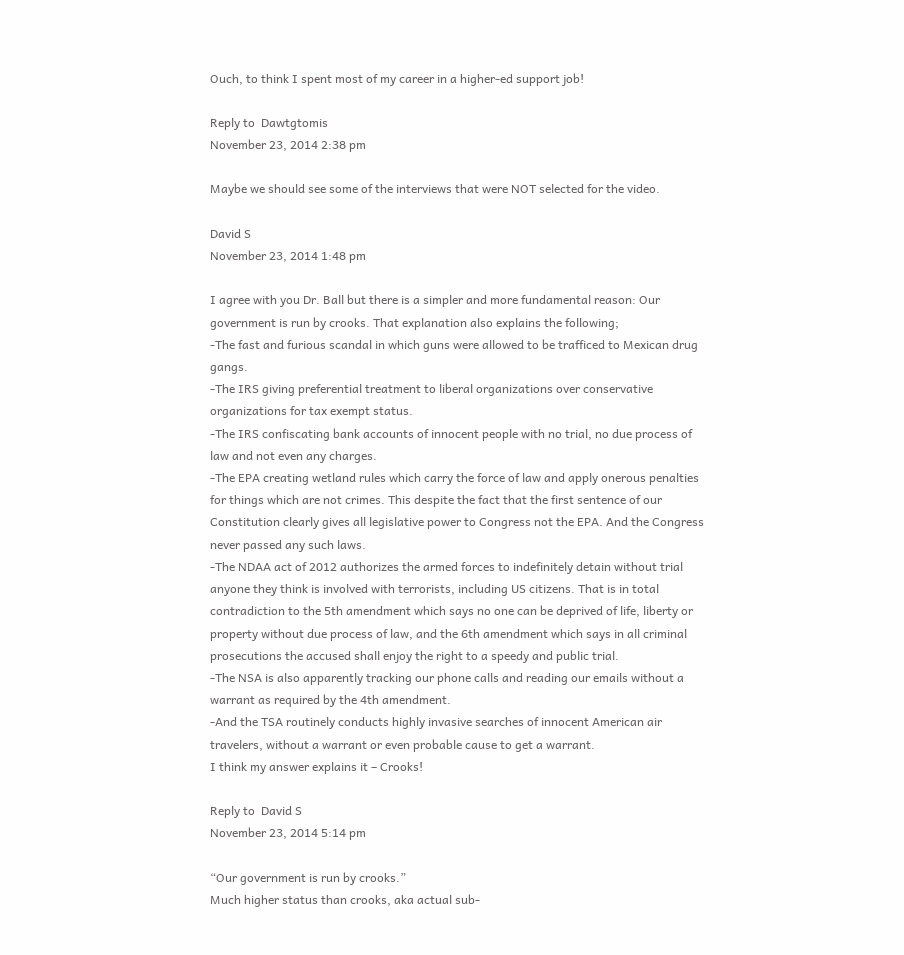Ouch, to think I spent most of my career in a higher-ed support job!

Reply to  Dawtgtomis
November 23, 2014 2:38 pm

Maybe we should see some of the interviews that were NOT selected for the video.

David S
November 23, 2014 1:48 pm

I agree with you Dr. Ball but there is a simpler and more fundamental reason: Our government is run by crooks. That explanation also explains the following;
-The fast and furious scandal in which guns were allowed to be trafficed to Mexican drug gangs.
-The IRS giving preferential treatment to liberal organizations over conservative organizations for tax exempt status.
-The IRS confiscating bank accounts of innocent people with no trial, no due process of law and not even any charges.
-The EPA creating wetland rules which carry the force of law and apply onerous penalties for things which are not crimes. This despite the fact that the first sentence of our Constitution clearly gives all legislative power to Congress not the EPA. And the Congress never passed any such laws.
-The NDAA act of 2012 authorizes the armed forces to indefinitely detain without trial anyone they think is involved with terrorists, including US citizens. That is in total contradiction to the 5th amendment which says no one can be deprived of life, liberty or property without due process of law, and the 6th amendment which says in all criminal prosecutions the accused shall enjoy the right to a speedy and public trial.
-The NSA is also apparently tracking our phone calls and reading our emails without a warrant as required by the 4th amendment.
-And the TSA routinely conducts highly invasive searches of innocent American air travelers, without a warrant or even probable cause to get a warrant.
I think my answer explains it – Crooks!

Reply to  David S
November 23, 2014 5:14 pm

“Our government is run by crooks.”
Much higher status than crooks, aka actual sub-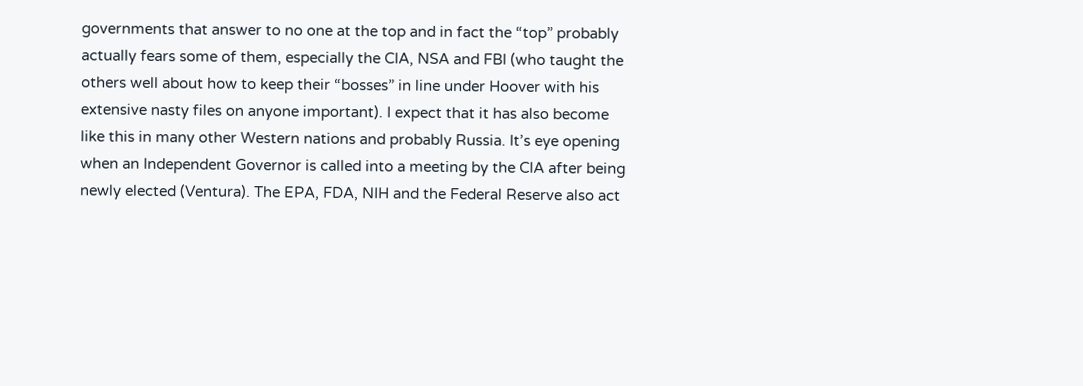governments that answer to no one at the top and in fact the “top” probably actually fears some of them, especially the CIA, NSA and FBI (who taught the others well about how to keep their “bosses” in line under Hoover with his extensive nasty files on anyone important). I expect that it has also become like this in many other Western nations and probably Russia. It’s eye opening when an Independent Governor is called into a meeting by the CIA after being newly elected (Ventura). The EPA, FDA, NIH and the Federal Reserve also act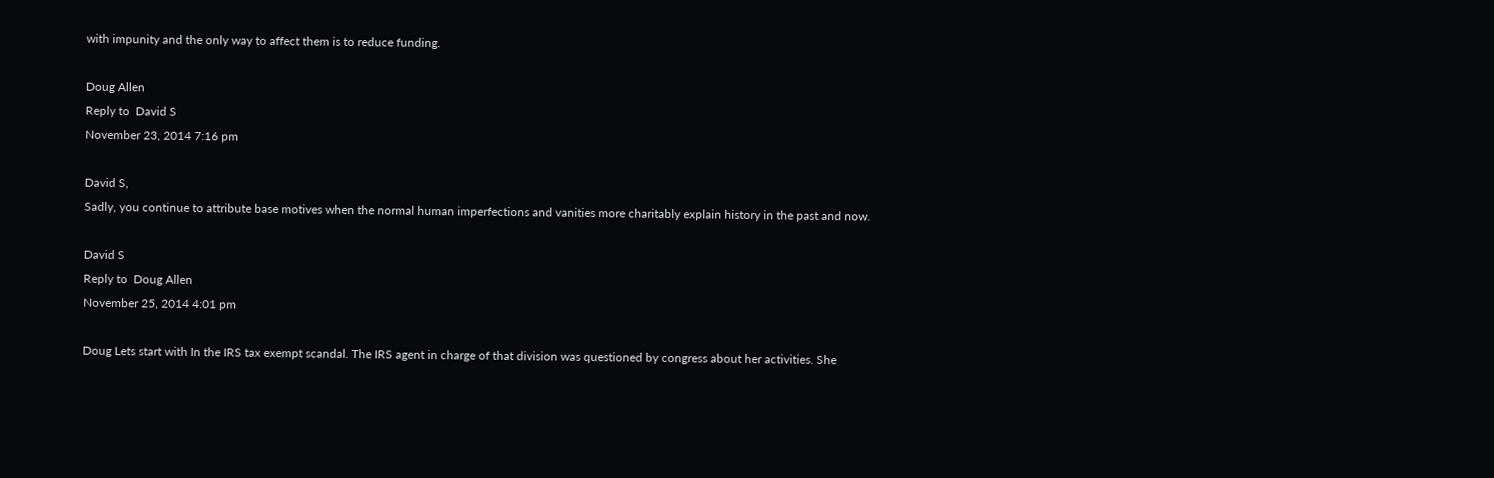with impunity and the only way to affect them is to reduce funding.

Doug Allen
Reply to  David S
November 23, 2014 7:16 pm

David S,
Sadly, you continue to attribute base motives when the normal human imperfections and vanities more charitably explain history in the past and now.

David S
Reply to  Doug Allen
November 25, 2014 4:01 pm

Doug Lets start with In the IRS tax exempt scandal. The IRS agent in charge of that division was questioned by congress about her activities. She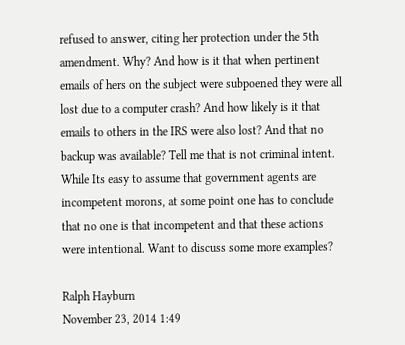refused to answer, citing her protection under the 5th amendment. Why? And how is it that when pertinent emails of hers on the subject were subpoened they were all lost due to a computer crash? And how likely is it that emails to others in the IRS were also lost? And that no backup was available? Tell me that is not criminal intent. While Its easy to assume that government agents are incompetent morons, at some point one has to conclude that no one is that incompetent and that these actions were intentional. Want to discuss some more examples?

Ralph Hayburn
November 23, 2014 1:49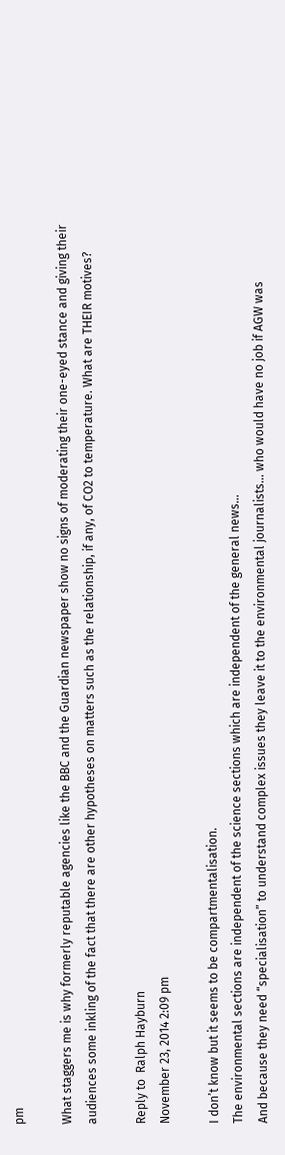pm

What staggers me is why formerly reputable agencies like the BBC and the Guardian newspaper show no signs of moderating their one-eyed stance and giving their audiences some inkling of the fact that there are other hypotheses on matters such as the relationship, if any, of CO2 to temperature. What are THEIR motives?

Reply to  Ralph Hayburn
November 23, 2014 2:09 pm

I don’t know but it seems to be compartmentalisation.
The environmental sections are independent of the science sections which are independent of the general news…
And because they need “specialisation” to understand complex issues they leave it to the environmental journalists… who would have no job if AGW was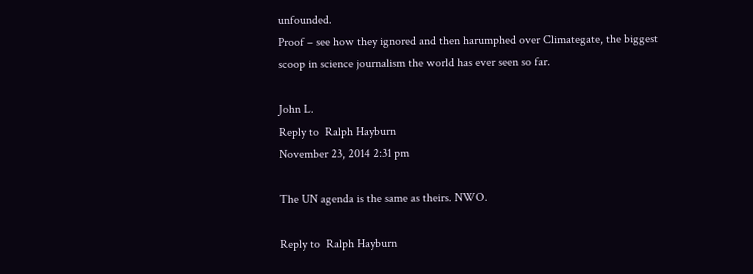unfounded.
Proof – see how they ignored and then harumphed over Climategate, the biggest scoop in science journalism the world has ever seen so far.

John L.
Reply to  Ralph Hayburn
November 23, 2014 2:31 pm

The UN agenda is the same as theirs. NWO.

Reply to  Ralph Hayburn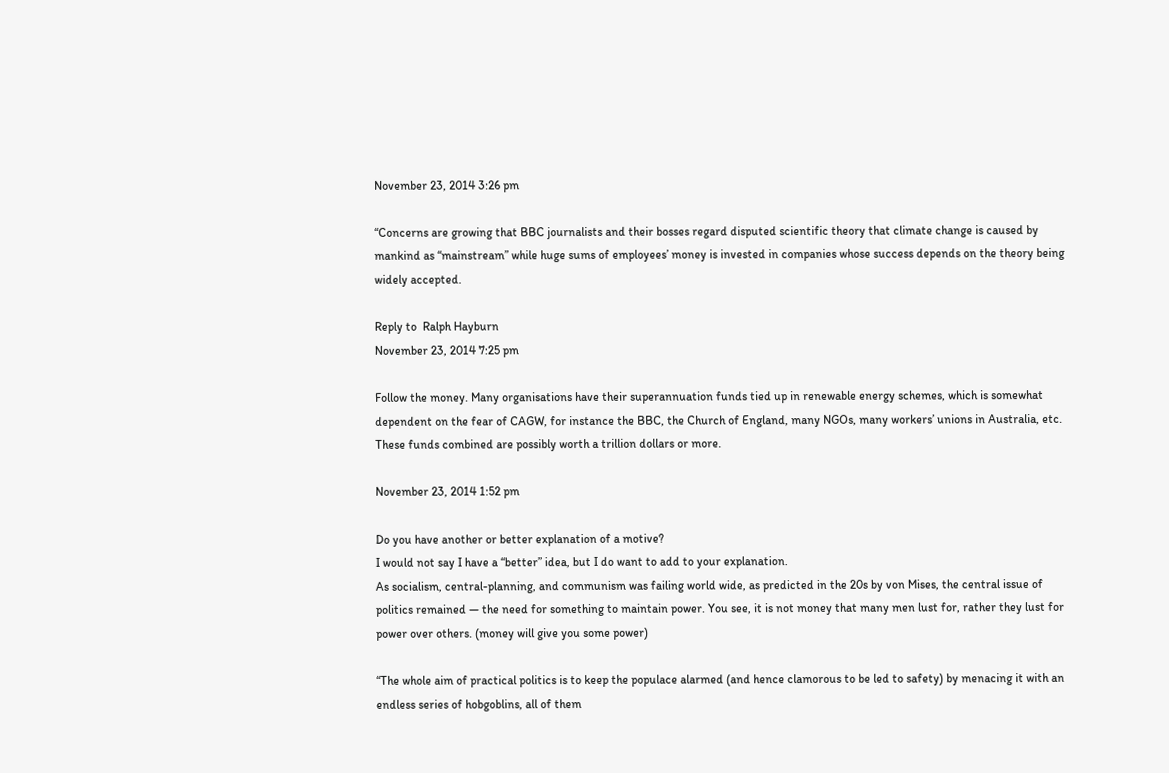November 23, 2014 3:26 pm

“Concerns are growing that BBC journalists and their bosses regard disputed scientific theory that climate change is caused by mankind as “mainstream” while huge sums of employees’ money is invested in companies whose success depends on the theory being widely accepted.

Reply to  Ralph Hayburn
November 23, 2014 7:25 pm

Follow the money. Many organisations have their superannuation funds tied up in renewable energy schemes, which is somewhat dependent on the fear of CAGW, for instance the BBC, the Church of England, many NGOs, many workers’ unions in Australia, etc. These funds combined are possibly worth a trillion dollars or more.

November 23, 2014 1:52 pm

Do you have another or better explanation of a motive?
I would not say I have a “better” idea, but I do want to add to your explanation.
As socialism, central-planning, and communism was failing world wide, as predicted in the 20s by von Mises, the central issue of politics remained — the need for something to maintain power. You see, it is not money that many men lust for, rather they lust for power over others. (money will give you some power)

“The whole aim of practical politics is to keep the populace alarmed (and hence clamorous to be led to safety) by menacing it with an endless series of hobgoblins, all of them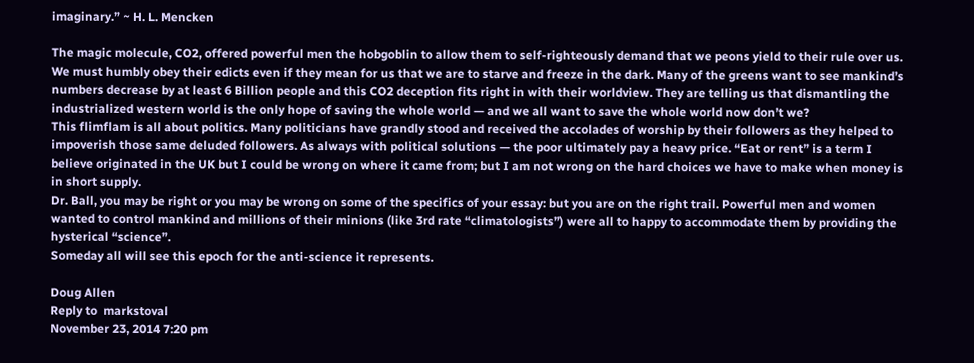imaginary.” ~ H. L. Mencken

The magic molecule, CO2, offered powerful men the hobgoblin to allow them to self-righteously demand that we peons yield to their rule over us. We must humbly obey their edicts even if they mean for us that we are to starve and freeze in the dark. Many of the greens want to see mankind’s numbers decrease by at least 6 Billion people and this CO2 deception fits right in with their worldview. They are telling us that dismantling the industrialized western world is the only hope of saving the whole world — and we all want to save the whole world now don’t we?
This flimflam is all about politics. Many politicians have grandly stood and received the accolades of worship by their followers as they helped to impoverish those same deluded followers. As always with political solutions — the poor ultimately pay a heavy price. “Eat or rent” is a term I believe originated in the UK but I could be wrong on where it came from; but I am not wrong on the hard choices we have to make when money is in short supply.
Dr. Ball, you may be right or you may be wrong on some of the specifics of your essay: but you are on the right trail. Powerful men and women wanted to control mankind and millions of their minions (like 3rd rate “climatologists”) were all to happy to accommodate them by providing the hysterical “science”.
Someday all will see this epoch for the anti-science it represents.

Doug Allen
Reply to  markstoval
November 23, 2014 7:20 pm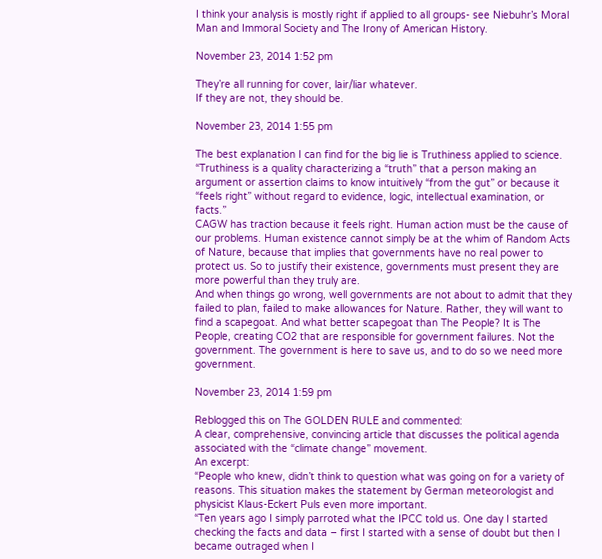I think your analysis is mostly right if applied to all groups- see Niebuhr’s Moral Man and Immoral Society and The Irony of American History.

November 23, 2014 1:52 pm

They’re all running for cover, lair/liar whatever.
If they are not, they should be.

November 23, 2014 1:55 pm

The best explanation I can find for the big lie is Truthiness applied to science.
“Truthiness is a quality characterizing a “truth” that a person making an argument or assertion claims to know intuitively “from the gut” or because it “feels right” without regard to evidence, logic, intellectual examination, or facts.”
CAGW has traction because it feels right. Human action must be the cause of our problems. Human existence cannot simply be at the whim of Random Acts of Nature, because that implies that governments have no real power to protect us. So to justify their existence, governments must present they are more powerful than they truly are.
And when things go wrong, well governments are not about to admit that they failed to plan, failed to make allowances for Nature. Rather, they will want to find a scapegoat. And what better scapegoat than The People? It is The People, creating CO2 that are responsible for government failures. Not the government. The government is here to save us, and to do so we need more government.

November 23, 2014 1:59 pm

Reblogged this on The GOLDEN RULE and commented:
A clear, comprehensive, convincing article that discusses the political agenda associated with the “climate change” movement.
An excerpt:
“People who knew, didn’t think to question what was going on for a variety of reasons. This situation makes the statement by German meteorologist and physicist Klaus-Eckert Puls even more important.
“Ten years ago I simply parroted what the IPCC told us. One day I started checking the facts and data – first I started with a sense of doubt but then I became outraged when I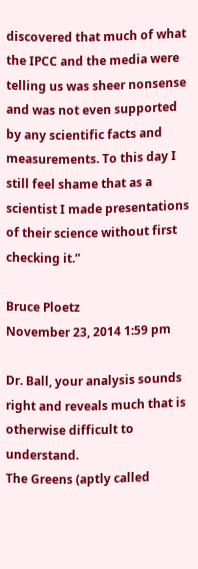discovered that much of what the IPCC and the media were telling us was sheer nonsense and was not even supported by any scientific facts and measurements. To this day I still feel shame that as a scientist I made presentations of their science without first checking it.”

Bruce Ploetz
November 23, 2014 1:59 pm

Dr. Ball, your analysis sounds right and reveals much that is otherwise difficult to understand.
The Greens (aptly called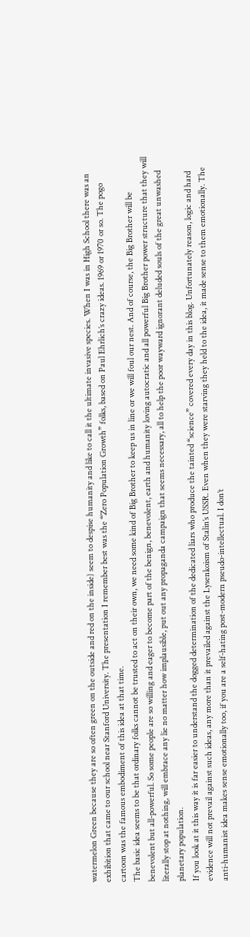watermelon Green because they are so often green on the outside and red on the inside) seem to despise humanity and like to call it the ultimate invasive species. When I was in High School there was an exhibition that came to our school near Stanford University. The presentation I remember best was the “Zero Population Growth” folks, based on Paul Ehrlich’s crazy ideas. 1969 or 1970 or so. The pogo cartoon was the famous embodiment of this idea at that time.
The basic idea seems to be that ordinary folks cannot be trusted to act on their own, we need some kind of Big Brother to keep us in line or we will foul our nest. And of course, the Big Brother will be benevolent but all-powerful. So some people are so willing and eager to become part of the benign, benevolent, earth and humanity loving autocratic and all powerful Big Brother power structure that they will literally stop at nothing, will embrace any lie no matter how implausible, put out any propaganda campaign that seems necessary, all to help the poor wayward ignorant deluded souls of the great unwashed planetary population.
If you look at it this way it is far easier to understand the dogged determination of the dedicated liars who produce the tainted “science” covered every day in this blog. Unfortunately reason, logic and hard evidence will not prevail against such ideas, any more than it prevailed against the Lysenkoism of Stalin’s USSR. Even when they were starving they held to the idea, it made sense to them emotionally. The anti-humanist idea makes sense emotionally too, if you are a self-hating post-modern pseudo-intellectual. I don’t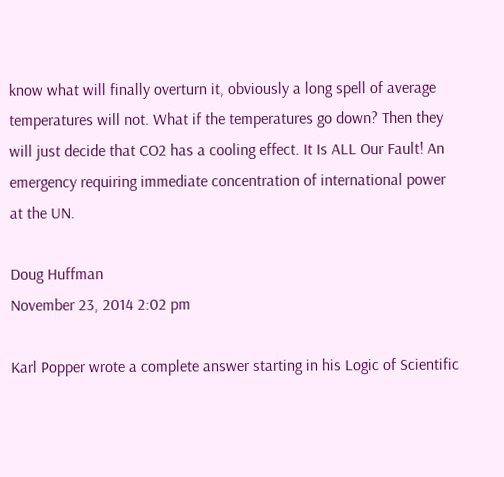know what will finally overturn it, obviously a long spell of average temperatures will not. What if the temperatures go down? Then they will just decide that CO2 has a cooling effect. It Is ALL Our Fault! An emergency requiring immediate concentration of international power at the UN.

Doug Huffman
November 23, 2014 2:02 pm

Karl Popper wrote a complete answer starting in his Logic of Scientific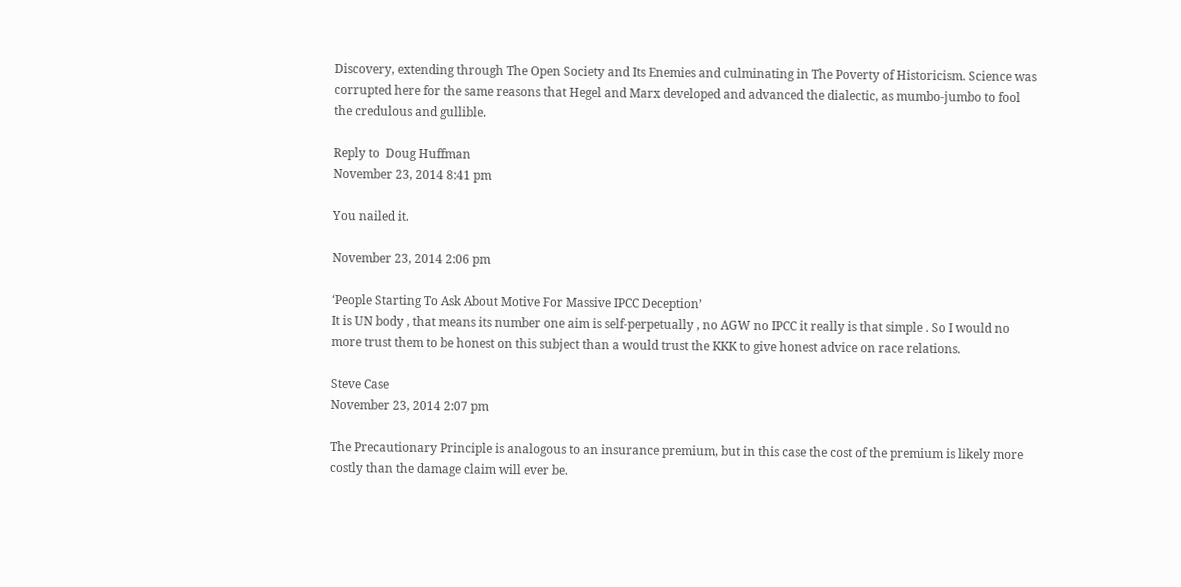Discovery, extending through The Open Society and Its Enemies and culminating in The Poverty of Historicism. Science was corrupted here for the same reasons that Hegel and Marx developed and advanced the dialectic, as mumbo-jumbo to fool the credulous and gullible.

Reply to  Doug Huffman
November 23, 2014 8:41 pm

You nailed it.

November 23, 2014 2:06 pm

‘People Starting To Ask About Motive For Massive IPCC Deception’
It is UN body , that means its number one aim is self-perpetually , no AGW no IPCC it really is that simple . So I would no more trust them to be honest on this subject than a would trust the KKK to give honest advice on race relations.

Steve Case
November 23, 2014 2:07 pm

The Precautionary Principle is analogous to an insurance premium, but in this case the cost of the premium is likely more costly than the damage claim will ever be.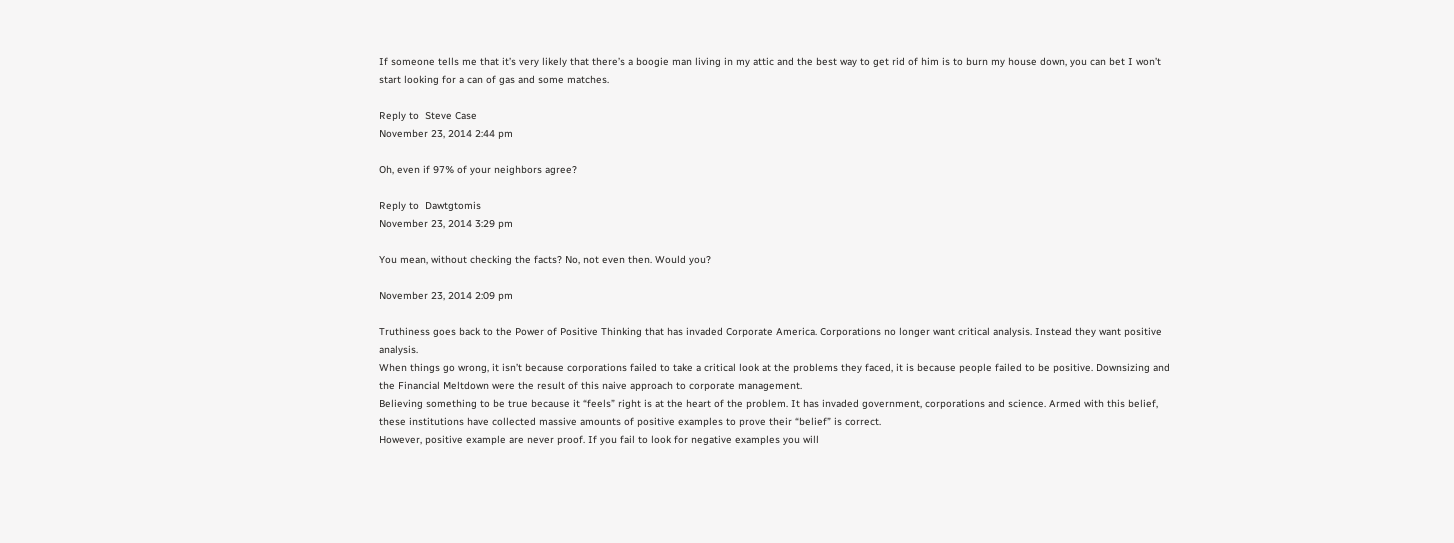If someone tells me that it’s very likely that there’s a boogie man living in my attic and the best way to get rid of him is to burn my house down, you can bet I won’t start looking for a can of gas and some matches.

Reply to  Steve Case
November 23, 2014 2:44 pm

Oh, even if 97% of your neighbors agree?

Reply to  Dawtgtomis
November 23, 2014 3:29 pm

You mean, without checking the facts? No, not even then. Would you?

November 23, 2014 2:09 pm

Truthiness goes back to the Power of Positive Thinking that has invaded Corporate America. Corporations no longer want critical analysis. Instead they want positive analysis.
When things go wrong, it isn’t because corporations failed to take a critical look at the problems they faced, it is because people failed to be positive. Downsizing and the Financial Meltdown were the result of this naive approach to corporate management.
Believing something to be true because it “feels” right is at the heart of the problem. It has invaded government, corporations and science. Armed with this belief, these institutions have collected massive amounts of positive examples to prove their “belief” is correct.
However, positive example are never proof. If you fail to look for negative examples you will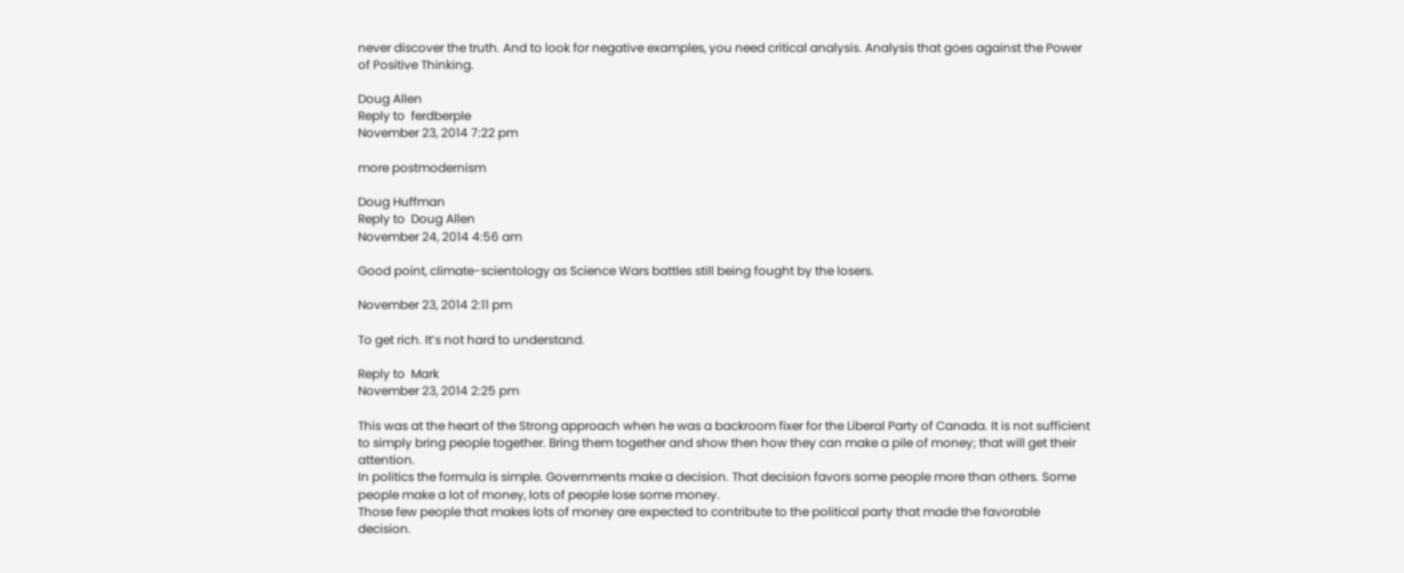never discover the truth. And to look for negative examples, you need critical analysis. Analysis that goes against the Power of Positive Thinking.

Doug Allen
Reply to  ferdberple
November 23, 2014 7:22 pm

more postmodernism

Doug Huffman
Reply to  Doug Allen
November 24, 2014 4:56 am

Good point, climate-scientology as Science Wars battles still being fought by the losers.

November 23, 2014 2:11 pm

To get rich. It’s not hard to understand.

Reply to  Mark
November 23, 2014 2:25 pm

This was at the heart of the Strong approach when he was a backroom fixer for the Liberal Party of Canada. It is not sufficient to simply bring people together. Bring them together and show then how they can make a pile of money; that will get their attention.
In politics the formula is simple. Governments make a decision. That decision favors some people more than others. Some people make a lot of money, lots of people lose some money.
Those few people that makes lots of money are expected to contribute to the political party that made the favorable decision.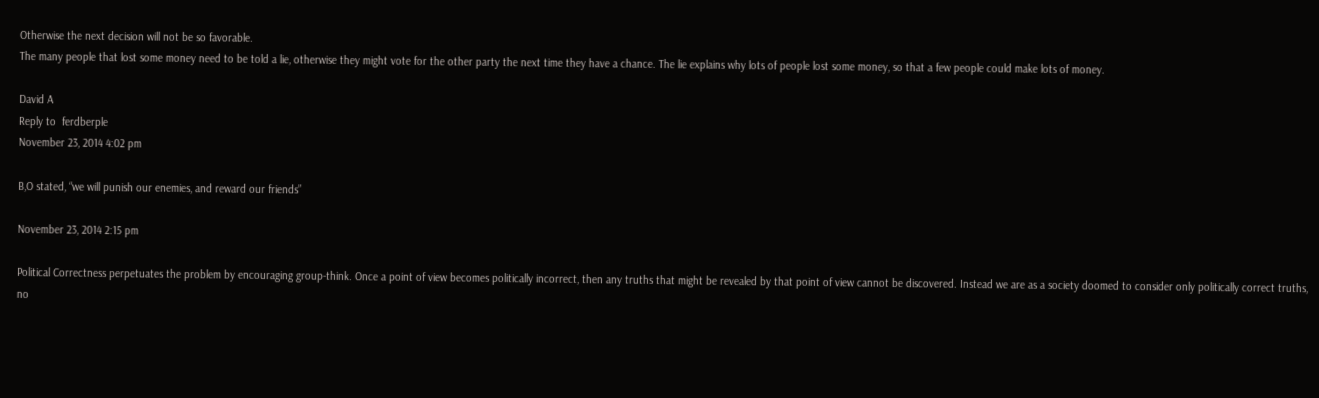Otherwise the next decision will not be so favorable.
The many people that lost some money need to be told a lie, otherwise they might vote for the other party the next time they have a chance. The lie explains why lots of people lost some money, so that a few people could make lots of money.

David A
Reply to  ferdberple
November 23, 2014 4:02 pm

B,O stated, “we will punish our enemies, and reward our friends”

November 23, 2014 2:15 pm

Political Correctness perpetuates the problem by encouraging group-think. Once a point of view becomes politically incorrect, then any truths that might be revealed by that point of view cannot be discovered. Instead we are as a society doomed to consider only politically correct truths, no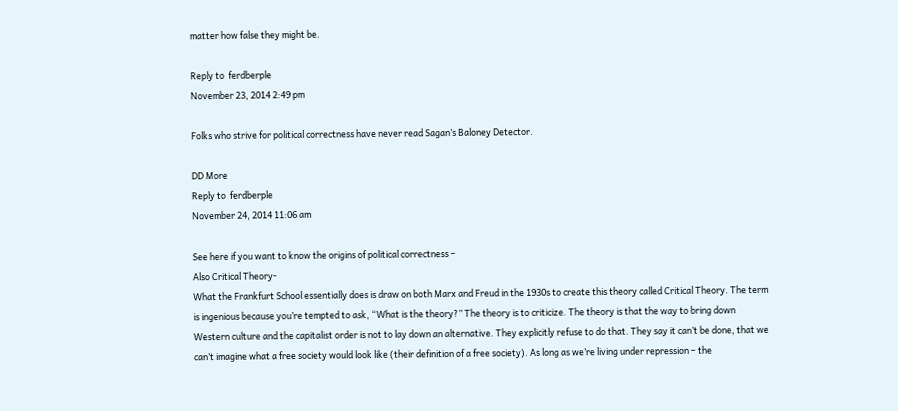matter how false they might be.

Reply to  ferdberple
November 23, 2014 2:49 pm

Folks who strive for political correctness have never read Sagan’s Baloney Detector.

DD More
Reply to  ferdberple
November 24, 2014 11:06 am

See here if you want to know the origins of political correctness –
Also Critical Theory-
What the Frankfurt School essentially does is draw on both Marx and Freud in the 1930s to create this theory called Critical Theory. The term is ingenious because you’re tempted to ask, “What is the theory?” The theory is to criticize. The theory is that the way to bring down Western culture and the capitalist order is not to lay down an alternative. They explicitly refuse to do that. They say it can’t be done, that we can’t imagine what a free society would look like (their definition of a free society). As long as we’re living under repression – the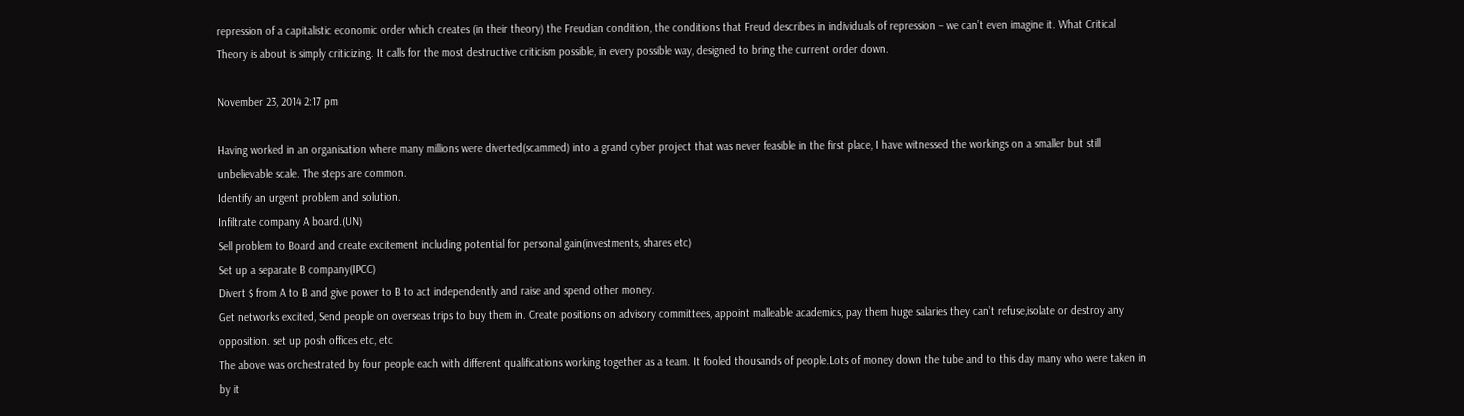repression of a capitalistic economic order which creates (in their theory) the Freudian condition, the conditions that Freud describes in individuals of repression – we can’t even imagine it. What Critical Theory is about is simply criticizing. It calls for the most destructive criticism possible, in every possible way, designed to bring the current order down.

November 23, 2014 2:17 pm

Having worked in an organisation where many millions were diverted(scammed) into a grand cyber project that was never feasible in the first place, I have witnessed the workings on a smaller but still unbelievable scale. The steps are common.
Identify an urgent problem and solution.
Infiltrate company A board.(UN)
Sell problem to Board and create excitement including potential for personal gain(investments, shares etc)
Set up a separate B company(IPCC)
Divert $ from A to B and give power to B to act independently and raise and spend other money.
Get networks excited, Send people on overseas trips to buy them in. Create positions on advisory committees, appoint malleable academics, pay them huge salaries they can’t refuse,isolate or destroy any opposition. set up posh offices etc, etc
The above was orchestrated by four people each with different qualifications working together as a team. It fooled thousands of people.Lots of money down the tube and to this day many who were taken in by it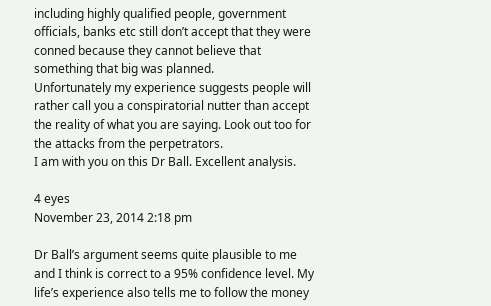including highly qualified people, government officials, banks etc still don’t accept that they were conned because they cannot believe that something that big was planned.
Unfortunately my experience suggests people will rather call you a conspiratorial nutter than accept the reality of what you are saying. Look out too for the attacks from the perpetrators.
I am with you on this Dr Ball. Excellent analysis.

4 eyes
November 23, 2014 2:18 pm

Dr Ball’s argument seems quite plausible to me and I think is correct to a 95% confidence level. My life’s experience also tells me to follow the money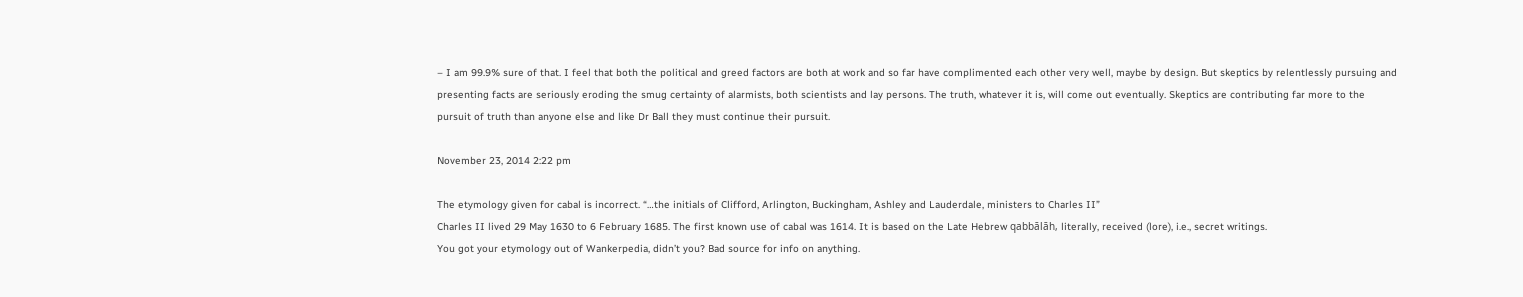– I am 99.9% sure of that. I feel that both the political and greed factors are both at work and so far have complimented each other very well, maybe by design. But skeptics by relentlessly pursuing and presenting facts are seriously eroding the smug certainty of alarmists, both scientists and lay persons. The truth, whatever it is, will come out eventually. Skeptics are contributing far more to the pursuit of truth than anyone else and like Dr Ball they must continue their pursuit.

November 23, 2014 2:22 pm

The etymology given for cabal is incorrect. “…the initials of Clifford, Arlington, Buckingham, Ashley and Lauderdale, ministers to Charles II”
Charles II lived 29 May 1630 to 6 February 1685. The first known use of cabal was 1614. It is based on the Late Hebrew qabbālāh, literally, received (lore), i.e., secret writings.
You got your etymology out of Wankerpedia, didn’t you? Bad source for info on anything.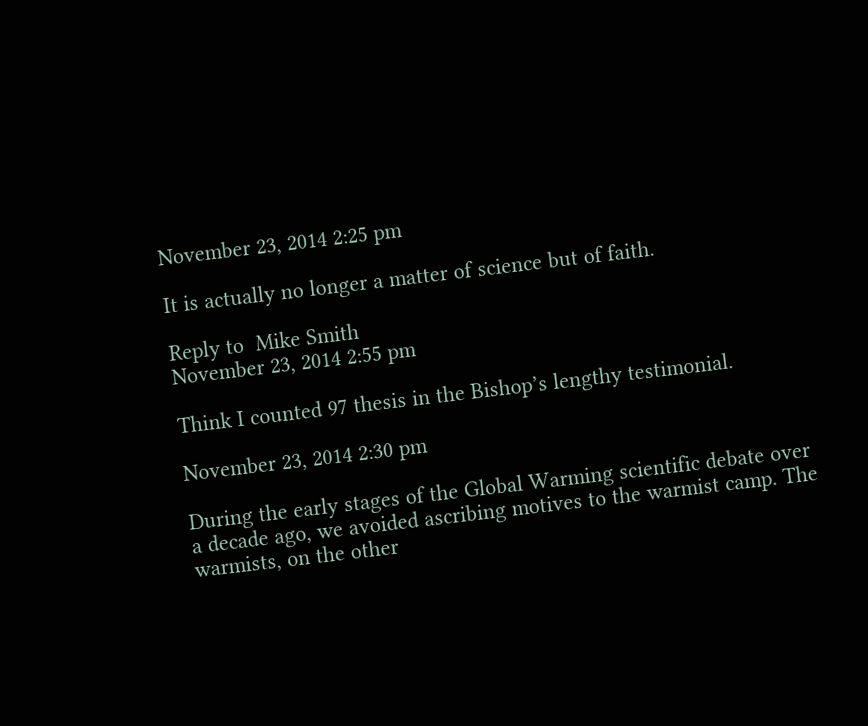November 23, 2014 2:25 pm

It is actually no longer a matter of science but of faith.

Reply to  Mike Smith
November 23, 2014 2:55 pm

Think I counted 97 thesis in the Bishop’s lengthy testimonial.

November 23, 2014 2:30 pm

During the early stages of the Global Warming scientific debate over a decade ago, we avoided ascribing motives to the warmist camp. The warmists, on the other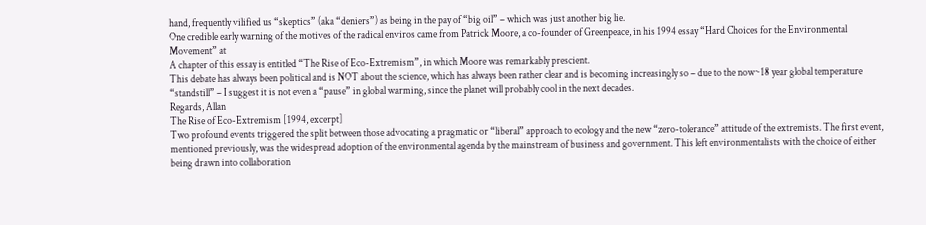hand, frequently vilified us “skeptics” (aka “deniers”) as being in the pay of “big oil” – which was just another big lie.
One credible early warning of the motives of the radical enviros came from Patrick Moore, a co-founder of Greenpeace, in his 1994 essay “Hard Choices for the Environmental Movement” at
A chapter of this essay is entitled “The Rise of Eco-Extremism”, in which Moore was remarkably prescient.
This debate has always been political and is NOT about the science, which has always been rather clear and is becoming increasingly so – due to the now~18 year global temperature “standstill” – I suggest it is not even a “pause” in global warming, since the planet will probably cool in the next decades.
Regards, Allan
The Rise of Eco-Extremism [1994, excerpt]
Two profound events triggered the split between those advocating a pragmatic or “liberal” approach to ecology and the new “zero-tolerance” attitude of the extremists. The first event, mentioned previously, was the widespread adoption of the environmental agenda by the mainstream of business and government. This left environmentalists with the choice of either being drawn into collaboration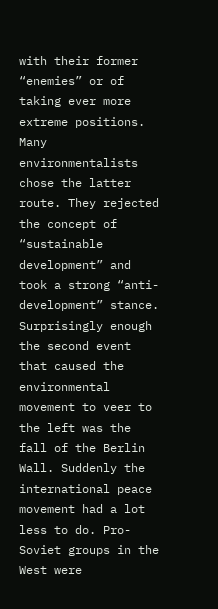with their former “enemies” or of taking ever more extreme positions. Many environmentalists chose the latter route. They rejected the concept of “sustainable development” and took a strong “anti-development” stance.
Surprisingly enough the second event that caused the environmental movement to veer to the left was the fall of the Berlin Wall. Suddenly the international peace movement had a lot less to do. Pro-Soviet groups in the West were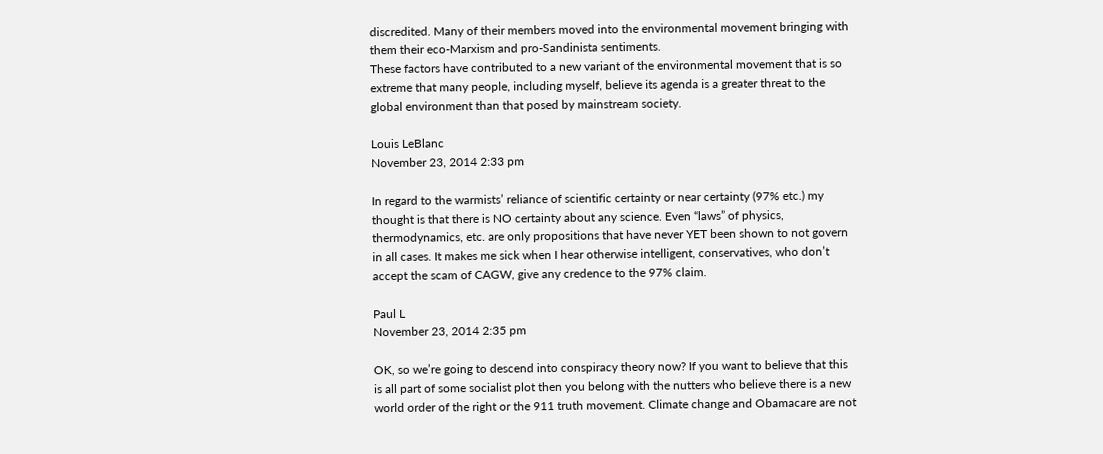discredited. Many of their members moved into the environmental movement bringing with them their eco-Marxism and pro-Sandinista sentiments.
These factors have contributed to a new variant of the environmental movement that is so extreme that many people, including myself, believe its agenda is a greater threat to the global environment than that posed by mainstream society.

Louis LeBlanc
November 23, 2014 2:33 pm

In regard to the warmists’ reliance of scientific certainty or near certainty (97% etc.) my thought is that there is NO certainty about any science. Even “laws” of physics, thermodynamics, etc. are only propositions that have never YET been shown to not govern in all cases. It makes me sick when I hear otherwise intelligent, conservatives, who don’t accept the scam of CAGW, give any credence to the 97% claim.

Paul L
November 23, 2014 2:35 pm

OK, so we’re going to descend into conspiracy theory now? If you want to believe that this is all part of some socialist plot then you belong with the nutters who believe there is a new world order of the right or the 911 truth movement. Climate change and Obamacare are not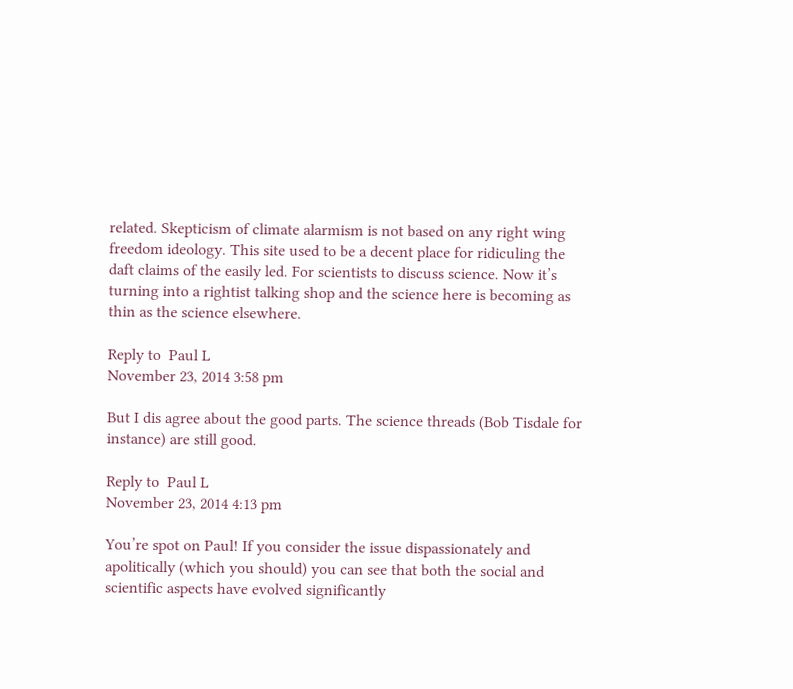related. Skepticism of climate alarmism is not based on any right wing freedom ideology. This site used to be a decent place for ridiculing the daft claims of the easily led. For scientists to discuss science. Now it’s turning into a rightist talking shop and the science here is becoming as thin as the science elsewhere.

Reply to  Paul L
November 23, 2014 3:58 pm

But I dis agree about the good parts. The science threads (Bob Tisdale for instance) are still good.

Reply to  Paul L
November 23, 2014 4:13 pm

You’re spot on Paul! If you consider the issue dispassionately and apolitically (which you should) you can see that both the social and scientific aspects have evolved significantly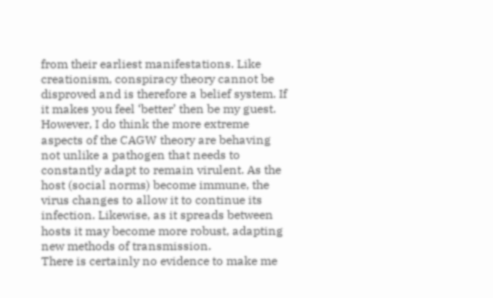from their earliest manifestations. Like creationism, conspiracy theory cannot be disproved and is therefore a belief system. If it makes you feel ‘better’ then be my guest.
However, I do think the more extreme aspects of the CAGW theory are behaving not unlike a pathogen that needs to constantly adapt to remain virulent. As the host (social norms) become immune, the virus changes to allow it to continue its infection. Likewise, as it spreads between hosts it may become more robust, adapting new methods of transmission.
There is certainly no evidence to make me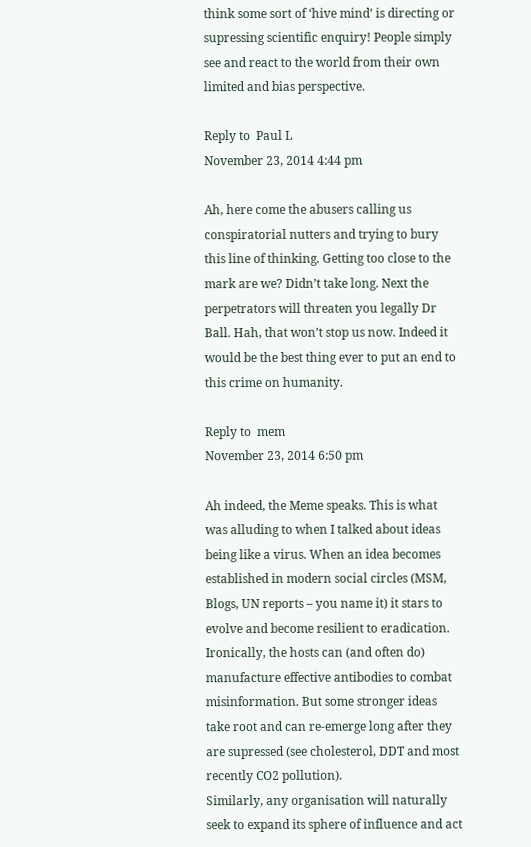think some sort of ‘hive mind’ is directing or supressing scientific enquiry! People simply see and react to the world from their own limited and bias perspective.

Reply to  Paul L
November 23, 2014 4:44 pm

Ah, here come the abusers calling us conspiratorial nutters and trying to bury this line of thinking. Getting too close to the mark are we? Didn’t take long. Next the perpetrators will threaten you legally Dr Ball. Hah, that won’t stop us now. Indeed it would be the best thing ever to put an end to this crime on humanity.

Reply to  mem
November 23, 2014 6:50 pm

Ah indeed, the Meme speaks. This is what was alluding to when I talked about ideas being like a virus. When an idea becomes established in modern social circles (MSM, Blogs, UN reports – you name it) it stars to evolve and become resilient to eradication. Ironically, the hosts can (and often do) manufacture effective antibodies to combat misinformation. But some stronger ideas take root and can re-emerge long after they are supressed (see cholesterol, DDT and most recently CO2 pollution).
Similarly, any organisation will naturally seek to expand its sphere of influence and act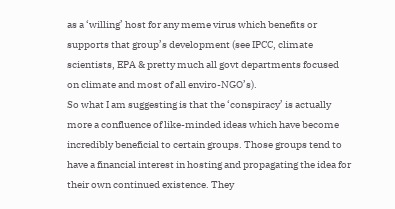as a ‘willing’ host for any meme virus which benefits or supports that group’s development (see IPCC, climate scientists, EPA & pretty much all govt departments focused on climate and most of all enviro-NGO’s).
So what I am suggesting is that the ‘conspiracy’ is actually more a confluence of like-minded ideas which have become incredibly beneficial to certain groups. Those groups tend to have a financial interest in hosting and propagating the idea for their own continued existence. They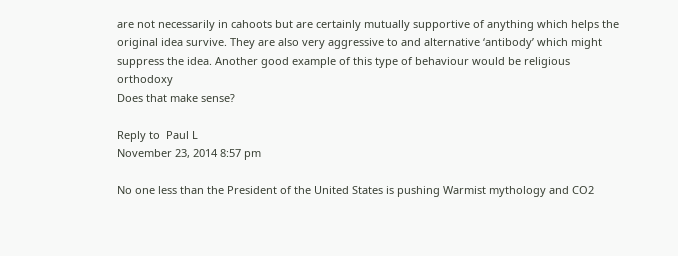are not necessarily in cahoots but are certainly mutually supportive of anything which helps the original idea survive. They are also very aggressive to and alternative ‘antibody’ which might suppress the idea. Another good example of this type of behaviour would be religious orthodoxy
Does that make sense?

Reply to  Paul L
November 23, 2014 8:57 pm

No one less than the President of the United States is pushing Warmist mythology and CO2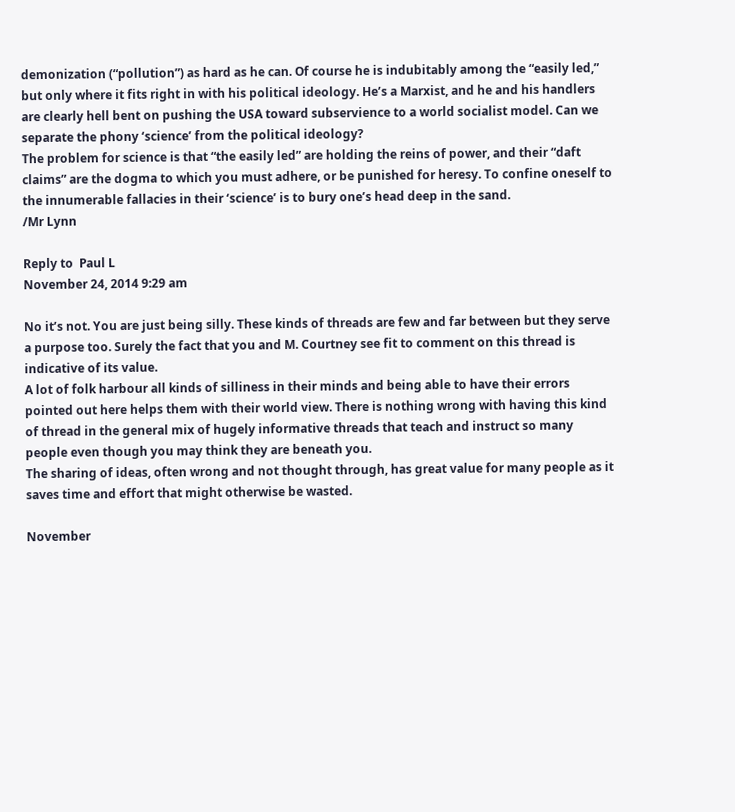demonization (“pollution”) as hard as he can. Of course he is indubitably among the “easily led,” but only where it fits right in with his political ideology. He’s a Marxist, and he and his handlers are clearly hell bent on pushing the USA toward subservience to a world socialist model. Can we separate the phony ‘science’ from the political ideology?
The problem for science is that “the easily led” are holding the reins of power, and their “daft claims” are the dogma to which you must adhere, or be punished for heresy. To confine oneself to the innumerable fallacies in their ‘science’ is to bury one’s head deep in the sand.
/Mr Lynn

Reply to  Paul L
November 24, 2014 9:29 am

No it’s not. You are just being silly. These kinds of threads are few and far between but they serve a purpose too. Surely the fact that you and M. Courtney see fit to comment on this thread is indicative of its value.
A lot of folk harbour all kinds of silliness in their minds and being able to have their errors pointed out here helps them with their world view. There is nothing wrong with having this kind of thread in the general mix of hugely informative threads that teach and instruct so many people even though you may think they are beneath you.
The sharing of ideas, often wrong and not thought through, has great value for many people as it saves time and effort that might otherwise be wasted.

November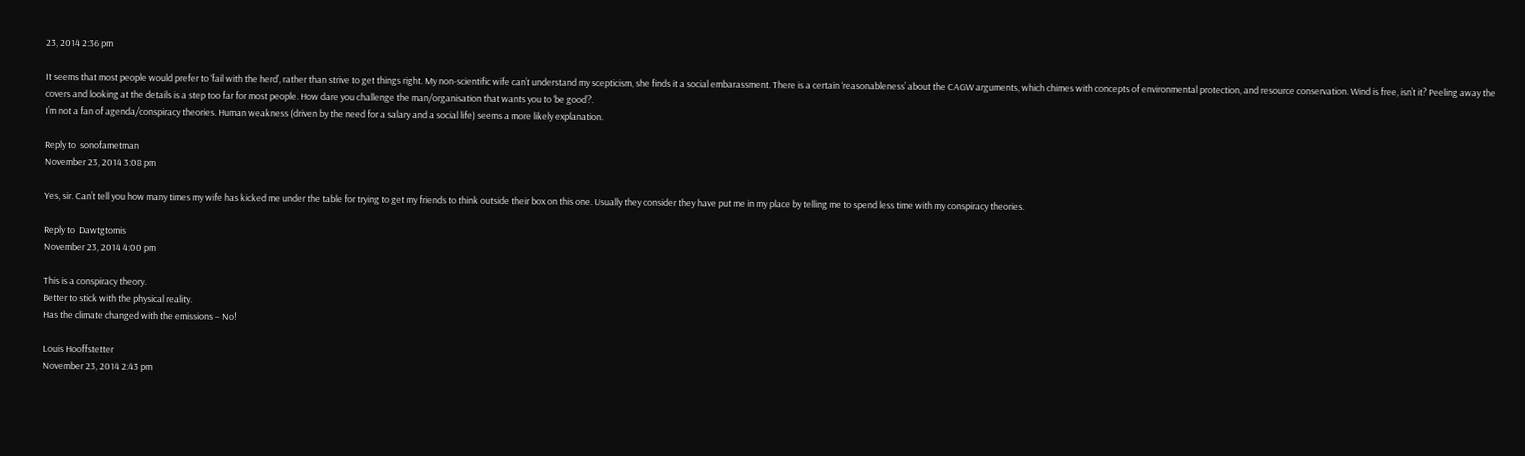23, 2014 2:36 pm

It seems that most people would prefer to ‘fail with the herd’, rather than strive to get things right. My non-scientific wife can’t understand my scepticism, she finds it a social embarassment. There is a certain ‘reasonableness’ about the CAGW arguments, which chimes with concepts of environmental protection, and resource conservation. Wind is free, isn’t it? Peeling away the covers and looking at the details is a step too far for most people. How dare you challenge the man/organisation that wants you to ‘be good’?.
I’m not a fan of agenda/conspiracy theories. Human weakness (driven by the need for a salary and a social life) seems a more likely explanation.

Reply to  sonofametman
November 23, 2014 3:08 pm

Yes, sir. Can’t tell you how many times my wife has kicked me under the table for trying to get my friends to think outside their box on this one. Usually they consider they have put me in my place by telling me to spend less time with my conspiracy theories.

Reply to  Dawtgtomis
November 23, 2014 4:00 pm

This is a conspiracy theory.
Better to stick with the physical reality.
Has the climate changed with the emissions – No!

Louis Hooffstetter
November 23, 2014 2:43 pm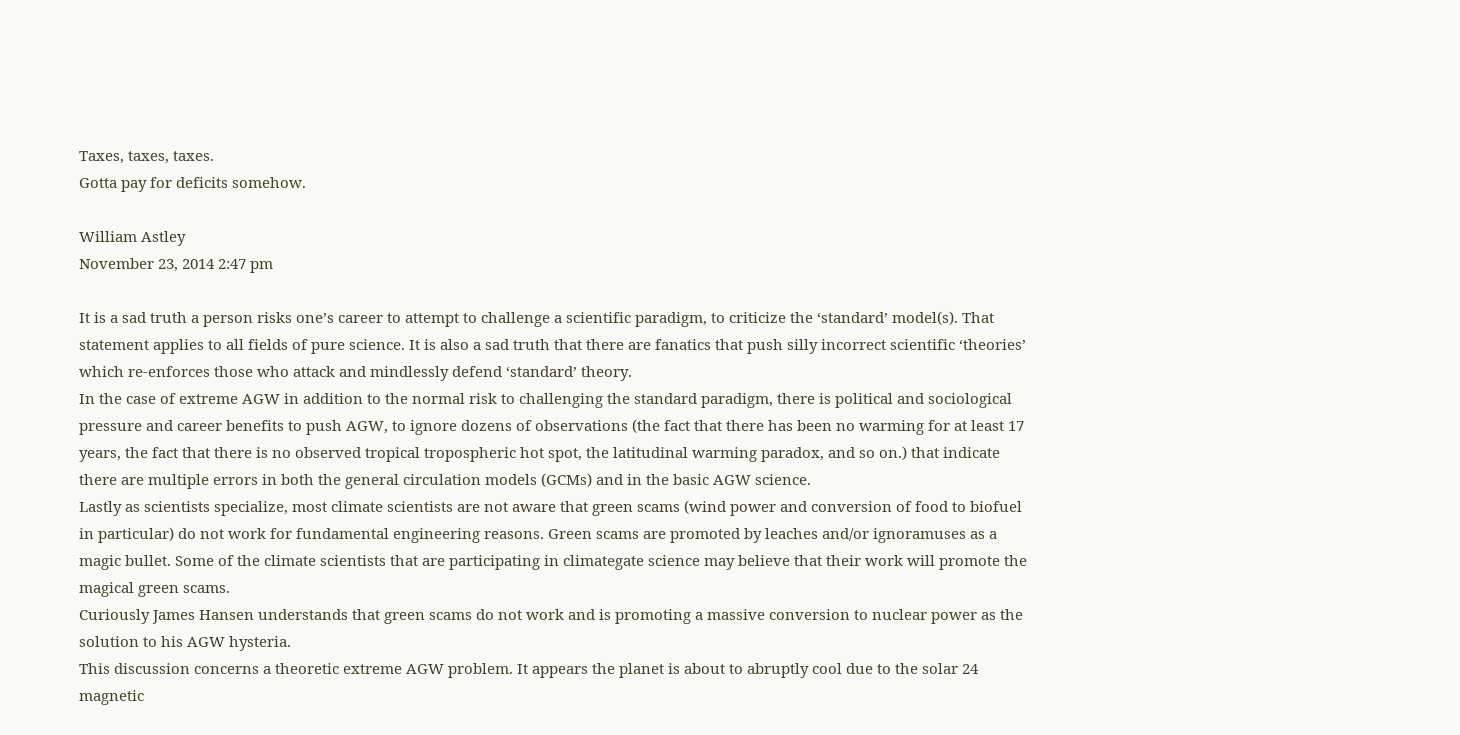Taxes, taxes, taxes.
Gotta pay for deficits somehow.

William Astley
November 23, 2014 2:47 pm

It is a sad truth a person risks one’s career to attempt to challenge a scientific paradigm, to criticize the ‘standard’ model(s). That statement applies to all fields of pure science. It is also a sad truth that there are fanatics that push silly incorrect scientific ‘theories’ which re-enforces those who attack and mindlessly defend ‘standard’ theory.
In the case of extreme AGW in addition to the normal risk to challenging the standard paradigm, there is political and sociological pressure and career benefits to push AGW, to ignore dozens of observations (the fact that there has been no warming for at least 17 years, the fact that there is no observed tropical tropospheric hot spot, the latitudinal warming paradox, and so on.) that indicate there are multiple errors in both the general circulation models (GCMs) and in the basic AGW science.
Lastly as scientists specialize, most climate scientists are not aware that green scams (wind power and conversion of food to biofuel in particular) do not work for fundamental engineering reasons. Green scams are promoted by leaches and/or ignoramuses as a magic bullet. Some of the climate scientists that are participating in climategate science may believe that their work will promote the magical green scams.
Curiously James Hansen understands that green scams do not work and is promoting a massive conversion to nuclear power as the solution to his AGW hysteria.
This discussion concerns a theoretic extreme AGW problem. It appears the planet is about to abruptly cool due to the solar 24 magnetic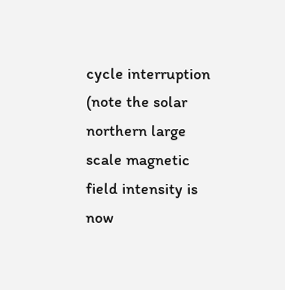cycle interruption (note the solar northern large scale magnetic field intensity is now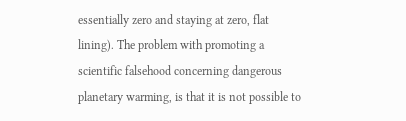essentially zero and staying at zero, flat lining). The problem with promoting a scientific falsehood concerning dangerous planetary warming, is that it is not possible to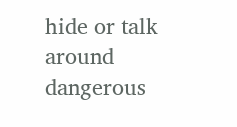hide or talk around dangerous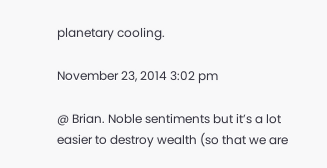planetary cooling.

November 23, 2014 3:02 pm

@ Brian. Noble sentiments but it’s a lot easier to destroy wealth (so that we are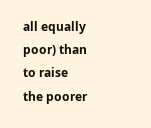all equally poor) than to raise the poorer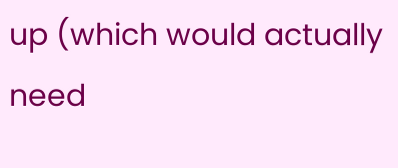up (which would actually need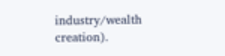industry/wealth creation).